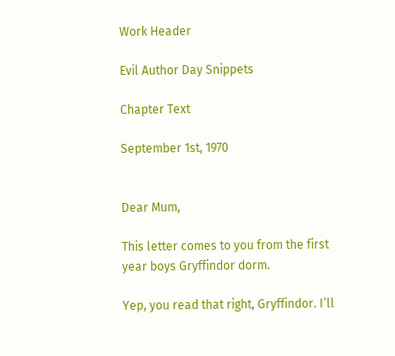Work Header

Evil Author Day Snippets

Chapter Text

September 1st, 1970


Dear Mum,

This letter comes to you from the first year boys Gryffindor dorm.

Yep, you read that right, Gryffindor. I’ll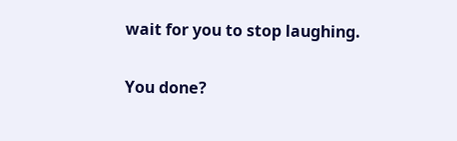wait for you to stop laughing.

You done?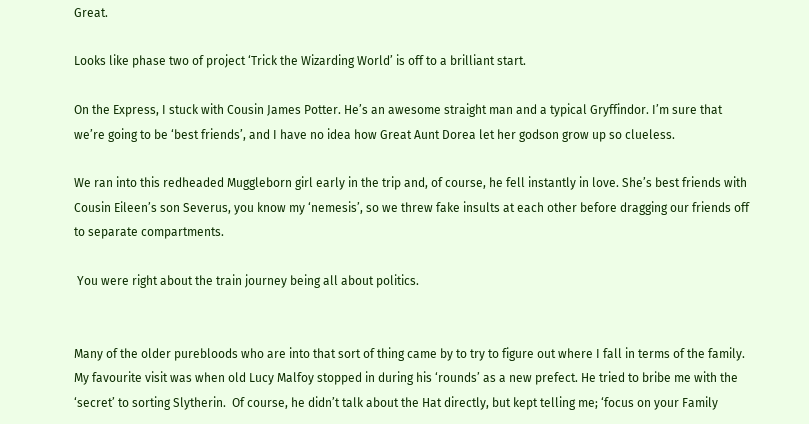Great.

Looks like phase two of project ‘Trick the Wizarding World’ is off to a brilliant start.

On the Express, I stuck with Cousin James Potter. He’s an awesome straight man and a typical Gryffindor. I’m sure that we’re going to be ‘best friends’, and I have no idea how Great Aunt Dorea let her godson grow up so clueless.

We ran into this redheaded Muggleborn girl early in the trip and, of course, he fell instantly in love. She’s best friends with Cousin Eileen’s son Severus, you know my ‘nemesis’, so we threw fake insults at each other before dragging our friends off to separate compartments.

 You were right about the train journey being all about politics.


Many of the older purebloods who are into that sort of thing came by to try to figure out where I fall in terms of the family. My favourite visit was when old Lucy Malfoy stopped in during his ‘rounds’ as a new prefect. He tried to bribe me with the ‘secret’ to sorting Slytherin.  Of course, he didn’t talk about the Hat directly, but kept telling me; ‘focus on your Family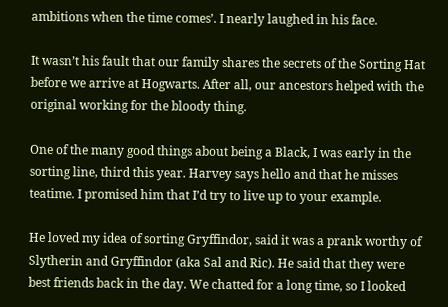ambitions when the time comes’. I nearly laughed in his face.

It wasn’t his fault that our family shares the secrets of the Sorting Hat before we arrive at Hogwarts. After all, our ancestors helped with the original working for the bloody thing.

One of the many good things about being a Black, I was early in the sorting line, third this year. Harvey says hello and that he misses teatime. I promised him that I’d try to live up to your example.

He loved my idea of sorting Gryffindor, said it was a prank worthy of Slytherin and Gryffindor (aka Sal and Ric). He said that they were best friends back in the day. We chatted for a long time, so I looked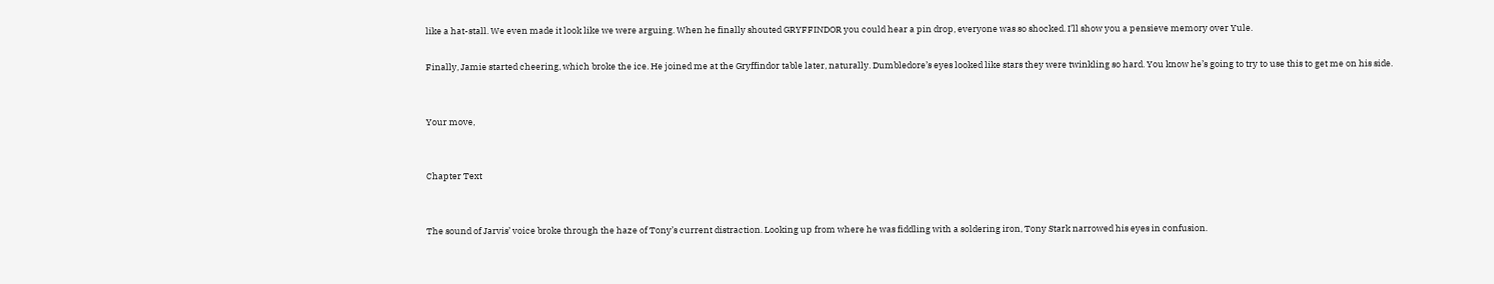like a hat-stall. We even made it look like we were arguing. When he finally shouted GRYFFINDOR you could hear a pin drop, everyone was so shocked. I’ll show you a pensieve memory over Yule.

Finally, Jamie started cheering, which broke the ice. He joined me at the Gryffindor table later, naturally. Dumbledore’s eyes looked like stars they were twinkling so hard. You know he’s going to try to use this to get me on his side.


Your move,


Chapter Text


The sound of Jarvis’ voice broke through the haze of Tony’s current distraction. Looking up from where he was fiddling with a soldering iron, Tony Stark narrowed his eyes in confusion.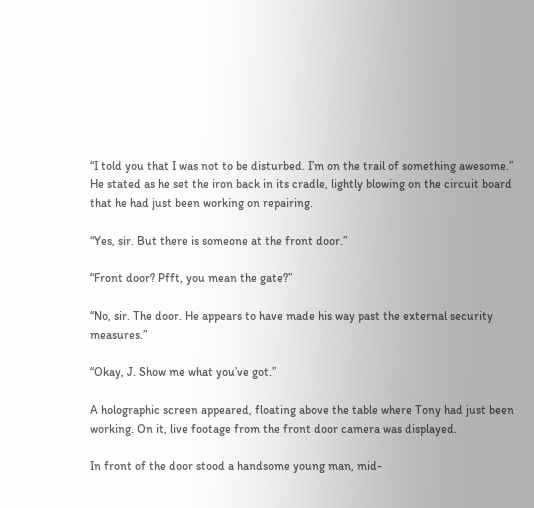“I told you that I was not to be disturbed. I’m on the trail of something awesome.” He stated as he set the iron back in its cradle, lightly blowing on the circuit board that he had just been working on repairing.

“Yes, sir. But there is someone at the front door.”

“Front door? Pfft, you mean the gate?”

“No, sir. The door. He appears to have made his way past the external security measures.”

“Okay, J. Show me what you’ve got.”

A holographic screen appeared, floating above the table where Tony had just been working. On it, live footage from the front door camera was displayed.

In front of the door stood a handsome young man, mid-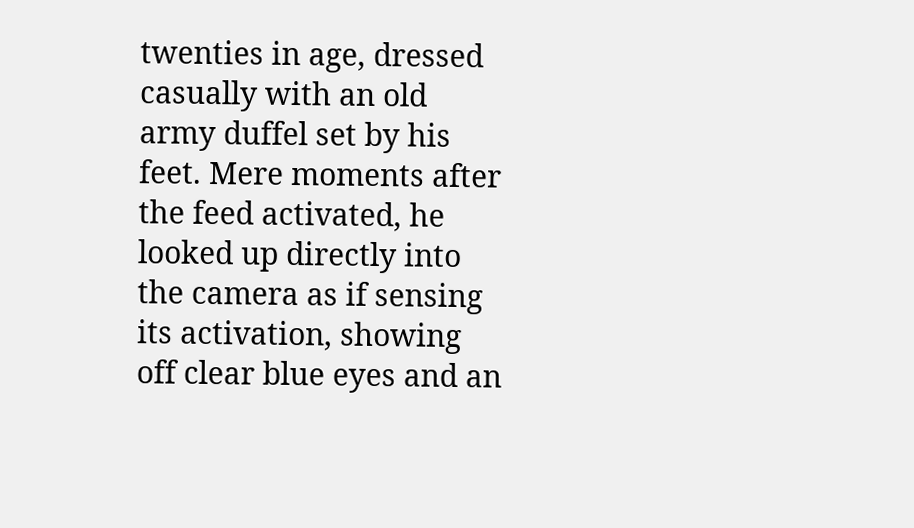twenties in age, dressed casually with an old army duffel set by his feet. Mere moments after the feed activated, he looked up directly into the camera as if sensing its activation, showing off clear blue eyes and an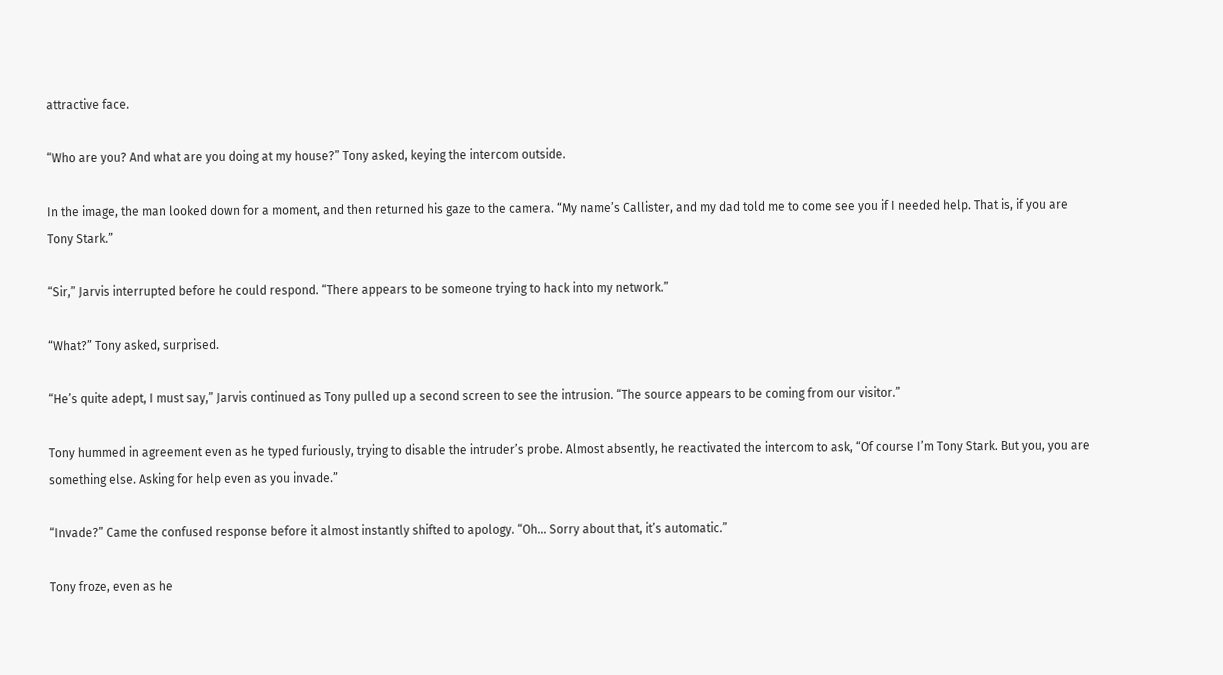attractive face.

“Who are you? And what are you doing at my house?” Tony asked, keying the intercom outside.

In the image, the man looked down for a moment, and then returned his gaze to the camera. “My name’s Callister, and my dad told me to come see you if I needed help. That is, if you are Tony Stark.”

“Sir,” Jarvis interrupted before he could respond. “There appears to be someone trying to hack into my network.”

“What?” Tony asked, surprised.

“He’s quite adept, I must say,” Jarvis continued as Tony pulled up a second screen to see the intrusion. “The source appears to be coming from our visitor.”

Tony hummed in agreement even as he typed furiously, trying to disable the intruder’s probe. Almost absently, he reactivated the intercom to ask, “Of course I’m Tony Stark. But you, you are something else. Asking for help even as you invade.”

“Invade?” Came the confused response before it almost instantly shifted to apology. “Oh… Sorry about that, it’s automatic.”

Tony froze, even as he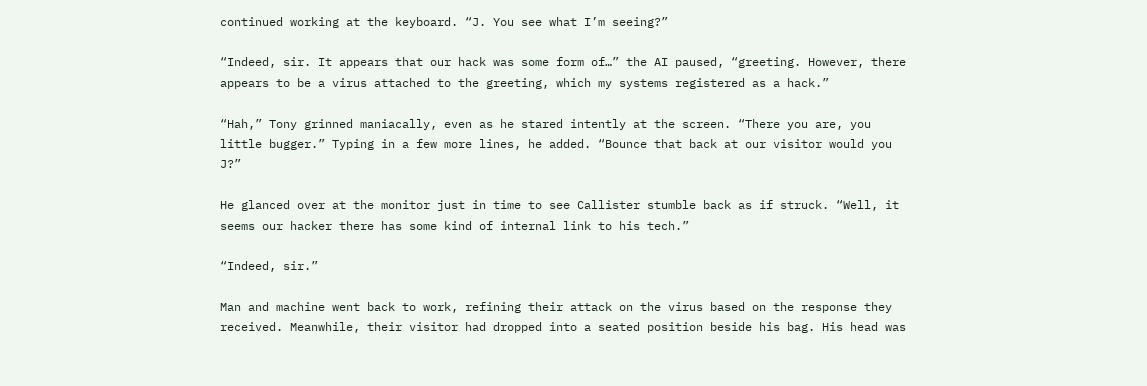continued working at the keyboard. “J. You see what I’m seeing?”

“Indeed, sir. It appears that our hack was some form of…” the AI paused, “greeting. However, there appears to be a virus attached to the greeting, which my systems registered as a hack.”

“Hah,” Tony grinned maniacally, even as he stared intently at the screen. “There you are, you little bugger.” Typing in a few more lines, he added. “Bounce that back at our visitor would you J?”

He glanced over at the monitor just in time to see Callister stumble back as if struck. “Well, it seems our hacker there has some kind of internal link to his tech.”

“Indeed, sir.”

Man and machine went back to work, refining their attack on the virus based on the response they received. Meanwhile, their visitor had dropped into a seated position beside his bag. His head was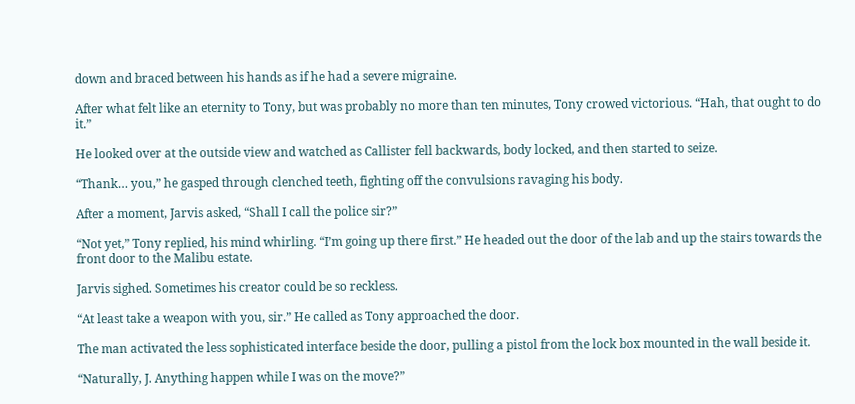down and braced between his hands as if he had a severe migraine.

After what felt like an eternity to Tony, but was probably no more than ten minutes, Tony crowed victorious. “Hah, that ought to do it.”

He looked over at the outside view and watched as Callister fell backwards, body locked, and then started to seize.

“Thank… you,” he gasped through clenched teeth, fighting off the convulsions ravaging his body.

After a moment, Jarvis asked, “Shall I call the police sir?”

“Not yet,” Tony replied, his mind whirling. “I’m going up there first.” He headed out the door of the lab and up the stairs towards the front door to the Malibu estate.

Jarvis sighed. Sometimes his creator could be so reckless.

“At least take a weapon with you, sir.” He called as Tony approached the door.

The man activated the less sophisticated interface beside the door, pulling a pistol from the lock box mounted in the wall beside it.

“Naturally, J. Anything happen while I was on the move?”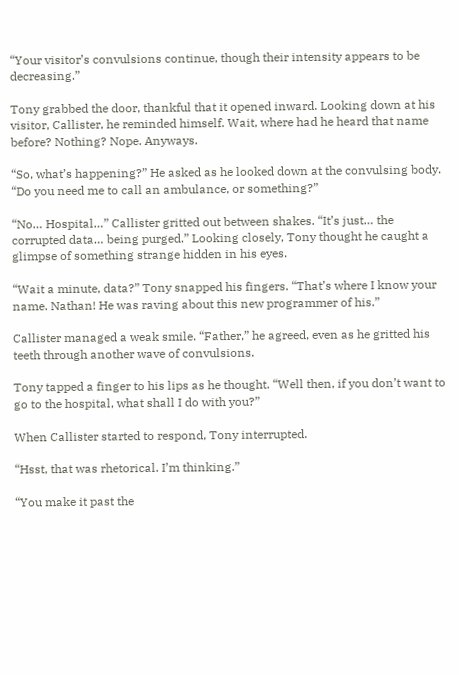“Your visitor’s convulsions continue, though their intensity appears to be decreasing.”

Tony grabbed the door, thankful that it opened inward. Looking down at his visitor, Callister, he reminded himself. Wait, where had he heard that name before? Nothing? Nope. Anyways.

“So, what’s happening?” He asked as he looked down at the convulsing body. “Do you need me to call an ambulance, or something?”

“No… Hospital…” Callister gritted out between shakes. “It’s just… the corrupted data… being purged.” Looking closely, Tony thought he caught a glimpse of something strange hidden in his eyes.

“Wait a minute, data?” Tony snapped his fingers. “That’s where I know your name. Nathan! He was raving about this new programmer of his.”

Callister managed a weak smile. “Father,” he agreed, even as he gritted his teeth through another wave of convulsions.

Tony tapped a finger to his lips as he thought. “Well then, if you don’t want to go to the hospital, what shall I do with you?”

When Callister started to respond, Tony interrupted.

“Hsst, that was rhetorical. I’m thinking.”

“You make it past the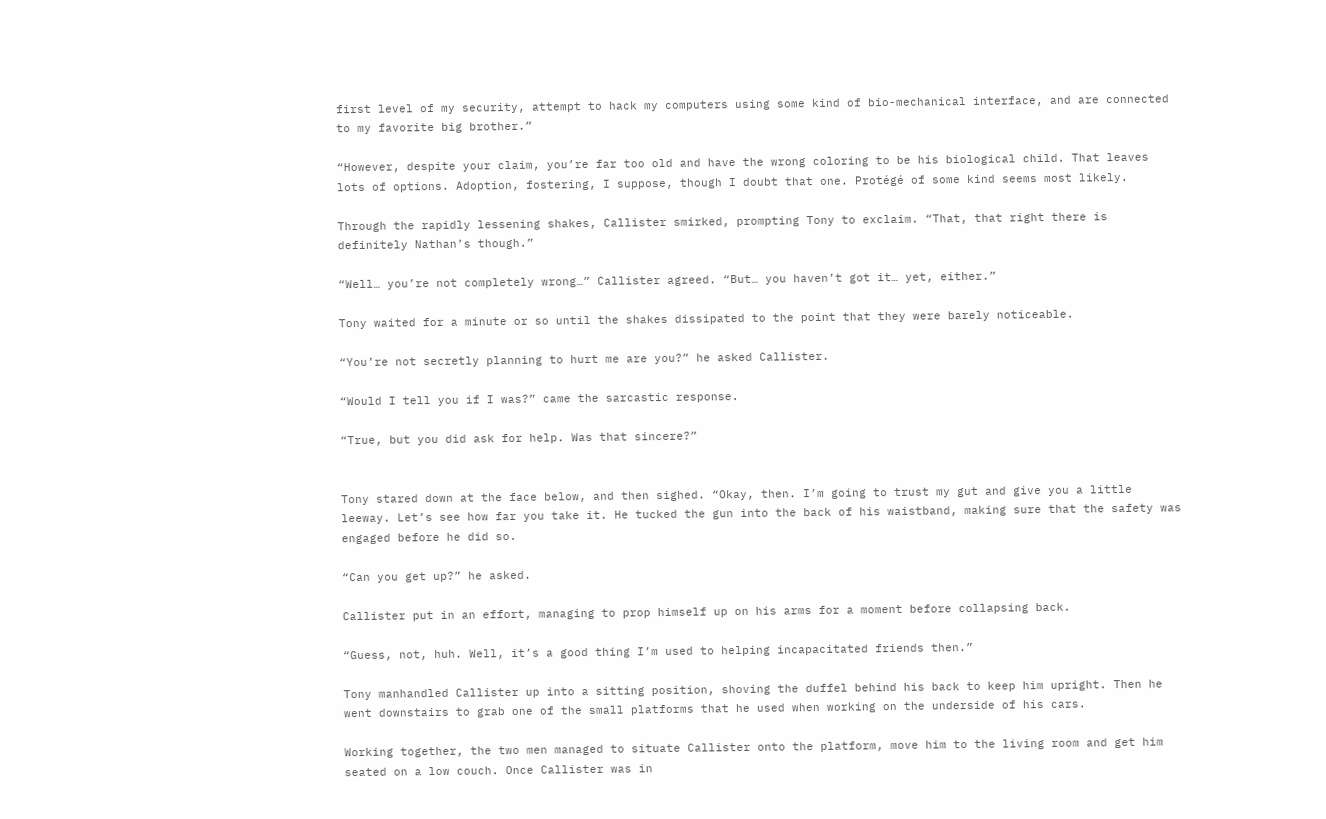first level of my security, attempt to hack my computers using some kind of bio-mechanical interface, and are connected to my favorite big brother.”

“However, despite your claim, you’re far too old and have the wrong coloring to be his biological child. That leaves lots of options. Adoption, fostering, I suppose, though I doubt that one. Protégé of some kind seems most likely.

Through the rapidly lessening shakes, Callister smirked, prompting Tony to exclaim. “That, that right there is definitely Nathan’s though.”

“Well… you’re not completely wrong…” Callister agreed. “But… you haven’t got it… yet, either.”

Tony waited for a minute or so until the shakes dissipated to the point that they were barely noticeable.

“You’re not secretly planning to hurt me are you?” he asked Callister.

“Would I tell you if I was?” came the sarcastic response.

“True, but you did ask for help. Was that sincere?”


Tony stared down at the face below, and then sighed. “Okay, then. I’m going to trust my gut and give you a little leeway. Let’s see how far you take it. He tucked the gun into the back of his waistband, making sure that the safety was engaged before he did so.

“Can you get up?” he asked.

Callister put in an effort, managing to prop himself up on his arms for a moment before collapsing back.

“Guess, not, huh. Well, it’s a good thing I’m used to helping incapacitated friends then.”

Tony manhandled Callister up into a sitting position, shoving the duffel behind his back to keep him upright. Then he went downstairs to grab one of the small platforms that he used when working on the underside of his cars.

Working together, the two men managed to situate Callister onto the platform, move him to the living room and get him seated on a low couch. Once Callister was in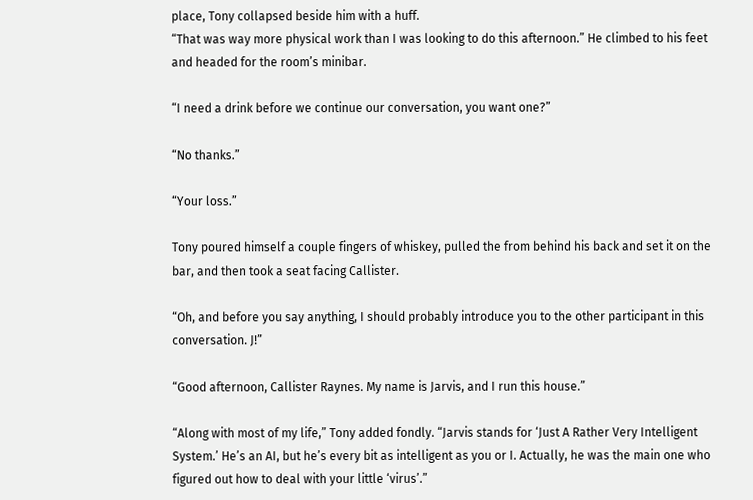place, Tony collapsed beside him with a huff.
“That was way more physical work than I was looking to do this afternoon.” He climbed to his feet and headed for the room’s minibar.

“I need a drink before we continue our conversation, you want one?”

“No thanks.”

“Your loss.”

Tony poured himself a couple fingers of whiskey, pulled the from behind his back and set it on the bar, and then took a seat facing Callister.

“Oh, and before you say anything, I should probably introduce you to the other participant in this conversation. J!”

“Good afternoon, Callister Raynes. My name is Jarvis, and I run this house.”

“Along with most of my life,” Tony added fondly. “Jarvis stands for ‘Just A Rather Very Intelligent System.’ He’s an AI, but he’s every bit as intelligent as you or I. Actually, he was the main one who figured out how to deal with your little ‘virus’.”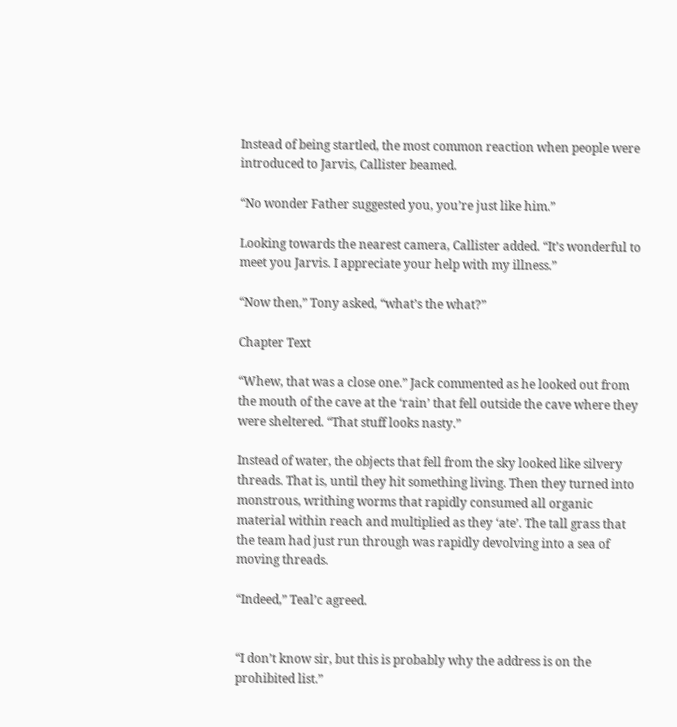Instead of being startled, the most common reaction when people were introduced to Jarvis, Callister beamed.

“No wonder Father suggested you, you’re just like him.”

Looking towards the nearest camera, Callister added. “It’s wonderful to meet you Jarvis. I appreciate your help with my illness.”

“Now then,” Tony asked, “what’s the what?”

Chapter Text

“Whew, that was a close one.” Jack commented as he looked out from the mouth of the cave at the ‘rain’ that fell outside the cave where they were sheltered. “That stuff looks nasty.”

Instead of water, the objects that fell from the sky looked like silvery threads. That is, until they hit something living. Then they turned into monstrous, writhing worms that rapidly consumed all organic material within reach and multiplied as they ‘ate’. The tall grass that the team had just run through was rapidly devolving into a sea of moving threads.

“Indeed,” Teal’c agreed.


“I don’t know sir, but this is probably why the address is on the prohibited list.”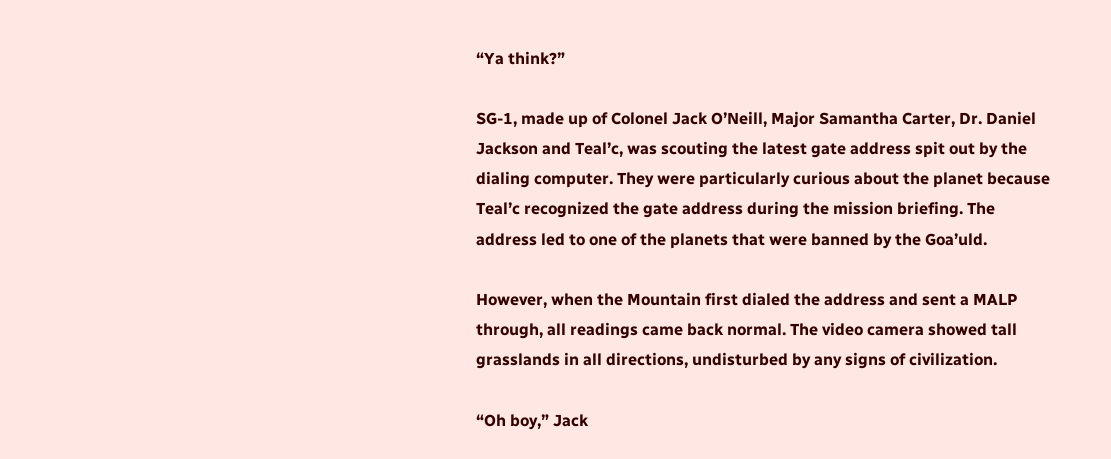“Ya think?”

SG-1, made up of Colonel Jack O’Neill, Major Samantha Carter, Dr. Daniel Jackson and Teal’c, was scouting the latest gate address spit out by the dialing computer. They were particularly curious about the planet because Teal’c recognized the gate address during the mission briefing. The address led to one of the planets that were banned by the Goa’uld.

However, when the Mountain first dialed the address and sent a MALP through, all readings came back normal. The video camera showed tall grasslands in all directions, undisturbed by any signs of civilization.

“Oh boy,” Jack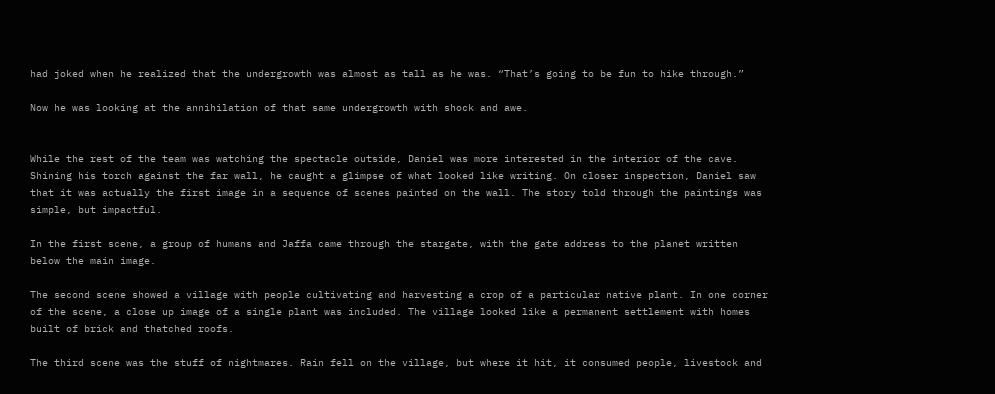had joked when he realized that the undergrowth was almost as tall as he was. “That’s going to be fun to hike through.”

Now he was looking at the annihilation of that same undergrowth with shock and awe.


While the rest of the team was watching the spectacle outside, Daniel was more interested in the interior of the cave. Shining his torch against the far wall, he caught a glimpse of what looked like writing. On closer inspection, Daniel saw that it was actually the first image in a sequence of scenes painted on the wall. The story told through the paintings was simple, but impactful.

In the first scene, a group of humans and Jaffa came through the stargate, with the gate address to the planet written below the main image.

The second scene showed a village with people cultivating and harvesting a crop of a particular native plant. In one corner of the scene, a close up image of a single plant was included. The village looked like a permanent settlement with homes built of brick and thatched roofs.

The third scene was the stuff of nightmares. Rain fell on the village, but where it hit, it consumed people, livestock and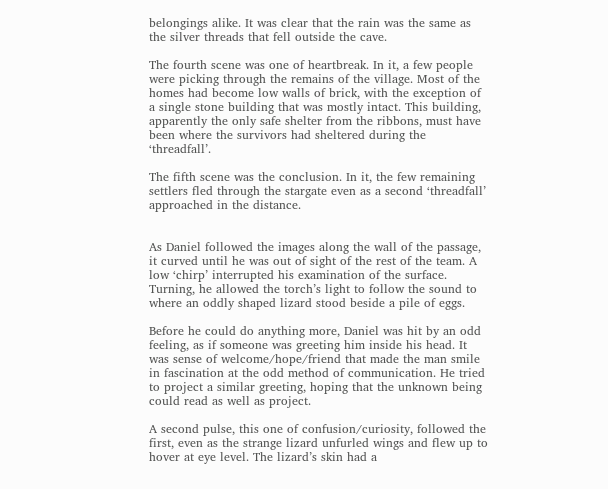belongings alike. It was clear that the rain was the same as the silver threads that fell outside the cave.

The fourth scene was one of heartbreak. In it, a few people were picking through the remains of the village. Most of the homes had become low walls of brick, with the exception of a single stone building that was mostly intact. This building, apparently the only safe shelter from the ribbons, must have been where the survivors had sheltered during the ‘threadfall’.

The fifth scene was the conclusion. In it, the few remaining settlers fled through the stargate even as a second ‘threadfall’ approached in the distance.


As Daniel followed the images along the wall of the passage, it curved until he was out of sight of the rest of the team. A low ‘chirp’ interrupted his examination of the surface. Turning, he allowed the torch’s light to follow the sound to where an oddly shaped lizard stood beside a pile of eggs.

Before he could do anything more, Daniel was hit by an odd feeling, as if someone was greeting him inside his head. It was sense of welcome/hope/friend that made the man smile in fascination at the odd method of communication. He tried to project a similar greeting, hoping that the unknown being could read as well as project.

A second pulse, this one of confusion/curiosity, followed the first, even as the strange lizard unfurled wings and flew up to hover at eye level. The lizard’s skin had a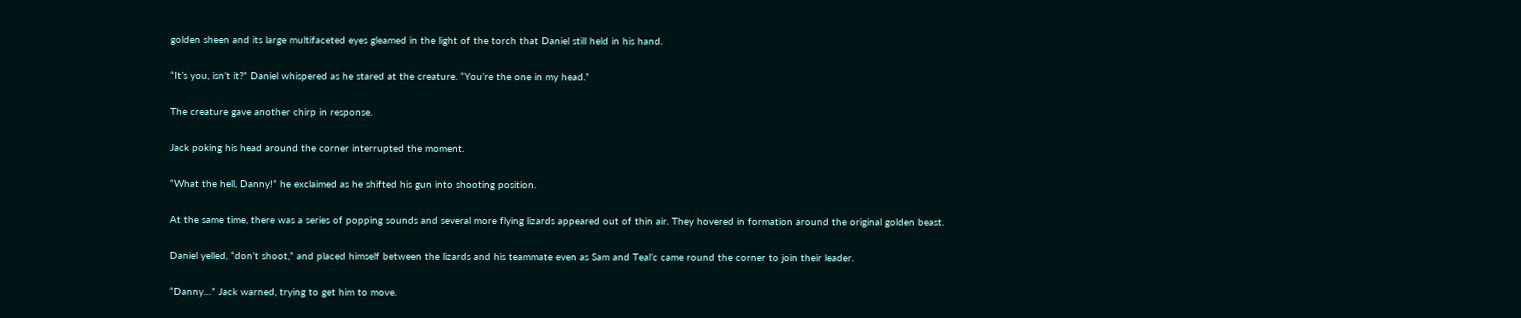golden sheen and its large multifaceted eyes gleamed in the light of the torch that Daniel still held in his hand.

“It’s you, isn’t it?” Daniel whispered as he stared at the creature. “You’re the one in my head.”

The creature gave another chirp in response.

Jack poking his head around the corner interrupted the moment.

“What the hell, Danny!” he exclaimed as he shifted his gun into shooting position.

At the same time, there was a series of popping sounds and several more flying lizards appeared out of thin air. They hovered in formation around the original golden beast.

Daniel yelled, “don’t shoot,” and placed himself between the lizards and his teammate even as Sam and Teal’c came round the corner to join their leader.

“Danny…” Jack warned, trying to get him to move.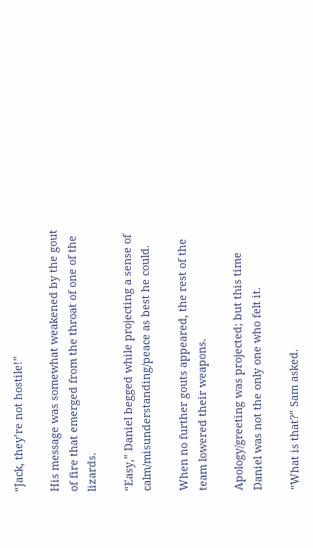“Jack, they’re not hostile!”

His message was somewhat weakened by the gout of fire that emerged from the throat of one of the lizards.

“Easy,” Daniel begged while projecting a sense of calm/misunderstanding/peace as best he could.

When no further gouts appeared, the rest of the team lowered their weapons.

Apology/greeting was projected; but this time Daniel was not the only one who felt it.

“What is that?” Sam asked.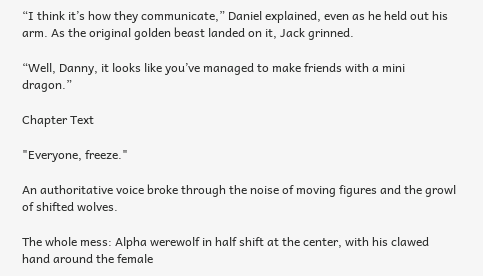“I think it’s how they communicate,” Daniel explained, even as he held out his arm. As the original golden beast landed on it, Jack grinned.

“Well, Danny, it looks like you’ve managed to make friends with a mini dragon.”

Chapter Text

"Everyone, freeze."

An authoritative voice broke through the noise of moving figures and the growl of shifted wolves.

The whole mess: Alpha werewolf in half shift at the center, with his clawed hand around the female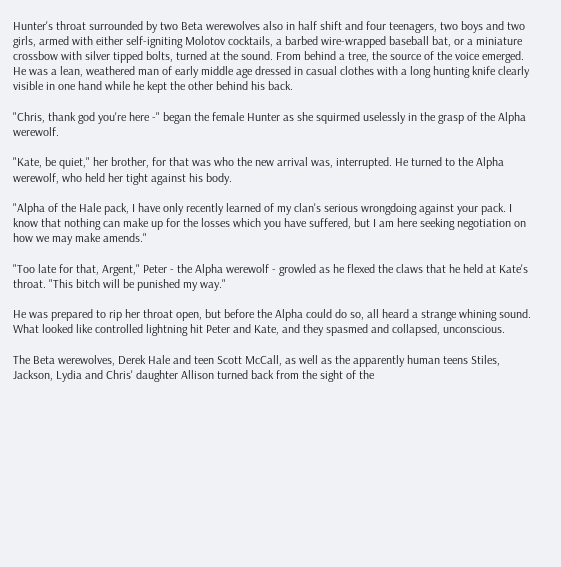Hunter's throat surrounded by two Beta werewolves also in half shift and four teenagers, two boys and two girls, armed with either self-igniting Molotov cocktails, a barbed wire-wrapped baseball bat, or a miniature crossbow with silver tipped bolts, turned at the sound. From behind a tree, the source of the voice emerged. He was a lean, weathered man of early middle age dressed in casual clothes with a long hunting knife clearly visible in one hand while he kept the other behind his back.

"Chris, thank god you're here -" began the female Hunter as she squirmed uselessly in the grasp of the Alpha werewolf.

"Kate, be quiet," her brother, for that was who the new arrival was, interrupted. He turned to the Alpha werewolf, who held her tight against his body.

"Alpha of the Hale pack, I have only recently learned of my clan's serious wrongdoing against your pack. I know that nothing can make up for the losses which you have suffered, but I am here seeking negotiation on how we may make amends."

"Too late for that, Argent," Peter - the Alpha werewolf - growled as he flexed the claws that he held at Kate's throat. "This bitch will be punished my way."

He was prepared to rip her throat open, but before the Alpha could do so, all heard a strange whining sound. What looked like controlled lightning hit Peter and Kate, and they spasmed and collapsed, unconscious.

The Beta werewolves, Derek Hale and teen Scott McCall, as well as the apparently human teens Stiles, Jackson, Lydia and Chris' daughter Allison turned back from the sight of the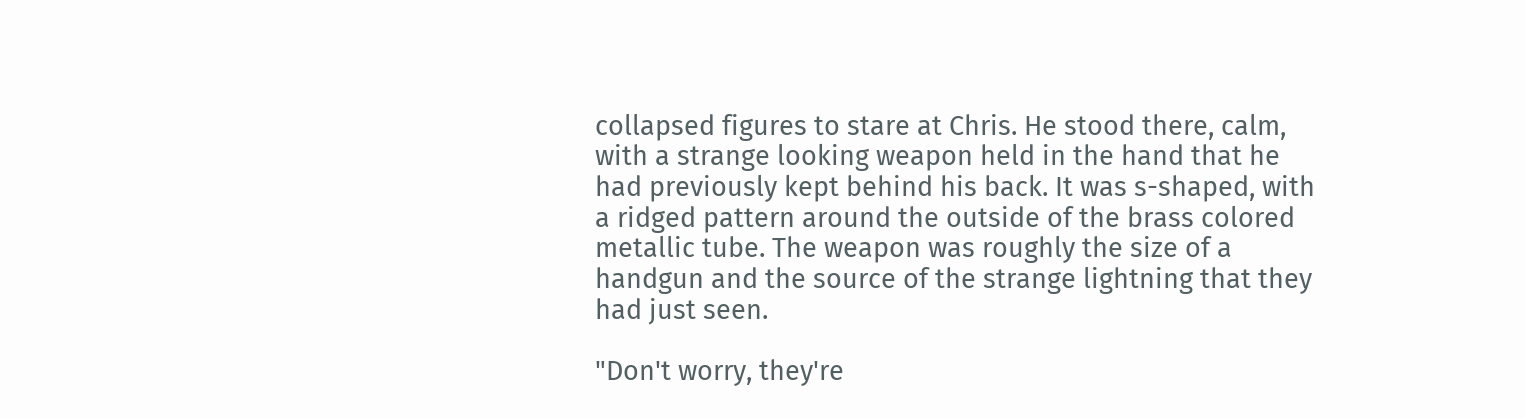collapsed figures to stare at Chris. He stood there, calm, with a strange looking weapon held in the hand that he had previously kept behind his back. It was s-shaped, with a ridged pattern around the outside of the brass colored metallic tube. The weapon was roughly the size of a handgun and the source of the strange lightning that they had just seen.

"Don't worry, they're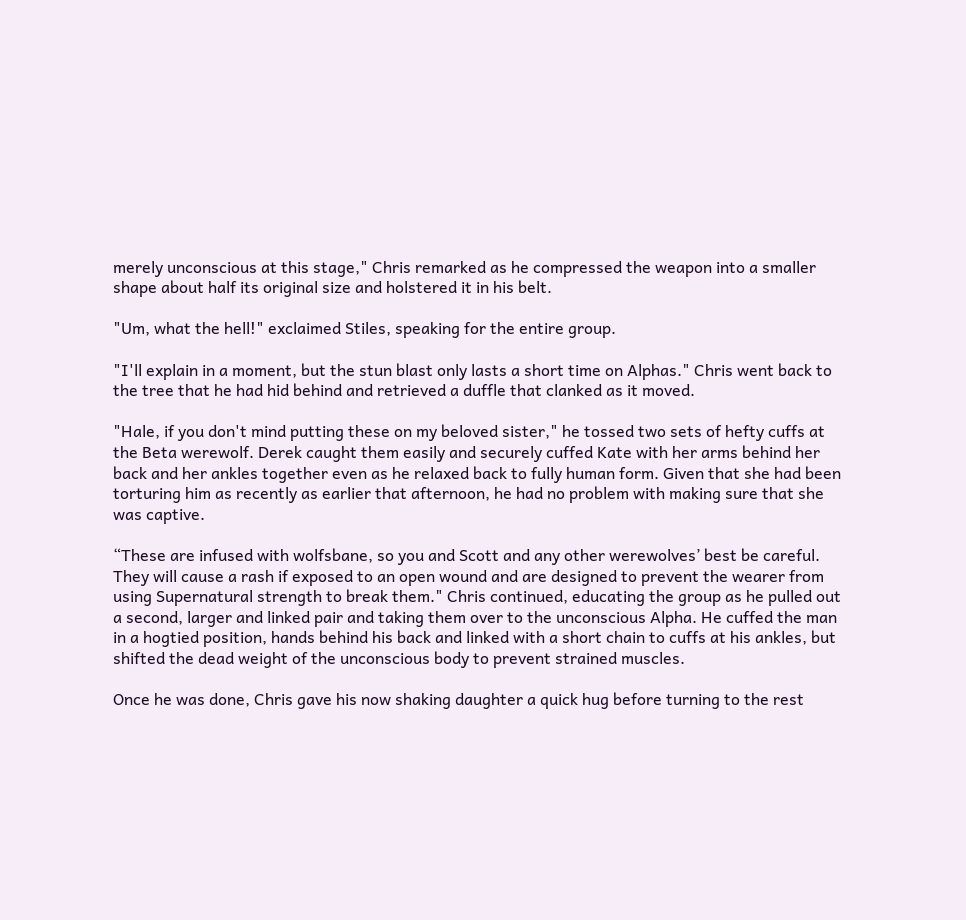merely unconscious at this stage," Chris remarked as he compressed the weapon into a smaller shape about half its original size and holstered it in his belt.

"Um, what the hell!" exclaimed Stiles, speaking for the entire group.

"I'll explain in a moment, but the stun blast only lasts a short time on Alphas." Chris went back to the tree that he had hid behind and retrieved a duffle that clanked as it moved.

"Hale, if you don't mind putting these on my beloved sister," he tossed two sets of hefty cuffs at the Beta werewolf. Derek caught them easily and securely cuffed Kate with her arms behind her back and her ankles together even as he relaxed back to fully human form. Given that she had been torturing him as recently as earlier that afternoon, he had no problem with making sure that she was captive.

“These are infused with wolfsbane, so you and Scott and any other werewolves’ best be careful. They will cause a rash if exposed to an open wound and are designed to prevent the wearer from using Supernatural strength to break them." Chris continued, educating the group as he pulled out a second, larger and linked pair and taking them over to the unconscious Alpha. He cuffed the man in a hogtied position, hands behind his back and linked with a short chain to cuffs at his ankles, but shifted the dead weight of the unconscious body to prevent strained muscles.

Once he was done, Chris gave his now shaking daughter a quick hug before turning to the rest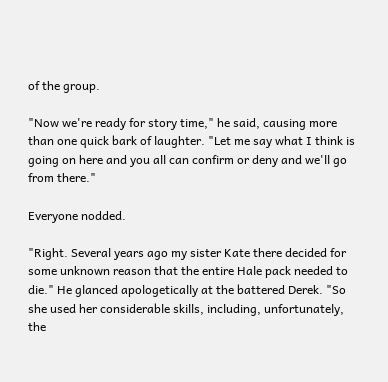of the group.

"Now we're ready for story time," he said, causing more than one quick bark of laughter. "Let me say what I think is going on here and you all can confirm or deny and we'll go from there."

Everyone nodded.

"Right. Several years ago my sister Kate there decided for some unknown reason that the entire Hale pack needed to die." He glanced apologetically at the battered Derek. "So she used her considerable skills, including, unfortunately, the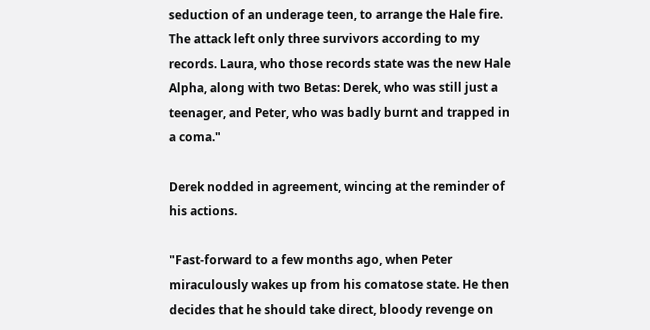seduction of an underage teen, to arrange the Hale fire. The attack left only three survivors according to my records. Laura, who those records state was the new Hale Alpha, along with two Betas: Derek, who was still just a teenager, and Peter, who was badly burnt and trapped in a coma."

Derek nodded in agreement, wincing at the reminder of his actions.

"Fast-forward to a few months ago, when Peter miraculously wakes up from his comatose state. He then decides that he should take direct, bloody revenge on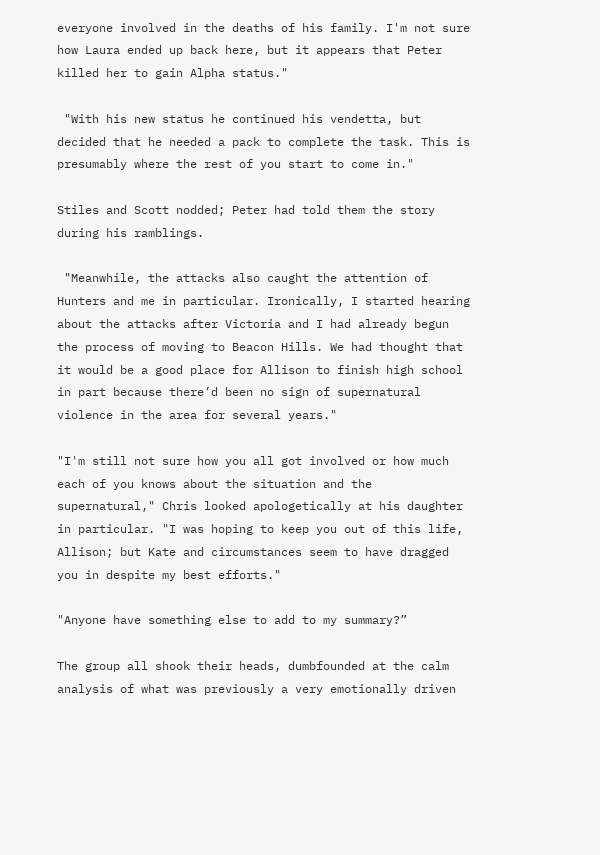everyone involved in the deaths of his family. I'm not sure how Laura ended up back here, but it appears that Peter killed her to gain Alpha status."

 "With his new status he continued his vendetta, but decided that he needed a pack to complete the task. This is presumably where the rest of you start to come in."

Stiles and Scott nodded; Peter had told them the story during his ramblings.

 "Meanwhile, the attacks also caught the attention of Hunters and me in particular. Ironically, I started hearing about the attacks after Victoria and I had already begun the process of moving to Beacon Hills. We had thought that it would be a good place for Allison to finish high school in part because there’d been no sign of supernatural violence in the area for several years."

"I'm still not sure how you all got involved or how much each of you knows about the situation and the supernatural," Chris looked apologetically at his daughter in particular. "I was hoping to keep you out of this life, Allison; but Kate and circumstances seem to have dragged you in despite my best efforts."

"Anyone have something else to add to my summary?”

The group all shook their heads, dumbfounded at the calm analysis of what was previously a very emotionally driven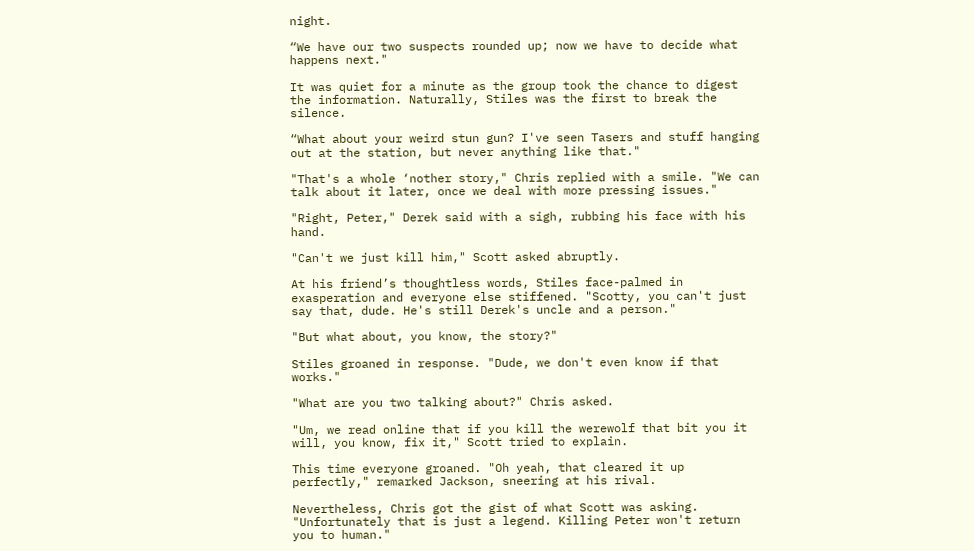night.

“We have our two suspects rounded up; now we have to decide what happens next."

It was quiet for a minute as the group took the chance to digest the information. Naturally, Stiles was the first to break the silence.

“What about your weird stun gun? I've seen Tasers and stuff hanging out at the station, but never anything like that."

"That's a whole ‘nother story," Chris replied with a smile. "We can talk about it later, once we deal with more pressing issues."

"Right, Peter," Derek said with a sigh, rubbing his face with his hand.

"Can't we just kill him," Scott asked abruptly.

At his friend’s thoughtless words, Stiles face-palmed in exasperation and everyone else stiffened. "Scotty, you can't just say that, dude. He's still Derek's uncle and a person."

"But what about, you know, the story?"

Stiles groaned in response. "Dude, we don't even know if that works."

"What are you two talking about?" Chris asked.

"Um, we read online that if you kill the werewolf that bit you it will, you know, fix it," Scott tried to explain.

This time everyone groaned. "Oh yeah, that cleared it up perfectly," remarked Jackson, sneering at his rival.

Nevertheless, Chris got the gist of what Scott was asking. "Unfortunately that is just a legend. Killing Peter won't return you to human."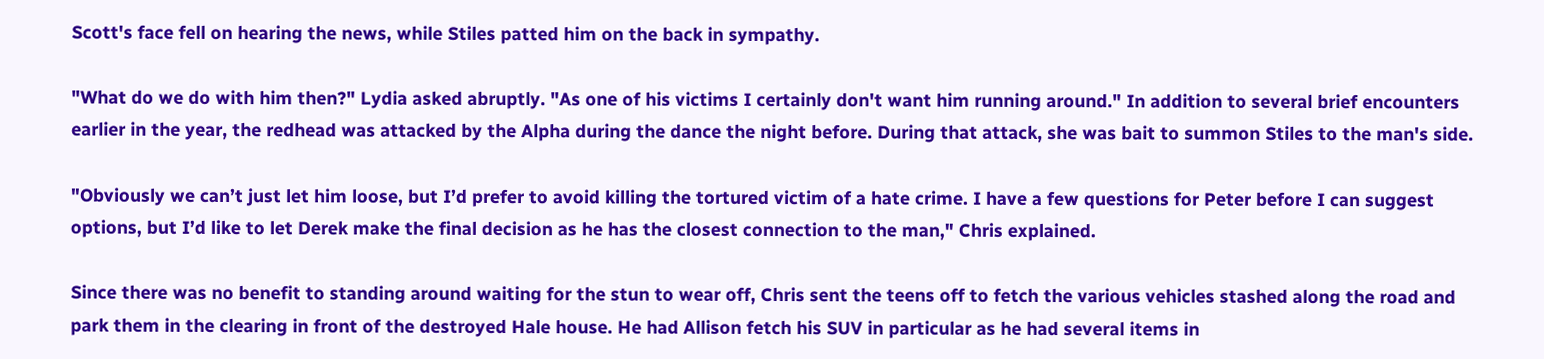Scott's face fell on hearing the news, while Stiles patted him on the back in sympathy.

"What do we do with him then?" Lydia asked abruptly. "As one of his victims I certainly don't want him running around." In addition to several brief encounters earlier in the year, the redhead was attacked by the Alpha during the dance the night before. During that attack, she was bait to summon Stiles to the man's side.

"Obviously we can’t just let him loose, but I’d prefer to avoid killing the tortured victim of a hate crime. I have a few questions for Peter before I can suggest options, but I’d like to let Derek make the final decision as he has the closest connection to the man," Chris explained.

Since there was no benefit to standing around waiting for the stun to wear off, Chris sent the teens off to fetch the various vehicles stashed along the road and park them in the clearing in front of the destroyed Hale house. He had Allison fetch his SUV in particular as he had several items in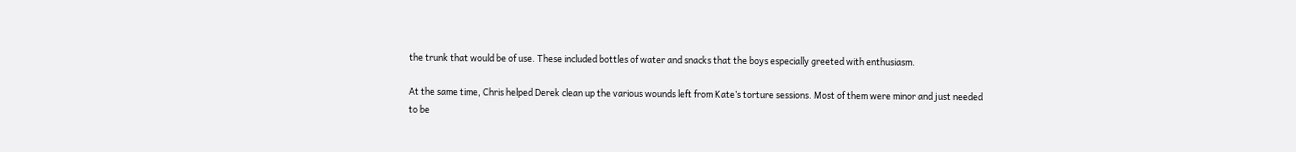the trunk that would be of use. These included bottles of water and snacks that the boys especially greeted with enthusiasm.

At the same time, Chris helped Derek clean up the various wounds left from Kate’s torture sessions. Most of them were minor and just needed to be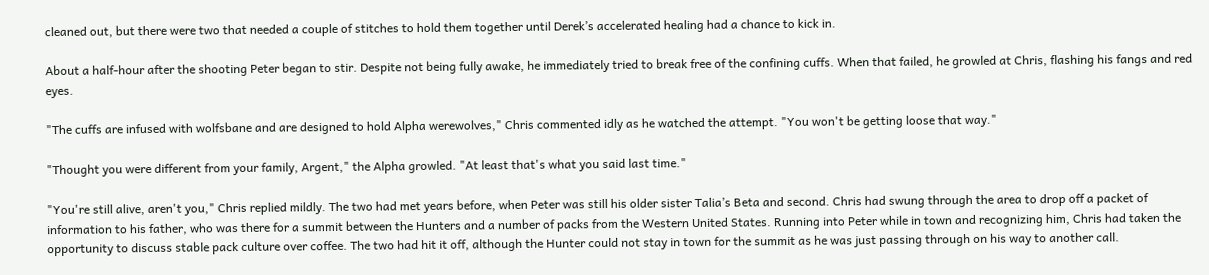cleaned out, but there were two that needed a couple of stitches to hold them together until Derek’s accelerated healing had a chance to kick in.

About a half-hour after the shooting Peter began to stir. Despite not being fully awake, he immediately tried to break free of the confining cuffs. When that failed, he growled at Chris, flashing his fangs and red eyes.

"The cuffs are infused with wolfsbane and are designed to hold Alpha werewolves," Chris commented idly as he watched the attempt. "You won't be getting loose that way."

"Thought you were different from your family, Argent," the Alpha growled. "At least that's what you said last time."

"You're still alive, aren't you," Chris replied mildly. The two had met years before, when Peter was still his older sister Talia’s Beta and second. Chris had swung through the area to drop off a packet of information to his father, who was there for a summit between the Hunters and a number of packs from the Western United States. Running into Peter while in town and recognizing him, Chris had taken the opportunity to discuss stable pack culture over coffee. The two had hit it off, although the Hunter could not stay in town for the summit as he was just passing through on his way to another call.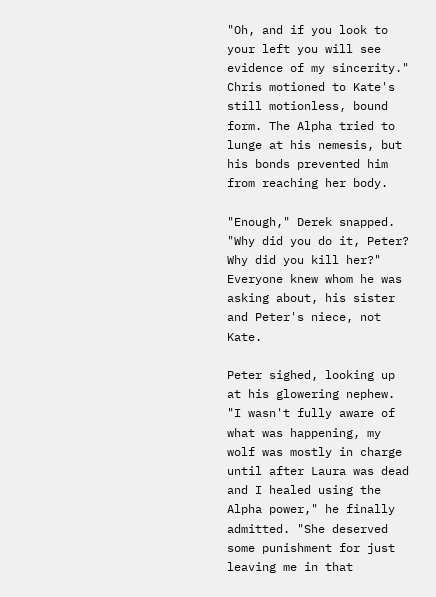"Oh, and if you look to your left you will see evidence of my sincerity." Chris motioned to Kate's still motionless, bound form. The Alpha tried to lunge at his nemesis, but his bonds prevented him from reaching her body.

"Enough," Derek snapped. "Why did you do it, Peter? Why did you kill her?" Everyone knew whom he was asking about, his sister and Peter's niece, not Kate.

Peter sighed, looking up at his glowering nephew. "I wasn't fully aware of what was happening, my wolf was mostly in charge until after Laura was dead and I healed using the Alpha power," he finally admitted. "She deserved some punishment for just leaving me in that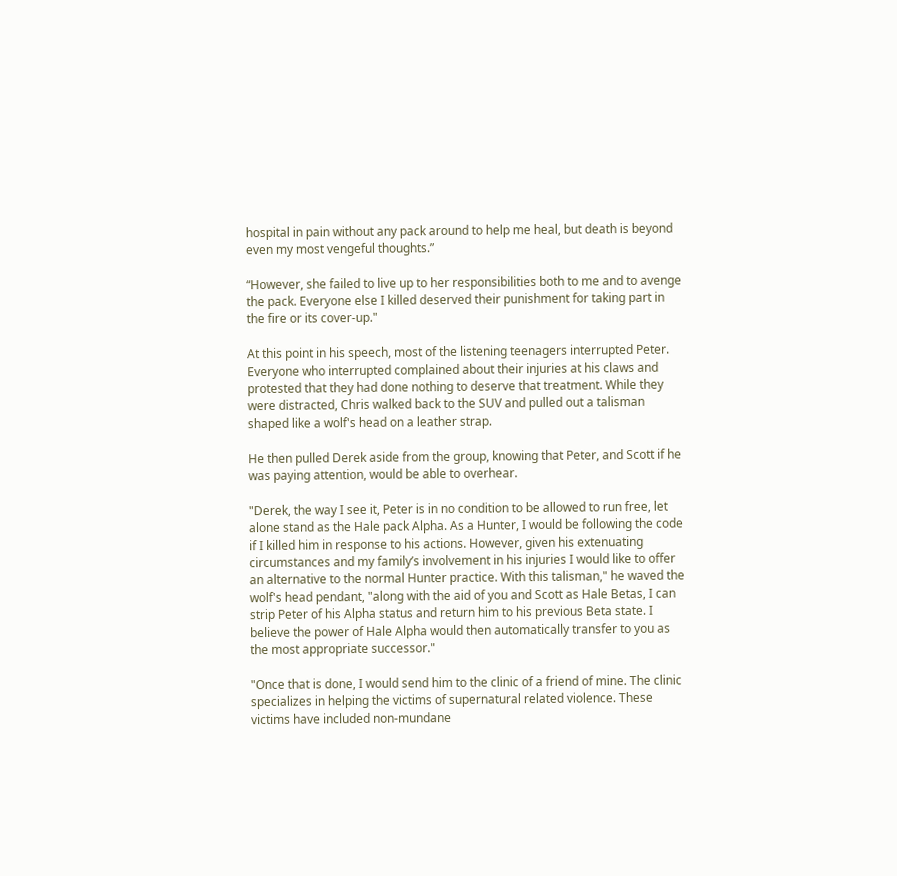hospital in pain without any pack around to help me heal, but death is beyond even my most vengeful thoughts.”

“However, she failed to live up to her responsibilities both to me and to avenge the pack. Everyone else I killed deserved their punishment for taking part in the fire or its cover-up."

At this point in his speech, most of the listening teenagers interrupted Peter. Everyone who interrupted complained about their injuries at his claws and protested that they had done nothing to deserve that treatment. While they were distracted, Chris walked back to the SUV and pulled out a talisman shaped like a wolf's head on a leather strap.

He then pulled Derek aside from the group, knowing that Peter, and Scott if he was paying attention, would be able to overhear.

"Derek, the way I see it, Peter is in no condition to be allowed to run free, let alone stand as the Hale pack Alpha. As a Hunter, I would be following the code if I killed him in response to his actions. However, given his extenuating circumstances and my family’s involvement in his injuries I would like to offer an alternative to the normal Hunter practice. With this talisman," he waved the wolf's head pendant, "along with the aid of you and Scott as Hale Betas, I can strip Peter of his Alpha status and return him to his previous Beta state. I believe the power of Hale Alpha would then automatically transfer to you as the most appropriate successor."

"Once that is done, I would send him to the clinic of a friend of mine. The clinic specializes in helping the victims of supernatural related violence. These victims have included non-mundane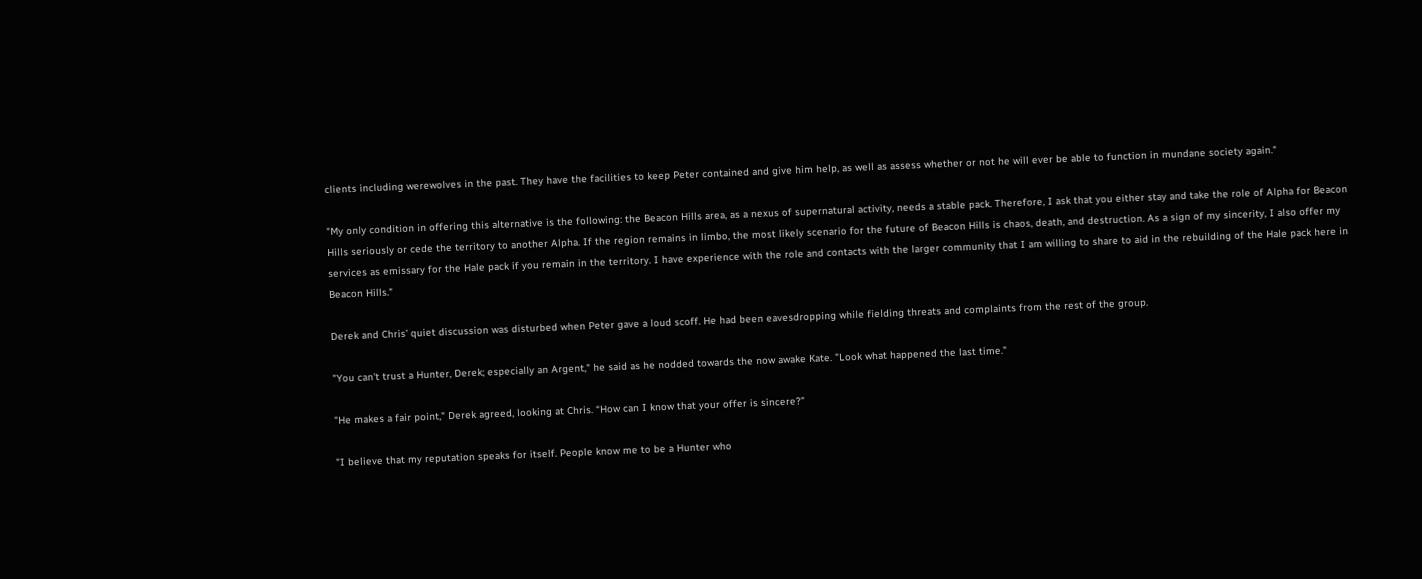clients including werewolves in the past. They have the facilities to keep Peter contained and give him help, as well as assess whether or not he will ever be able to function in mundane society again."

"My only condition in offering this alternative is the following: the Beacon Hills area, as a nexus of supernatural activity, needs a stable pack. Therefore, I ask that you either stay and take the role of Alpha for Beacon Hills seriously or cede the territory to another Alpha. If the region remains in limbo, the most likely scenario for the future of Beacon Hills is chaos, death, and destruction. As a sign of my sincerity, I also offer my services as emissary for the Hale pack if you remain in the territory. I have experience with the role and contacts with the larger community that I am willing to share to aid in the rebuilding of the Hale pack here in Beacon Hills."

Derek and Chris' quiet discussion was disturbed when Peter gave a loud scoff. He had been eavesdropping while fielding threats and complaints from the rest of the group.

"You can't trust a Hunter, Derek; especially an Argent," he said as he nodded towards the now awake Kate. "Look what happened the last time."

"He makes a fair point," Derek agreed, looking at Chris. “How can I know that your offer is sincere?”

"I believe that my reputation speaks for itself. People know me to be a Hunter who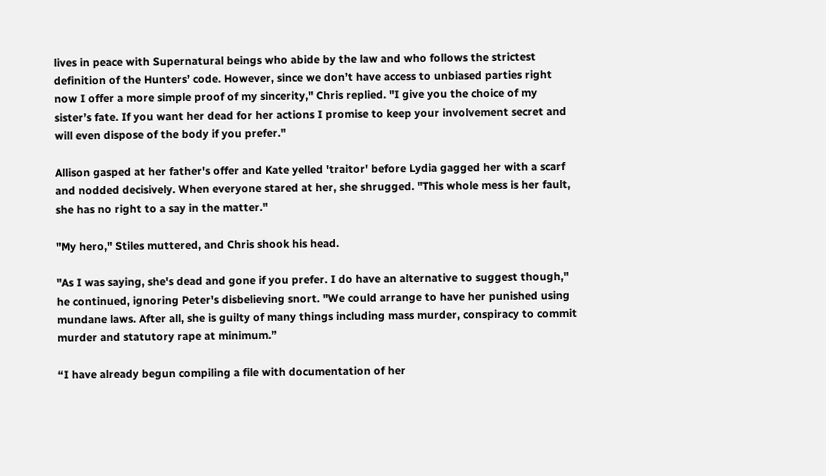lives in peace with Supernatural beings who abide by the law and who follows the strictest definition of the Hunters’ code. However, since we don’t have access to unbiased parties right now I offer a more simple proof of my sincerity," Chris replied. "I give you the choice of my sister’s fate. If you want her dead for her actions I promise to keep your involvement secret and will even dispose of the body if you prefer."

Allison gasped at her father's offer and Kate yelled 'traitor' before Lydia gagged her with a scarf and nodded decisively. When everyone stared at her, she shrugged. "This whole mess is her fault, she has no right to a say in the matter."

"My hero," Stiles muttered, and Chris shook his head.

"As I was saying, she's dead and gone if you prefer. I do have an alternative to suggest though," he continued, ignoring Peter's disbelieving snort. "We could arrange to have her punished using mundane laws. After all, she is guilty of many things including mass murder, conspiracy to commit murder and statutory rape at minimum.”

“I have already begun compiling a file with documentation of her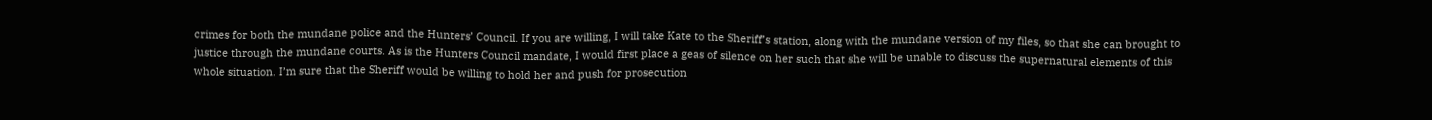crimes for both the mundane police and the Hunters’ Council. If you are willing, I will take Kate to the Sheriff’s station, along with the mundane version of my files, so that she can brought to justice through the mundane courts. As is the Hunters Council mandate, I would first place a geas of silence on her such that she will be unable to discuss the supernatural elements of this whole situation. I’m sure that the Sheriff would be willing to hold her and push for prosecution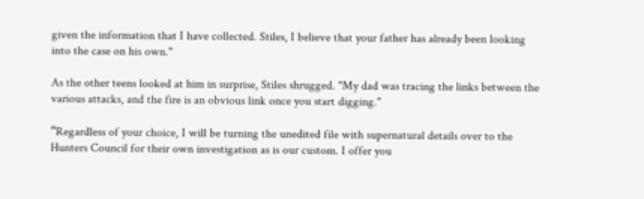given the information that I have collected. Stiles, I believe that your father has already been looking into the case on his own."

As the other teens looked at him in surprise, Stiles shrugged. "My dad was tracing the links between the various attacks, and the fire is an obvious link once you start digging."

“Regardless of your choice, I will be turning the unedited file with supernatural details over to the Hunters Council for their own investigation as is our custom. I offer you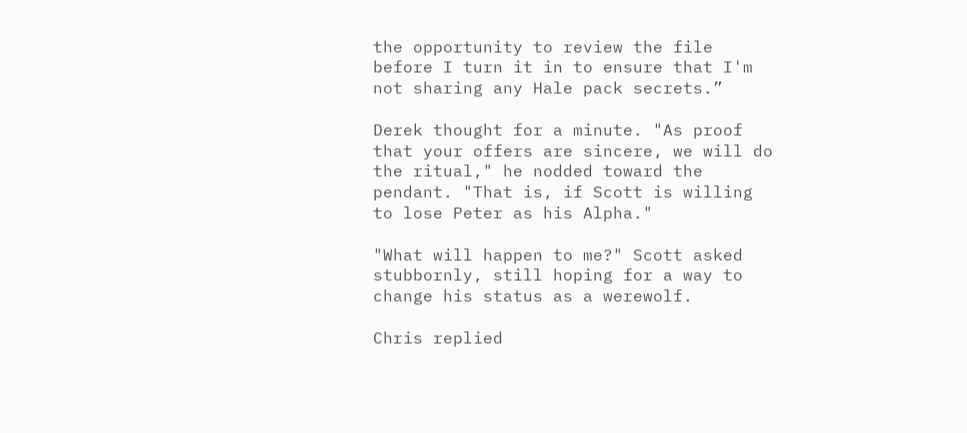the opportunity to review the file before I turn it in to ensure that I'm not sharing any Hale pack secrets.”

Derek thought for a minute. "As proof that your offers are sincere, we will do the ritual," he nodded toward the pendant. "That is, if Scott is willing to lose Peter as his Alpha."

"What will happen to me?" Scott asked stubbornly, still hoping for a way to change his status as a werewolf.

Chris replied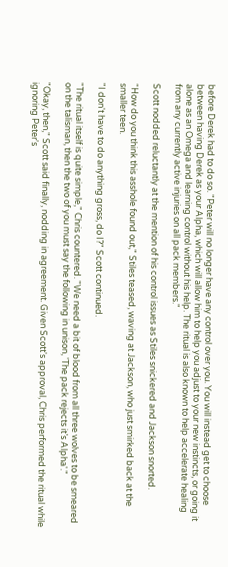before Derek had to do so. "Peter will no longer have any control over you. You will instead get to choose between having Derek as your Alpha, which will allow him to help you adjust to your new instincts, or going it alone as an Omega and learning control without his help. The ritual is also known to help accelerate healing from any currently active injuries on all pack members."

Scott nodded reluctantly at the mention of his control issues as Stiles snickered and Jackson snorted.

“How do you think this asshole found out," Stiles teased, waving at Jackson, who just smirked back at the smaller teen.

"I don't have to do anything gross, do I?" Scott continued.

"The ritual itself is quite simple," Chris countered. "We need a bit of blood from all three wolves to be smeared on the talisman, then the two of you must say the following in unison, 'The pack rejects it’s Alpha'."

"Okay, then," Scott said finally, nodding in agreement. Given Scott's approval, Chris performed the ritual while ignoring Peter's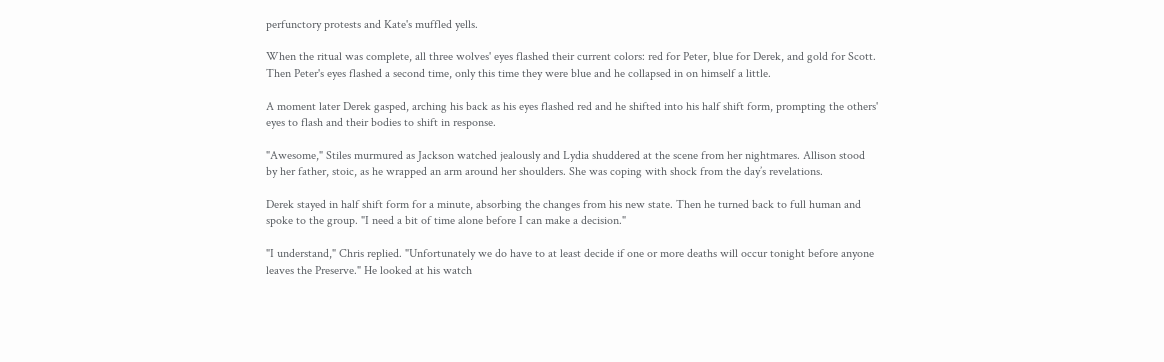perfunctory protests and Kate's muffled yells.

When the ritual was complete, all three wolves' eyes flashed their current colors: red for Peter, blue for Derek, and gold for Scott. Then Peter's eyes flashed a second time, only this time they were blue and he collapsed in on himself a little.

A moment later Derek gasped, arching his back as his eyes flashed red and he shifted into his half shift form, prompting the others' eyes to flash and their bodies to shift in response.

"Awesome," Stiles murmured as Jackson watched jealously and Lydia shuddered at the scene from her nightmares. Allison stood by her father, stoic, as he wrapped an arm around her shoulders. She was coping with shock from the day’s revelations.

Derek stayed in half shift form for a minute, absorbing the changes from his new state. Then he turned back to full human and spoke to the group. "I need a bit of time alone before I can make a decision."

"I understand," Chris replied. "Unfortunately we do have to at least decide if one or more deaths will occur tonight before anyone leaves the Preserve." He looked at his watch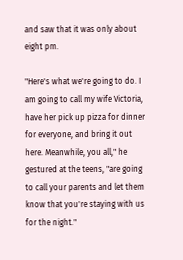and saw that it was only about eight pm.

"Here's what we're going to do. I am going to call my wife Victoria, have her pick up pizza for dinner for everyone, and bring it out here. Meanwhile, you all," he gestured at the teens, "are going to call your parents and let them know that you're staying with us for the night."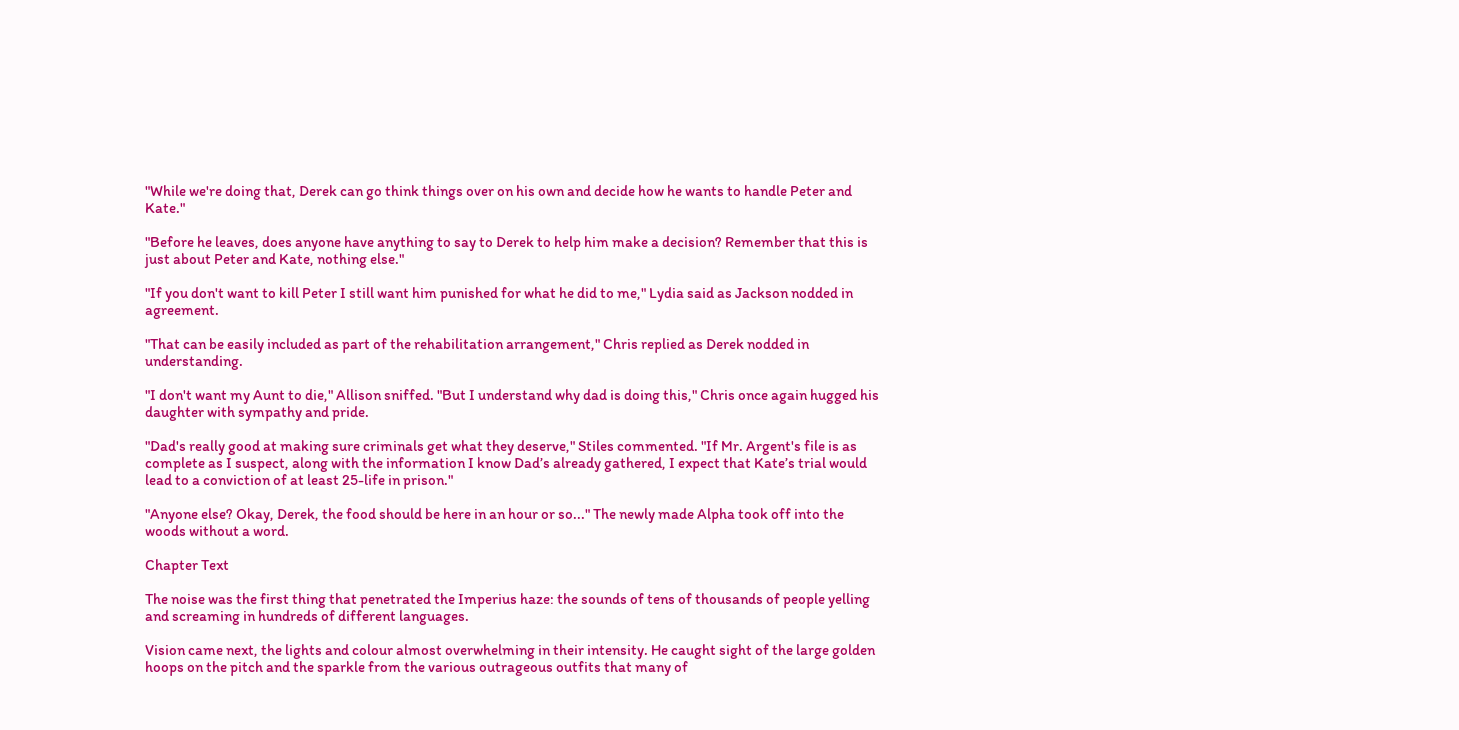"While we're doing that, Derek can go think things over on his own and decide how he wants to handle Peter and Kate."

"Before he leaves, does anyone have anything to say to Derek to help him make a decision? Remember that this is just about Peter and Kate, nothing else."

"If you don't want to kill Peter I still want him punished for what he did to me," Lydia said as Jackson nodded in agreement.

"That can be easily included as part of the rehabilitation arrangement," Chris replied as Derek nodded in understanding.

"I don't want my Aunt to die," Allison sniffed. "But I understand why dad is doing this," Chris once again hugged his daughter with sympathy and pride.

"Dad's really good at making sure criminals get what they deserve," Stiles commented. "If Mr. Argent's file is as complete as I suspect, along with the information I know Dad’s already gathered, I expect that Kate’s trial would lead to a conviction of at least 25-life in prison."

"Anyone else? Okay, Derek, the food should be here in an hour or so..." The newly made Alpha took off into the woods without a word.

Chapter Text

The noise was the first thing that penetrated the Imperius haze: the sounds of tens of thousands of people yelling and screaming in hundreds of different languages.

Vision came next, the lights and colour almost overwhelming in their intensity. He caught sight of the large golden hoops on the pitch and the sparkle from the various outrageous outfits that many of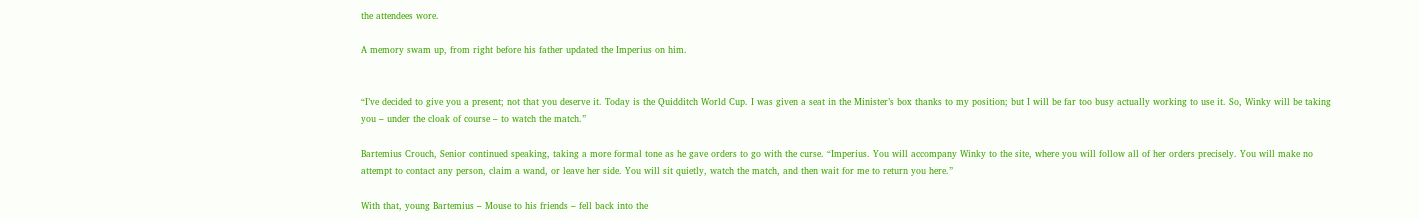the attendees wore.

A memory swam up, from right before his father updated the Imperius on him.


“I’ve decided to give you a present; not that you deserve it. Today is the Quidditch World Cup. I was given a seat in the Minister’s box thanks to my position; but I will be far too busy actually working to use it. So, Winky will be taking you – under the cloak of course – to watch the match.”

Bartemius Crouch, Senior continued speaking, taking a more formal tone as he gave orders to go with the curse. “Imperius. You will accompany Winky to the site, where you will follow all of her orders precisely. You will make no attempt to contact any person, claim a wand, or leave her side. You will sit quietly, watch the match, and then wait for me to return you here.”

With that, young Bartemius – Mouse to his friends – fell back into the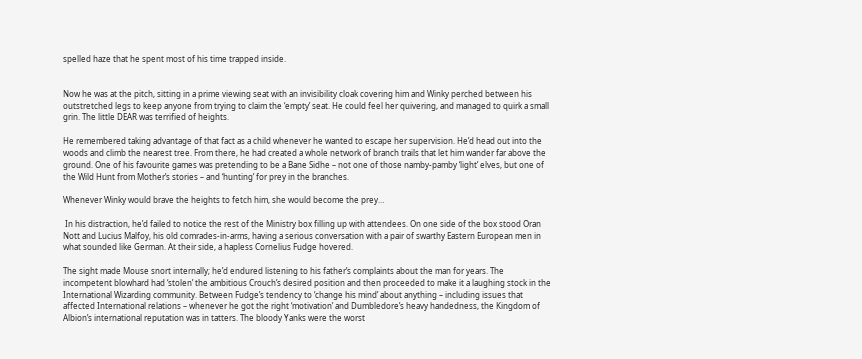spelled haze that he spent most of his time trapped inside.


Now he was at the pitch, sitting in a prime viewing seat with an invisibility cloak covering him and Winky perched between his outstretched legs to keep anyone from trying to claim the ‘empty’ seat. He could feel her quivering, and managed to quirk a small grin. The little DEAR was terrified of heights.

He remembered taking advantage of that fact as a child whenever he wanted to escape her supervision. He’d head out into the woods and climb the nearest tree. From there, he had created a whole network of branch trails that let him wander far above the ground. One of his favourite games was pretending to be a Bane Sidhe – not one of those namby-pamby ‘light’ elves, but one of the Wild Hunt from Mother’s stories – and ‘hunting’ for prey in the branches.

Whenever Winky would brave the heights to fetch him, she would become the prey…

 In his distraction, he’d failed to notice the rest of the Ministry box filling up with attendees. On one side of the box stood Oran Nott and Lucius Malfoy, his old comrades-in-arms, having a serious conversation with a pair of swarthy Eastern European men in what sounded like German. At their side, a hapless Cornelius Fudge hovered.

The sight made Mouse snort internally; he’d endured listening to his father’s complaints about the man for years. The incompetent blowhard had ‘stolen’ the ambitious Crouch’s desired position and then proceeded to make it a laughing stock in the International Wizarding community. Between Fudge’s tendency to ‘change his mind’ about anything – including issues that affected International relations – whenever he got the right ‘motivation’ and Dumbledore’s heavy handedness, the Kingdom of Albion’s international reputation was in tatters. The bloody Yanks were the worst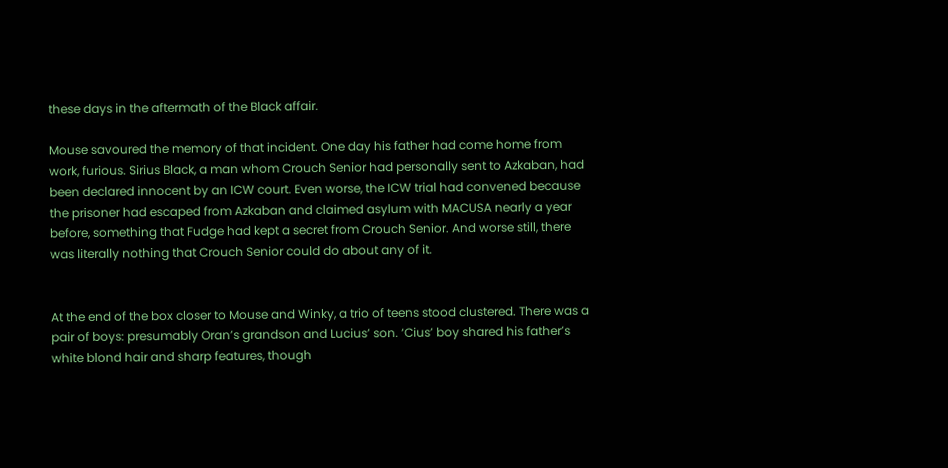these days in the aftermath of the Black affair.

Mouse savoured the memory of that incident. One day his father had come home from work, furious. Sirius Black, a man whom Crouch Senior had personally sent to Azkaban, had been declared innocent by an ICW court. Even worse, the ICW trial had convened because the prisoner had escaped from Azkaban and claimed asylum with MACUSA nearly a year before, something that Fudge had kept a secret from Crouch Senior. And worse still, there was literally nothing that Crouch Senior could do about any of it.


At the end of the box closer to Mouse and Winky, a trio of teens stood clustered. There was a pair of boys: presumably Oran’s grandson and Lucius’ son. ‘Cius’ boy shared his father’s white blond hair and sharp features, though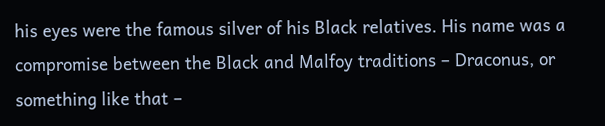his eyes were the famous silver of his Black relatives. His name was a compromise between the Black and Malfoy traditions – Draconus, or something like that –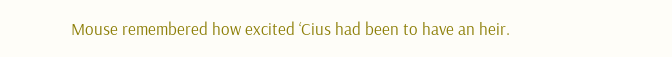Mouse remembered how excited ‘Cius had been to have an heir.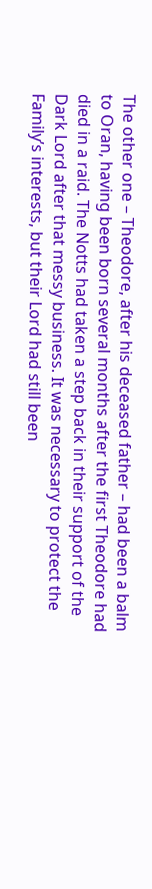The other one – Theodore, after his deceased father – had been a balm to Oran, having been born several months after the first Theodore had died in a raid. The Notts had taken a step back in their support of the Dark Lord after that messy business. It was necessary to protect the Family’s interests, but their Lord had still been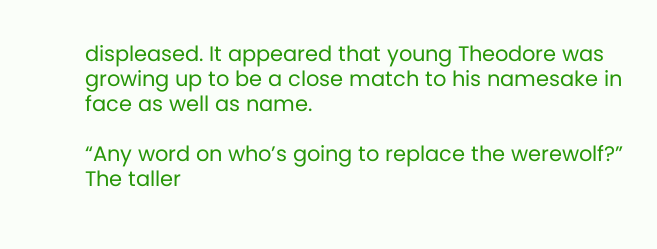displeased. It appeared that young Theodore was growing up to be a close match to his namesake in face as well as name.

“Any word on who’s going to replace the werewolf?” The taller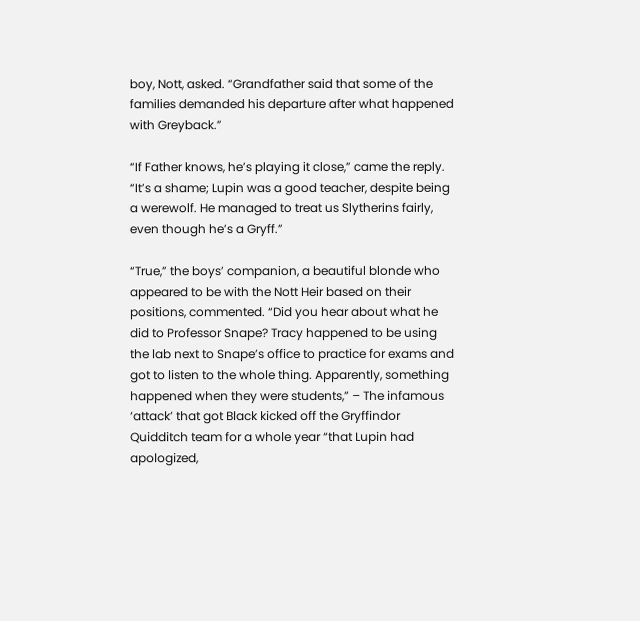boy, Nott, asked. “Grandfather said that some of the families demanded his departure after what happened with Greyback.”

“If Father knows, he’s playing it close,” came the reply. “It’s a shame; Lupin was a good teacher, despite being a werewolf. He managed to treat us Slytherins fairly, even though he’s a Gryff.”

“True,” the boys’ companion, a beautiful blonde who appeared to be with the Nott Heir based on their positions, commented. “Did you hear about what he did to Professor Snape? Tracy happened to be using the lab next to Snape’s office to practice for exams and got to listen to the whole thing. Apparently, something happened when they were students,” – The infamous ‘attack’ that got Black kicked off the Gryffindor Quidditch team for a whole year “that Lupin had apologized,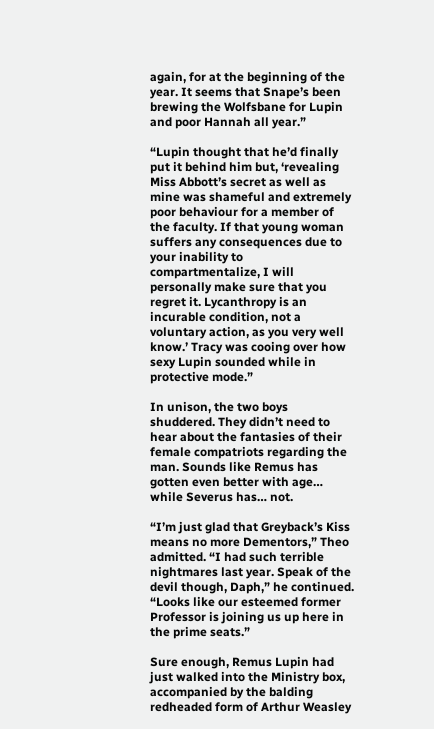again, for at the beginning of the year. It seems that Snape’s been brewing the Wolfsbane for Lupin and poor Hannah all year.”

“Lupin thought that he’d finally put it behind him but, ‘revealing Miss Abbott’s secret as well as mine was shameful and extremely poor behaviour for a member of the faculty. If that young woman suffers any consequences due to your inability to compartmentalize, I will personally make sure that you regret it. Lycanthropy is an incurable condition, not a voluntary action, as you very well know.’ Tracy was cooing over how sexy Lupin sounded while in protective mode.”

In unison, the two boys shuddered. They didn’t need to hear about the fantasies of their female compatriots regarding the man. Sounds like Remus has gotten even better with age… while Severus has… not.

“I’m just glad that Greyback’s Kiss means no more Dementors,” Theo admitted. “I had such terrible nightmares last year. Speak of the devil though, Daph,” he continued. “Looks like our esteemed former Professor is joining us up here in the prime seats.”

Sure enough, Remus Lupin had just walked into the Ministry box, accompanied by the balding redheaded form of Arthur Weasley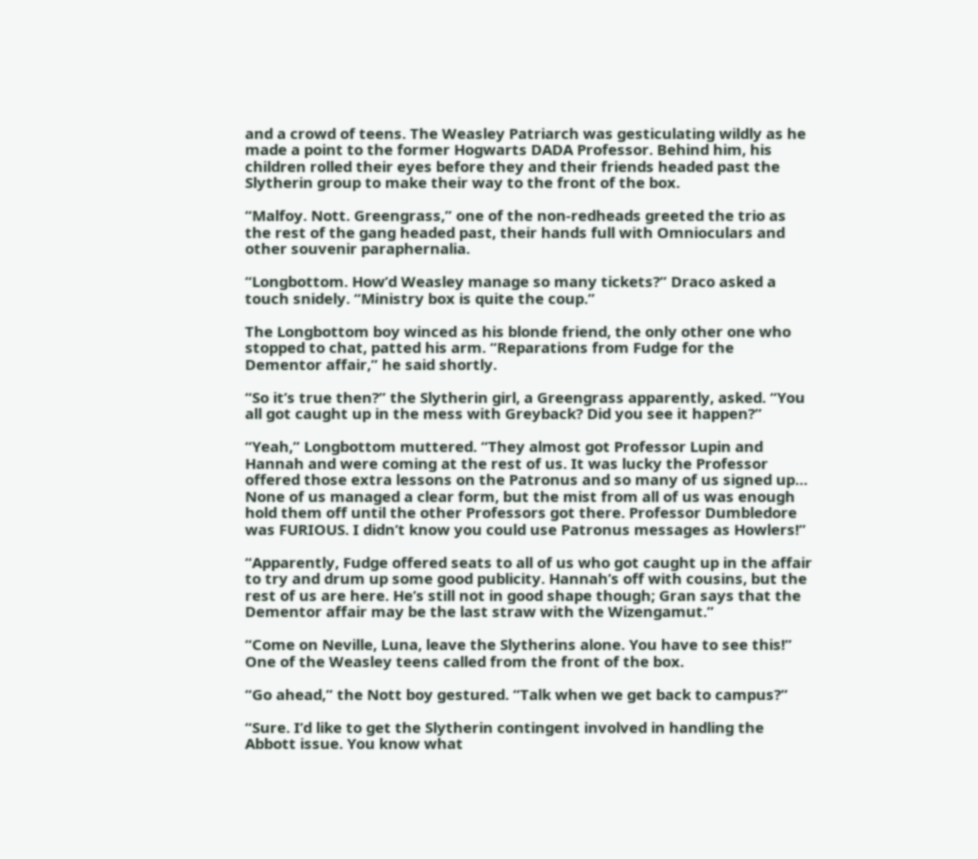and a crowd of teens. The Weasley Patriarch was gesticulating wildly as he made a point to the former Hogwarts DADA Professor. Behind him, his children rolled their eyes before they and their friends headed past the Slytherin group to make their way to the front of the box.

“Malfoy. Nott. Greengrass,” one of the non-redheads greeted the trio as the rest of the gang headed past, their hands full with Omnioculars and other souvenir paraphernalia.

“Longbottom. How’d Weasley manage so many tickets?” Draco asked a touch snidely. “Ministry box is quite the coup.”

The Longbottom boy winced as his blonde friend, the only other one who stopped to chat, patted his arm. “Reparations from Fudge for the Dementor affair,” he said shortly.

“So it’s true then?” the Slytherin girl, a Greengrass apparently, asked. “You all got caught up in the mess with Greyback? Did you see it happen?”

“Yeah,” Longbottom muttered. “They almost got Professor Lupin and Hannah and were coming at the rest of us. It was lucky the Professor offered those extra lessons on the Patronus and so many of us signed up… None of us managed a clear form, but the mist from all of us was enough hold them off until the other Professors got there. Professor Dumbledore was FURIOUS. I didn’t know you could use Patronus messages as Howlers!”

“Apparently, Fudge offered seats to all of us who got caught up in the affair to try and drum up some good publicity. Hannah’s off with cousins, but the rest of us are here. He’s still not in good shape though; Gran says that the Dementor affair may be the last straw with the Wizengamut.”

“Come on Neville, Luna, leave the Slytherins alone. You have to see this!” One of the Weasley teens called from the front of the box.

“Go ahead,” the Nott boy gestured. “Talk when we get back to campus?”

“Sure. I’d like to get the Slytherin contingent involved in handling the Abbott issue. You know what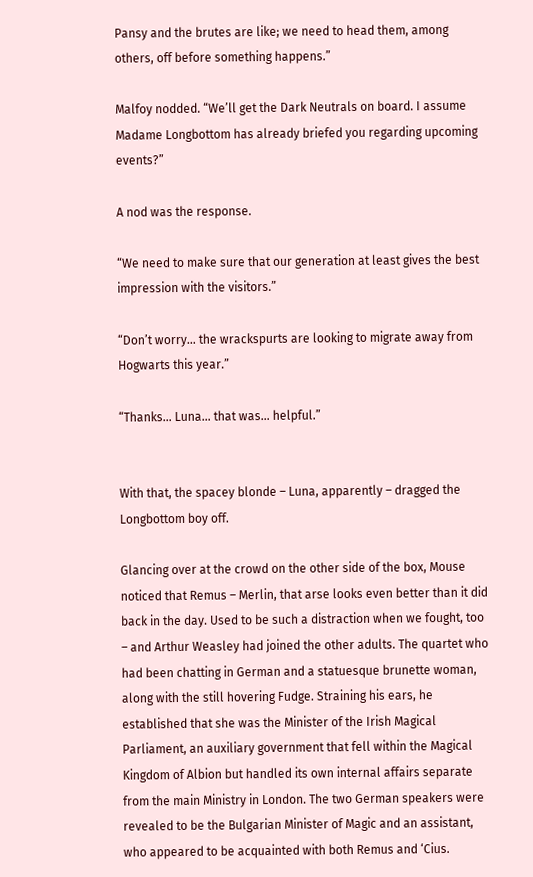Pansy and the brutes are like; we need to head them, among others, off before something happens.”

Malfoy nodded. “We’ll get the Dark Neutrals on board. I assume Madame Longbottom has already briefed you regarding upcoming events?”

A nod was the response.

“We need to make sure that our generation at least gives the best impression with the visitors.”

“Don’t worry… the wrackspurts are looking to migrate away from Hogwarts this year.”

“Thanks… Luna… that was… helpful.”


With that, the spacey blonde – Luna, apparently – dragged the Longbottom boy off.

Glancing over at the crowd on the other side of the box, Mouse noticed that Remus – Merlin, that arse looks even better than it did back in the day. Used to be such a distraction when we fought, too – and Arthur Weasley had joined the other adults. The quartet who had been chatting in German and a statuesque brunette woman, along with the still hovering Fudge. Straining his ears, he established that she was the Minister of the Irish Magical Parliament, an auxiliary government that fell within the Magical Kingdom of Albion but handled its own internal affairs separate from the main Ministry in London. The two German speakers were revealed to be the Bulgarian Minister of Magic and an assistant, who appeared to be acquainted with both Remus and ‘Cius.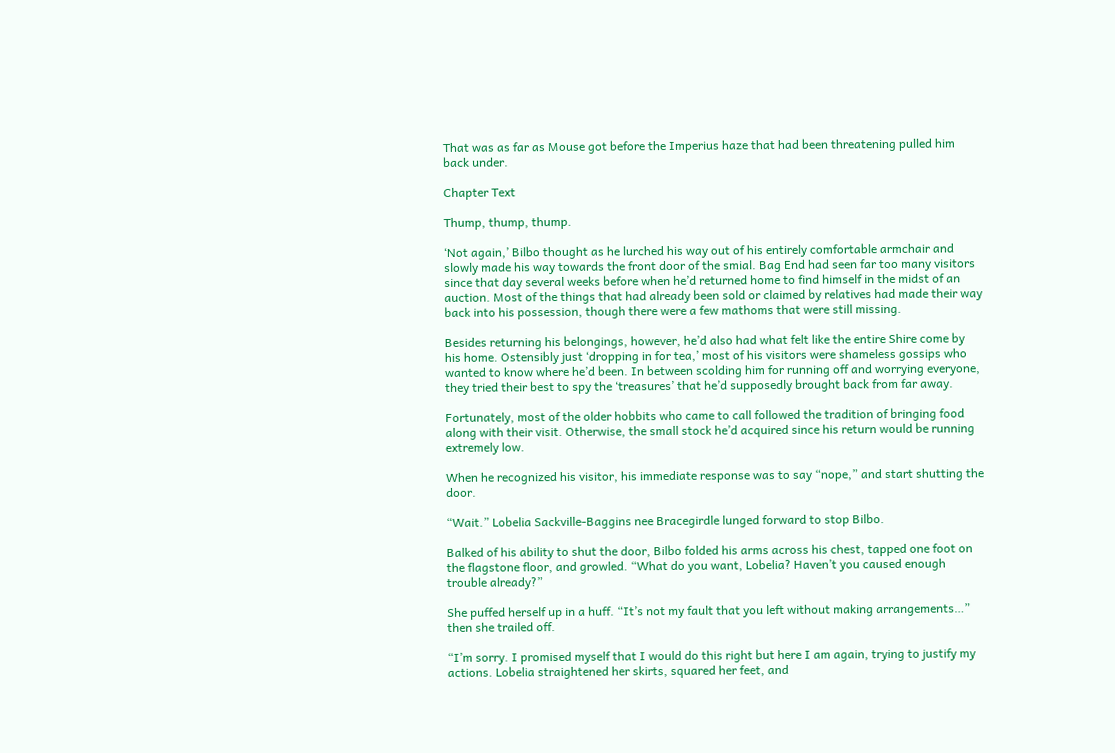That was as far as Mouse got before the Imperius haze that had been threatening pulled him back under.

Chapter Text

Thump, thump, thump.

‘Not again,’ Bilbo thought as he lurched his way out of his entirely comfortable armchair and slowly made his way towards the front door of the smial. Bag End had seen far too many visitors since that day several weeks before when he’d returned home to find himself in the midst of an auction. Most of the things that had already been sold or claimed by relatives had made their way back into his possession, though there were a few mathoms that were still missing.

Besides returning his belongings, however, he’d also had what felt like the entire Shire come by his home. Ostensibly just ‘dropping in for tea,’ most of his visitors were shameless gossips who wanted to know where he’d been. In between scolding him for running off and worrying everyone, they tried their best to spy the ‘treasures’ that he’d supposedly brought back from far away.

Fortunately, most of the older hobbits who came to call followed the tradition of bringing food along with their visit. Otherwise, the small stock he’d acquired since his return would be running extremely low.

When he recognized his visitor, his immediate response was to say “nope,” and start shutting the door.

“Wait.” Lobelia Sackville-Baggins nee Bracegirdle lunged forward to stop Bilbo.

Balked of his ability to shut the door, Bilbo folded his arms across his chest, tapped one foot on the flagstone floor, and growled. “What do you want, Lobelia? Haven’t you caused enough trouble already?”

She puffed herself up in a huff. “It’s not my fault that you left without making arrangements…” then she trailed off.

“I’m sorry. I promised myself that I would do this right but here I am again, trying to justify my actions. Lobelia straightened her skirts, squared her feet, and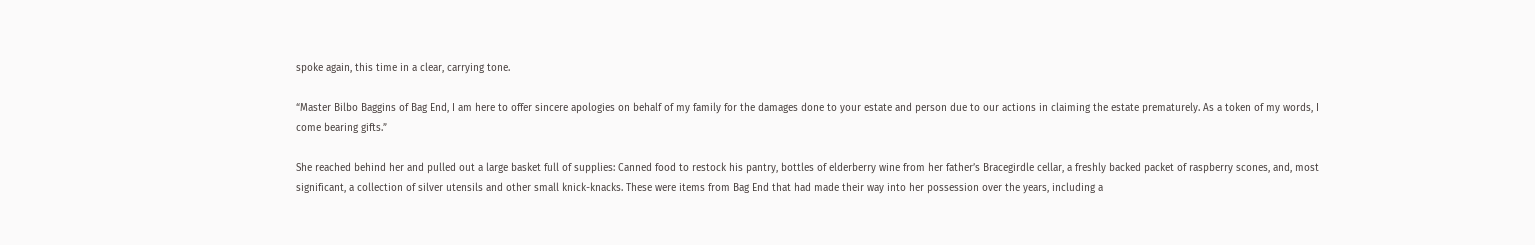spoke again, this time in a clear, carrying tone.

“Master Bilbo Baggins of Bag End, I am here to offer sincere apologies on behalf of my family for the damages done to your estate and person due to our actions in claiming the estate prematurely. As a token of my words, I come bearing gifts.”

She reached behind her and pulled out a large basket full of supplies: Canned food to restock his pantry, bottles of elderberry wine from her father’s Bracegirdle cellar, a freshly backed packet of raspberry scones, and, most significant, a collection of silver utensils and other small knick-knacks. These were items from Bag End that had made their way into her possession over the years, including a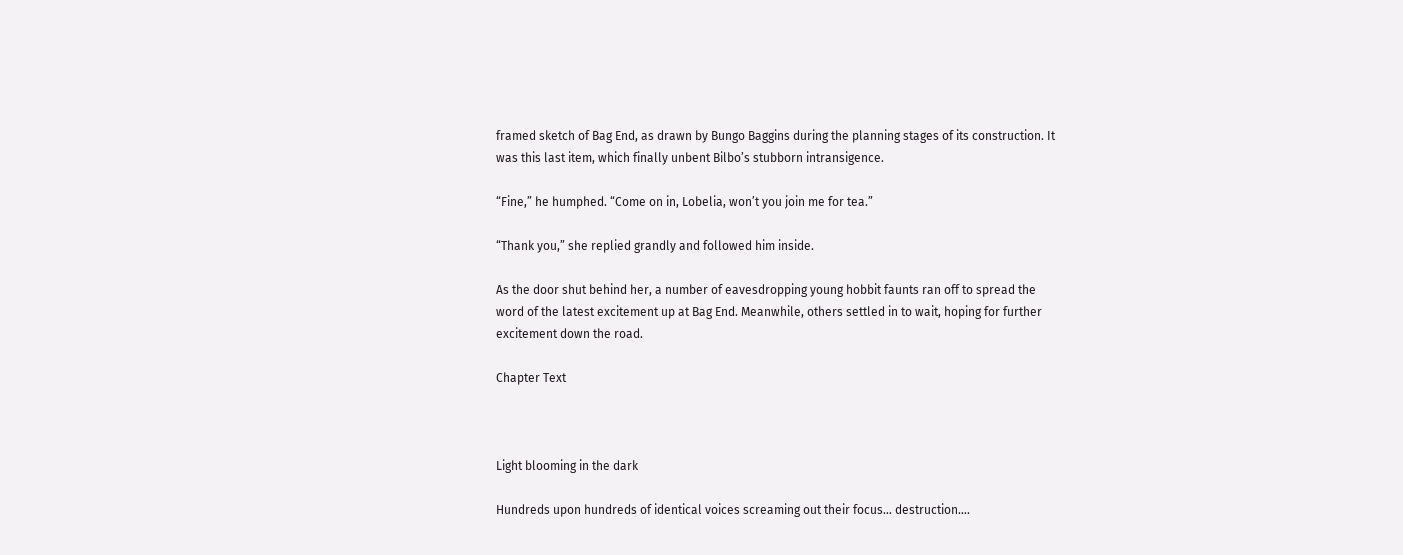framed sketch of Bag End, as drawn by Bungo Baggins during the planning stages of its construction. It was this last item, which finally unbent Bilbo’s stubborn intransigence.

“Fine,” he humphed. “Come on in, Lobelia, won’t you join me for tea.”

“Thank you,” she replied grandly and followed him inside.

As the door shut behind her, a number of eavesdropping young hobbit faunts ran off to spread the word of the latest excitement up at Bag End. Meanwhile, others settled in to wait, hoping for further excitement down the road.

Chapter Text



Light blooming in the dark

Hundreds upon hundreds of identical voices screaming out their focus… destruction….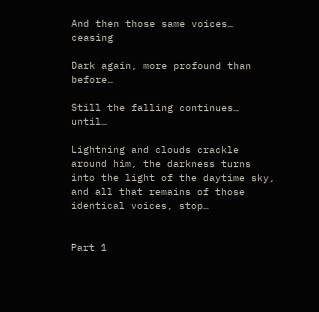And then those same voices… ceasing

Dark again, more profound than before…

Still the falling continues… until…

Lightning and clouds crackle around him, the darkness turns into the light of the daytime sky, and all that remains of those identical voices, stop…


Part 1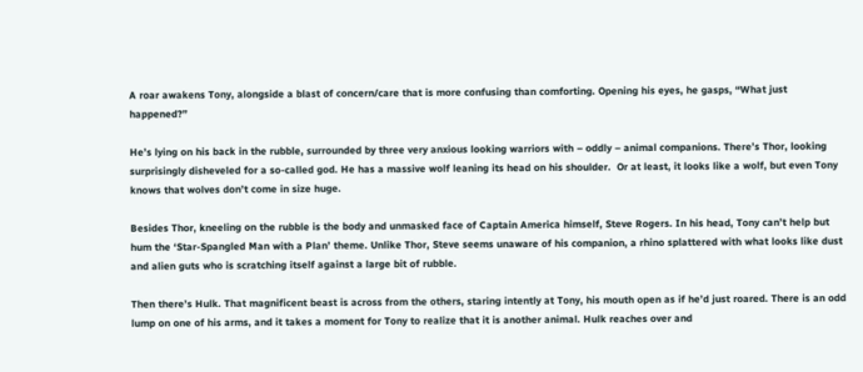A roar awakens Tony, alongside a blast of concern/care that is more confusing than comforting. Opening his eyes, he gasps, “What just happened?”

He’s lying on his back in the rubble, surrounded by three very anxious looking warriors with – oddly – animal companions. There’s Thor, looking surprisingly disheveled for a so-called god. He has a massive wolf leaning its head on his shoulder.  Or at least, it looks like a wolf, but even Tony knows that wolves don’t come in size huge.

Besides Thor, kneeling on the rubble is the body and unmasked face of Captain America himself, Steve Rogers. In his head, Tony can’t help but hum the ‘Star-Spangled Man with a Plan’ theme. Unlike Thor, Steve seems unaware of his companion, a rhino splattered with what looks like dust and alien guts who is scratching itself against a large bit of rubble.

Then there’s Hulk. That magnificent beast is across from the others, staring intently at Tony, his mouth open as if he’d just roared. There is an odd lump on one of his arms, and it takes a moment for Tony to realize that it is another animal. Hulk reaches over and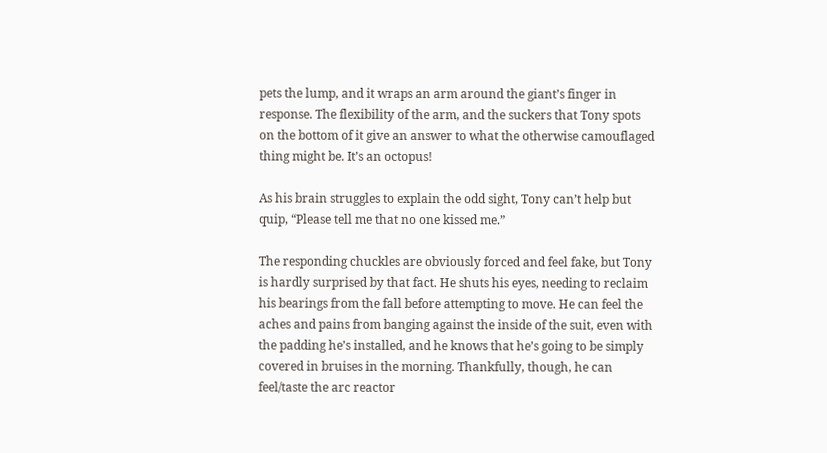pets the lump, and it wraps an arm around the giant’s finger in response. The flexibility of the arm, and the suckers that Tony spots on the bottom of it give an answer to what the otherwise camouflaged thing might be. It’s an octopus!

As his brain struggles to explain the odd sight, Tony can’t help but quip, “Please tell me that no one kissed me.”

The responding chuckles are obviously forced and feel fake, but Tony is hardly surprised by that fact. He shuts his eyes, needing to reclaim his bearings from the fall before attempting to move. He can feel the aches and pains from banging against the inside of the suit, even with the padding he’s installed, and he knows that he’s going to be simply covered in bruises in the morning. Thankfully, though, he can feel/taste the arc reactor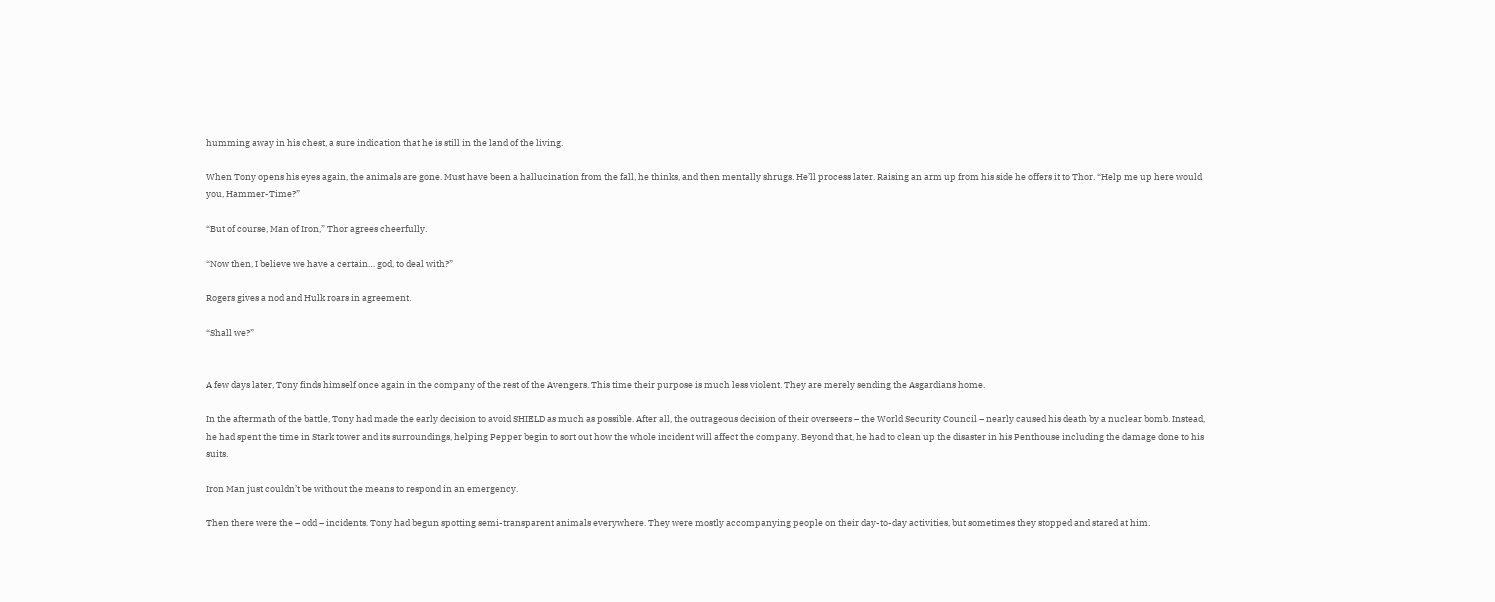humming away in his chest, a sure indication that he is still in the land of the living.

When Tony opens his eyes again, the animals are gone. Must have been a hallucination from the fall, he thinks, and then mentally shrugs. He’ll process later. Raising an arm up from his side he offers it to Thor. “Help me up here would you, Hammer-Time?”

“But of course, Man of Iron,” Thor agrees cheerfully.

“Now then, I believe we have a certain… god, to deal with?”

Rogers gives a nod and Hulk roars in agreement.

“Shall we?”


A few days later, Tony finds himself once again in the company of the rest of the Avengers. This time their purpose is much less violent. They are merely sending the Asgardians home.

In the aftermath of the battle, Tony had made the early decision to avoid SHIELD as much as possible. After all, the outrageous decision of their overseers – the World Security Council – nearly caused his death by a nuclear bomb. Instead, he had spent the time in Stark tower and its surroundings, helping Pepper begin to sort out how the whole incident will affect the company. Beyond that, he had to clean up the disaster in his Penthouse including the damage done to his suits.

Iron Man just couldn’t be without the means to respond in an emergency.

Then there were the – odd – incidents. Tony had begun spotting semi-transparent animals everywhere. They were mostly accompanying people on their day-to-day activities, but sometimes they stopped and stared at him.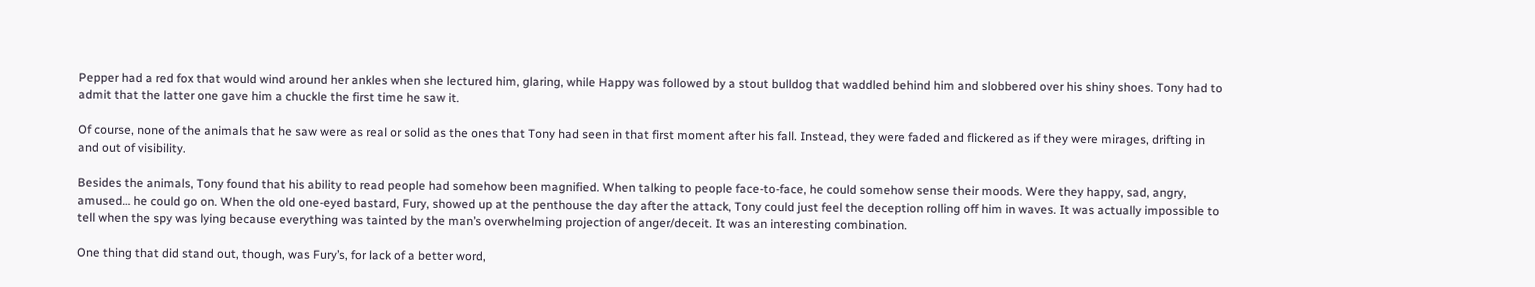Pepper had a red fox that would wind around her ankles when she lectured him, glaring, while Happy was followed by a stout bulldog that waddled behind him and slobbered over his shiny shoes. Tony had to admit that the latter one gave him a chuckle the first time he saw it.

Of course, none of the animals that he saw were as real or solid as the ones that Tony had seen in that first moment after his fall. Instead, they were faded and flickered as if they were mirages, drifting in and out of visibility.

Besides the animals, Tony found that his ability to read people had somehow been magnified. When talking to people face-to-face, he could somehow sense their moods. Were they happy, sad, angry, amused… he could go on. When the old one-eyed bastard, Fury, showed up at the penthouse the day after the attack, Tony could just feel the deception rolling off him in waves. It was actually impossible to tell when the spy was lying because everything was tainted by the man’s overwhelming projection of anger/deceit. It was an interesting combination.

One thing that did stand out, though, was Fury’s, for lack of a better word,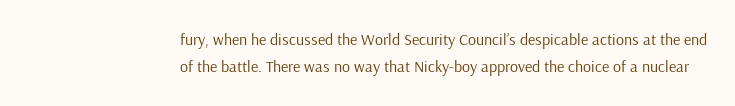fury, when he discussed the World Security Council’s despicable actions at the end of the battle. There was no way that Nicky-boy approved the choice of a nuclear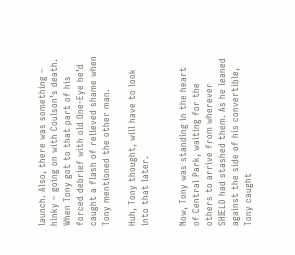launch. Also, there was something – hinky – going on with Coulson’s death. When Tony got to that part of his forced debrief with old One-Eye he’d caught a flash of relieved shame when Tony mentioned the other man.

Huh, Tony thought, will have to look into that later.


Now, Tony was standing in the heart of Central Park, waiting for the others to arrive from wherever SHIELD had stashed them. As he leaned against the side of his convertible, Tony caught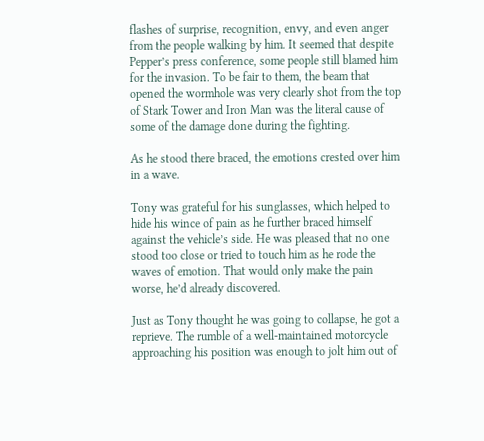flashes of surprise, recognition, envy, and even anger from the people walking by him. It seemed that despite Pepper’s press conference, some people still blamed him for the invasion. To be fair to them, the beam that opened the wormhole was very clearly shot from the top of Stark Tower and Iron Man was the literal cause of some of the damage done during the fighting.

As he stood there braced, the emotions crested over him in a wave.

Tony was grateful for his sunglasses, which helped to hide his wince of pain as he further braced himself against the vehicle’s side. He was pleased that no one stood too close or tried to touch him as he rode the waves of emotion. That would only make the pain worse, he’d already discovered.

Just as Tony thought he was going to collapse, he got a reprieve. The rumble of a well-maintained motorcycle approaching his position was enough to jolt him out of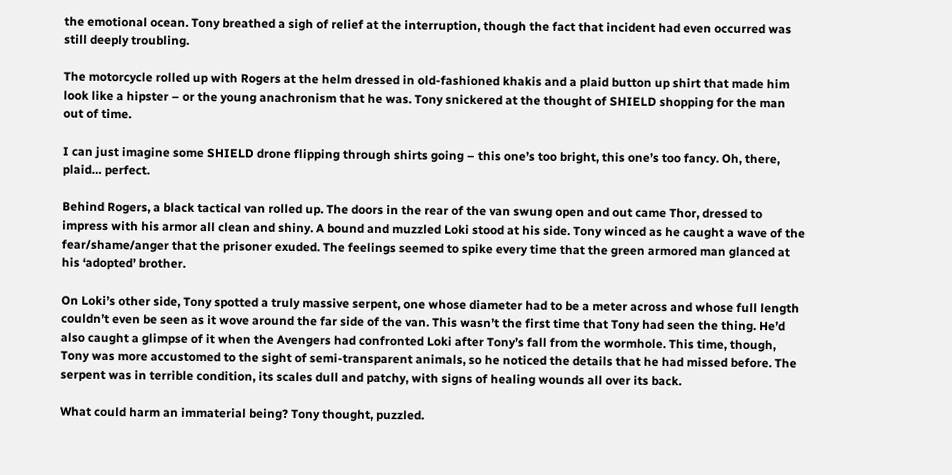the emotional ocean. Tony breathed a sigh of relief at the interruption, though the fact that incident had even occurred was still deeply troubling.

The motorcycle rolled up with Rogers at the helm dressed in old-fashioned khakis and a plaid button up shirt that made him look like a hipster – or the young anachronism that he was. Tony snickered at the thought of SHIELD shopping for the man out of time.

I can just imagine some SHIELD drone flipping through shirts going – this one’s too bright, this one’s too fancy. Oh, there, plaid… perfect.

Behind Rogers, a black tactical van rolled up. The doors in the rear of the van swung open and out came Thor, dressed to impress with his armor all clean and shiny. A bound and muzzled Loki stood at his side. Tony winced as he caught a wave of the fear/shame/anger that the prisoner exuded. The feelings seemed to spike every time that the green armored man glanced at his ‘adopted’ brother.

On Loki’s other side, Tony spotted a truly massive serpent, one whose diameter had to be a meter across and whose full length couldn’t even be seen as it wove around the far side of the van. This wasn’t the first time that Tony had seen the thing. He’d also caught a glimpse of it when the Avengers had confronted Loki after Tony’s fall from the wormhole. This time, though, Tony was more accustomed to the sight of semi-transparent animals, so he noticed the details that he had missed before. The serpent was in terrible condition, its scales dull and patchy, with signs of healing wounds all over its back.

What could harm an immaterial being? Tony thought, puzzled.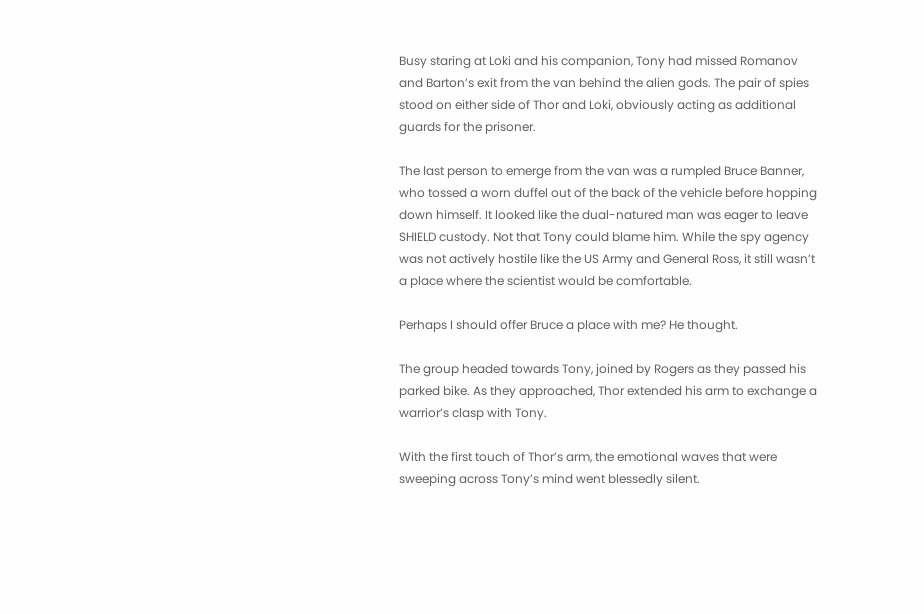Busy staring at Loki and his companion, Tony had missed Romanov and Barton’s exit from the van behind the alien gods. The pair of spies stood on either side of Thor and Loki, obviously acting as additional guards for the prisoner.

The last person to emerge from the van was a rumpled Bruce Banner, who tossed a worn duffel out of the back of the vehicle before hopping down himself. It looked like the dual-natured man was eager to leave SHIELD custody. Not that Tony could blame him. While the spy agency was not actively hostile like the US Army and General Ross, it still wasn’t a place where the scientist would be comfortable.

Perhaps I should offer Bruce a place with me? He thought.

The group headed towards Tony, joined by Rogers as they passed his parked bike. As they approached, Thor extended his arm to exchange a warrior’s clasp with Tony.

With the first touch of Thor’s arm, the emotional waves that were sweeping across Tony’s mind went blessedly silent.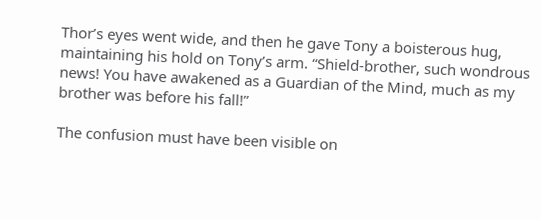Thor’s eyes went wide, and then he gave Tony a boisterous hug, maintaining his hold on Tony’s arm. “Shield-brother, such wondrous news! You have awakened as a Guardian of the Mind, much as my brother was before his fall!”

The confusion must have been visible on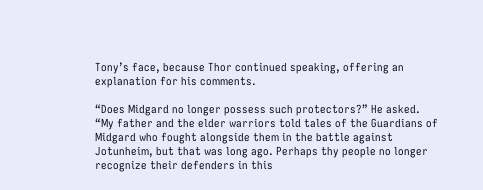Tony’s face, because Thor continued speaking, offering an explanation for his comments.

“Does Midgard no longer possess such protectors?” He asked. “My father and the elder warriors told tales of the Guardians of Midgard who fought alongside them in the battle against Jotunheim, but that was long ago. Perhaps thy people no longer recognize their defenders in this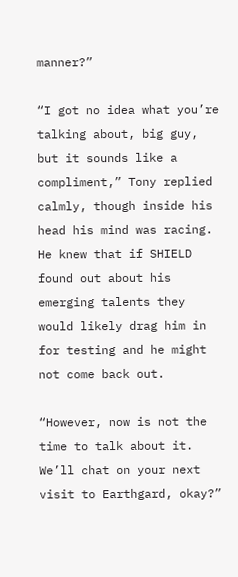manner?”

“I got no idea what you’re talking about, big guy, but it sounds like a compliment,” Tony replied calmly, though inside his head his mind was racing. He knew that if SHIELD found out about his emerging talents they would likely drag him in for testing and he might not come back out.

“However, now is not the time to talk about it. We’ll chat on your next visit to Earthgard, okay?”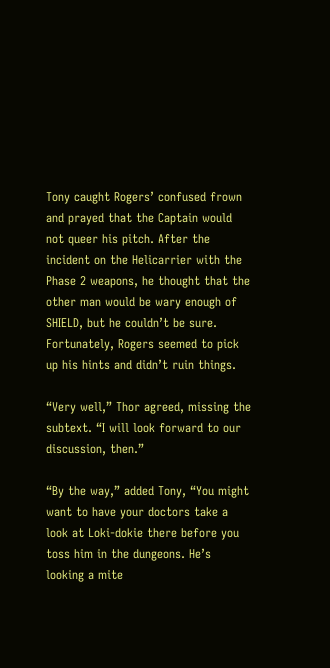Tony caught Rogers’ confused frown and prayed that the Captain would not queer his pitch. After the incident on the Helicarrier with the Phase 2 weapons, he thought that the other man would be wary enough of SHIELD, but he couldn’t be sure.  Fortunately, Rogers seemed to pick up his hints and didn’t ruin things.

“Very well,” Thor agreed, missing the subtext. “I will look forward to our discussion, then.”

“By the way,” added Tony, “You might want to have your doctors take a look at Loki-dokie there before you toss him in the dungeons. He’s looking a mite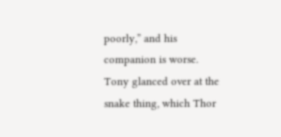poorly,” and his companion is worse. Tony glanced over at the snake thing, which Thor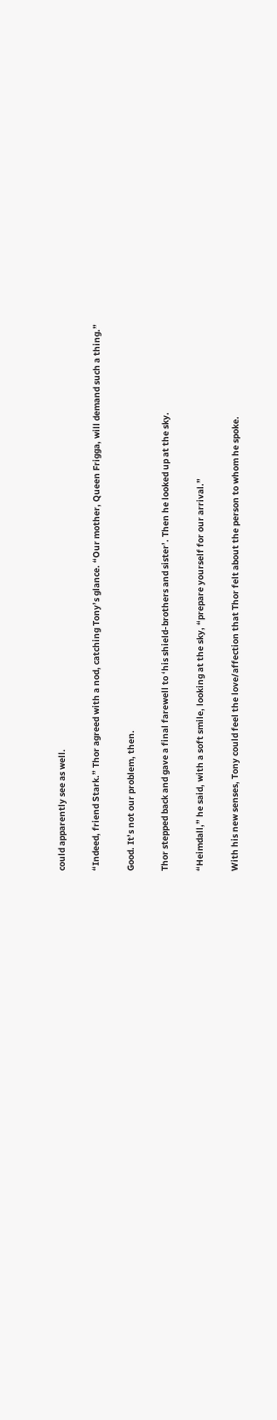could apparently see as well.

“Indeed, friend Stark.” Thor agreed with a nod, catching Tony’s glance. “Our mother, Queen Frigga, will demand such a thing.”

Good. It’s not our problem, then.

Thor stepped back and gave a final farewell to ‘his shield-brothers and sister’. Then he looked up at the sky.

“Heimdall,” he said, with a soft smile, looking at the sky, “prepare yourself for our arrival.”

With his new senses, Tony could feel the love/affection that Thor felt about the person to whom he spoke.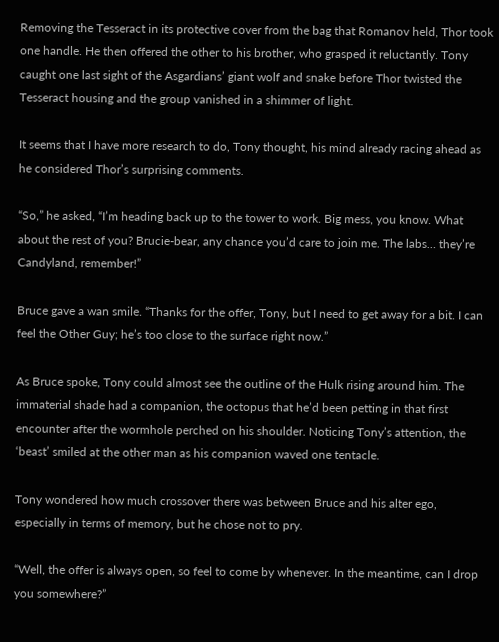Removing the Tesseract in its protective cover from the bag that Romanov held, Thor took one handle. He then offered the other to his brother, who grasped it reluctantly. Tony caught one last sight of the Asgardians’ giant wolf and snake before Thor twisted the Tesseract housing and the group vanished in a shimmer of light.

It seems that I have more research to do, Tony thought, his mind already racing ahead as he considered Thor’s surprising comments.

“So,” he asked, “I’m heading back up to the tower to work. Big mess, you know. What about the rest of you? Brucie-bear, any chance you’d care to join me. The labs… they’re Candyland, remember!”

Bruce gave a wan smile. “Thanks for the offer, Tony, but I need to get away for a bit. I can feel the Other Guy; he’s too close to the surface right now.”

As Bruce spoke, Tony could almost see the outline of the Hulk rising around him. The immaterial shade had a companion, the octopus that he’d been petting in that first encounter after the wormhole perched on his shoulder. Noticing Tony’s attention, the ‘beast’ smiled at the other man as his companion waved one tentacle.

Tony wondered how much crossover there was between Bruce and his alter ego, especially in terms of memory, but he chose not to pry.

“Well, the offer is always open, so feel to come by whenever. In the meantime, can I drop you somewhere?”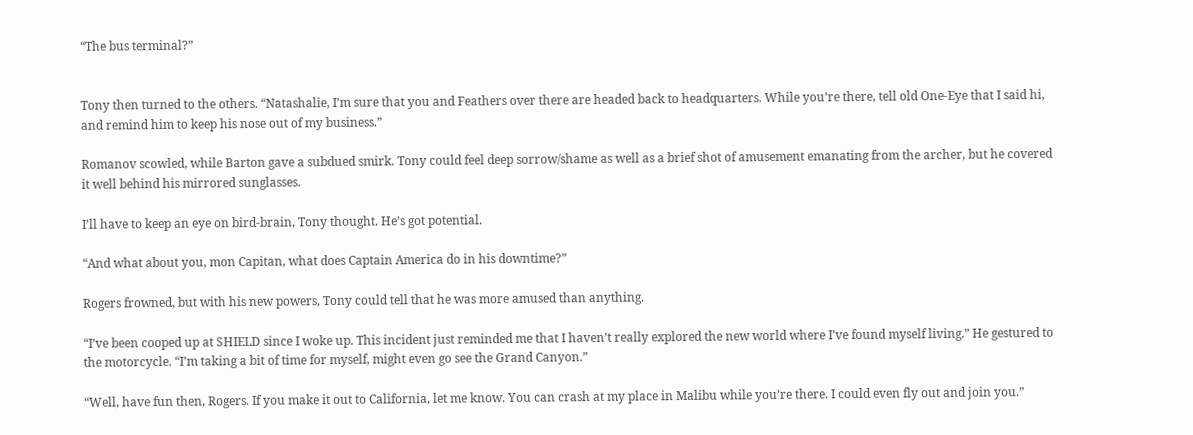“The bus terminal?”


Tony then turned to the others. “Natashalie, I’m sure that you and Feathers over there are headed back to headquarters. While you’re there, tell old One-Eye that I said hi, and remind him to keep his nose out of my business.”

Romanov scowled, while Barton gave a subdued smirk. Tony could feel deep sorrow/shame as well as a brief shot of amusement emanating from the archer, but he covered it well behind his mirrored sunglasses.

I’ll have to keep an eye on bird-brain, Tony thought. He’s got potential.

“And what about you, mon Capitan, what does Captain America do in his downtime?”

Rogers frowned, but with his new powers, Tony could tell that he was more amused than anything.

“I’ve been cooped up at SHIELD since I woke up. This incident just reminded me that I haven’t really explored the new world where I’ve found myself living.” He gestured to the motorcycle. “I’m taking a bit of time for myself, might even go see the Grand Canyon.”

“Well, have fun then, Rogers. If you make it out to California, let me know. You can crash at my place in Malibu while you’re there. I could even fly out and join you.”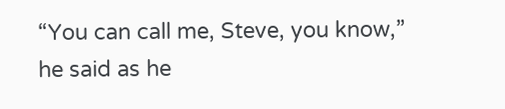“You can call me, Steve, you know,” he said as he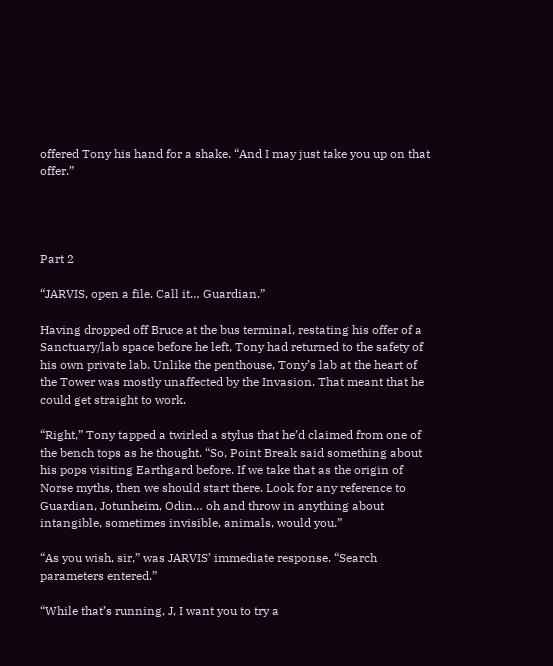offered Tony his hand for a shake. “And I may just take you up on that offer.”




Part 2

“JARVIS, open a file. Call it… Guardian.”

Having dropped off Bruce at the bus terminal, restating his offer of a Sanctuary/lab space before he left, Tony had returned to the safety of his own private lab. Unlike the penthouse, Tony’s lab at the heart of the Tower was mostly unaffected by the Invasion. That meant that he could get straight to work.

“Right,” Tony tapped a twirled a stylus that he’d claimed from one of the bench tops as he thought. “So, Point Break said something about his pops visiting Earthgard before. If we take that as the origin of Norse myths, then we should start there. Look for any reference to Guardian, Jotunheim, Odin… oh and throw in anything about intangible, sometimes invisible, animals, would you.”

“As you wish, sir,” was JARVIS’ immediate response. “Search parameters entered.”

“While that’s running, J, I want you to try a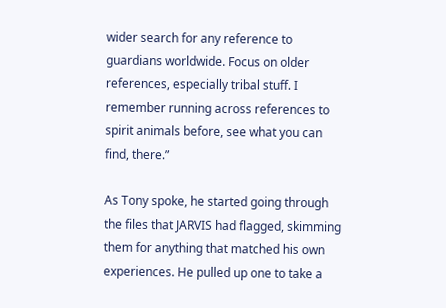wider search for any reference to guardians worldwide. Focus on older references, especially tribal stuff. I remember running across references to spirit animals before, see what you can find, there.”

As Tony spoke, he started going through the files that JARVIS had flagged, skimming them for anything that matched his own experiences. He pulled up one to take a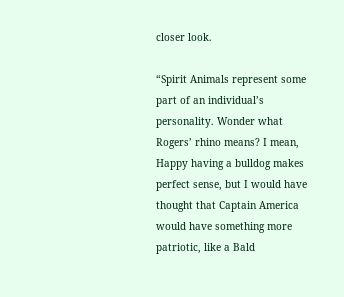closer look.

“Spirit Animals represent some part of an individual’s personality. Wonder what Rogers’ rhino means? I mean, Happy having a bulldog makes perfect sense, but I would have thought that Captain America would have something more patriotic, like a Bald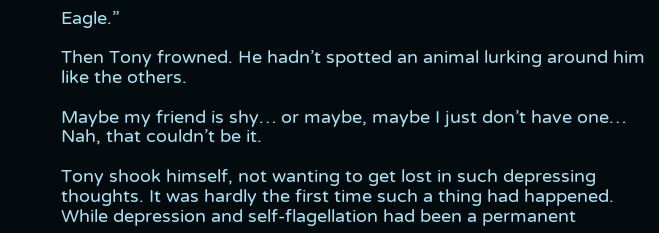Eagle.”

Then Tony frowned. He hadn’t spotted an animal lurking around him like the others.

Maybe my friend is shy… or maybe, maybe I just don’t have one…  Nah, that couldn’t be it.

Tony shook himself, not wanting to get lost in such depressing thoughts. It was hardly the first time such a thing had happened. While depression and self-flagellation had been a permanent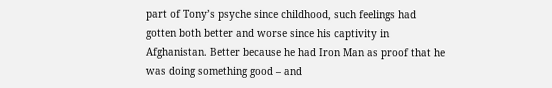part of Tony’s psyche since childhood, such feelings had gotten both better and worse since his captivity in Afghanistan. Better because he had Iron Man as proof that he was doing something good – and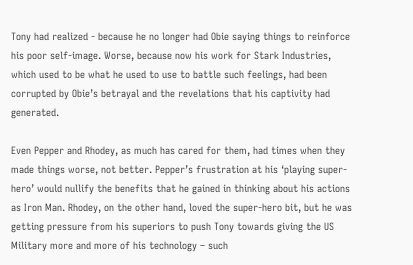Tony had realized - because he no longer had Obie saying things to reinforce his poor self-image. Worse, because now his work for Stark Industries, which used to be what he used to use to battle such feelings, had been corrupted by Obie’s betrayal and the revelations that his captivity had generated.

Even Pepper and Rhodey, as much has cared for them, had times when they made things worse, not better. Pepper’s frustration at his ‘playing super-hero’ would nullify the benefits that he gained in thinking about his actions as Iron Man. Rhodey, on the other hand, loved the super-hero bit, but he was getting pressure from his superiors to push Tony towards giving the US Military more and more of his technology – such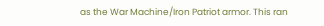as the War Machine/Iron Patriot armor. This ran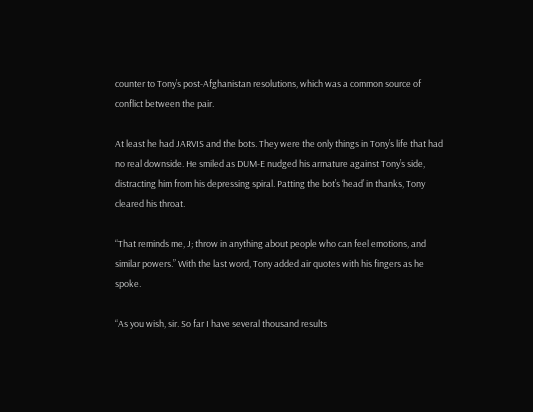counter to Tony’s post-Afghanistan resolutions, which was a common source of conflict between the pair.

At least he had JARVIS and the bots. They were the only things in Tony’s life that had no real downside. He smiled as DUM-E nudged his armature against Tony’s side, distracting him from his depressing spiral. Patting the bot’s ‘head’ in thanks, Tony cleared his throat.

“That reminds me, J; throw in anything about people who can feel emotions, and similar powers.” With the last word, Tony added air quotes with his fingers as he spoke.

“As you wish, sir. So far I have several thousand results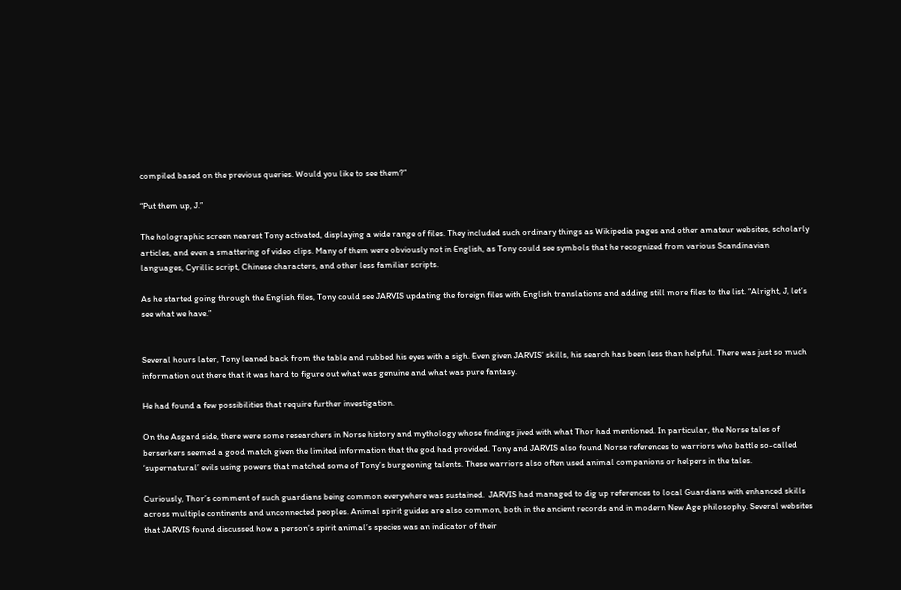compiled based on the previous queries. Would you like to see them?”

“Put them up, J.”

The holographic screen nearest Tony activated, displaying a wide range of files. They included such ordinary things as Wikipedia pages and other amateur websites, scholarly articles, and even a smattering of video clips. Many of them were obviously not in English, as Tony could see symbols that he recognized from various Scandinavian languages, Cyrillic script, Chinese characters, and other less familiar scripts.

As he started going through the English files, Tony could see JARVIS updating the foreign files with English translations and adding still more files to the list. “Alright, J, let’s see what we have.”


Several hours later, Tony leaned back from the table and rubbed his eyes with a sigh. Even given JARVIS’ skills, his search has been less than helpful. There was just so much information out there that it was hard to figure out what was genuine and what was pure fantasy.

He had found a few possibilities that require further investigation.

On the Asgard side, there were some researchers in Norse history and mythology whose findings jived with what Thor had mentioned. In particular, the Norse tales of berserkers seemed a good match given the limited information that the god had provided. Tony and JARVIS also found Norse references to warriors who battle so-called ‘supernatural’ evils using powers that matched some of Tony’s burgeoning talents. These warriors also often used animal companions or helpers in the tales.

Curiously, Thor’s comment of such guardians being common everywhere was sustained.  JARVIS had managed to dig up references to local Guardians with enhanced skills across multiple continents and unconnected peoples. Animal spirit guides are also common, both in the ancient records and in modern New Age philosophy. Several websites that JARVIS found discussed how a person’s spirit animal’s species was an indicator of their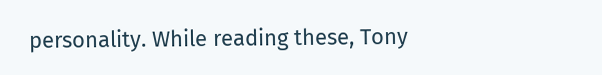personality. While reading these, Tony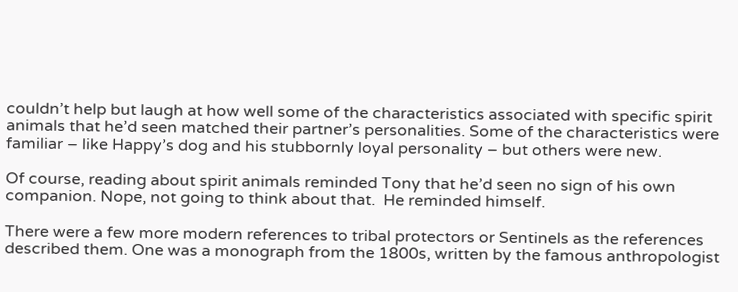couldn’t help but laugh at how well some of the characteristics associated with specific spirit animals that he’d seen matched their partner’s personalities. Some of the characteristics were familiar – like Happy’s dog and his stubbornly loyal personality – but others were new.

Of course, reading about spirit animals reminded Tony that he’d seen no sign of his own companion. Nope, not going to think about that.  He reminded himself.

There were a few more modern references to tribal protectors or Sentinels as the references described them. One was a monograph from the 1800s, written by the famous anthropologist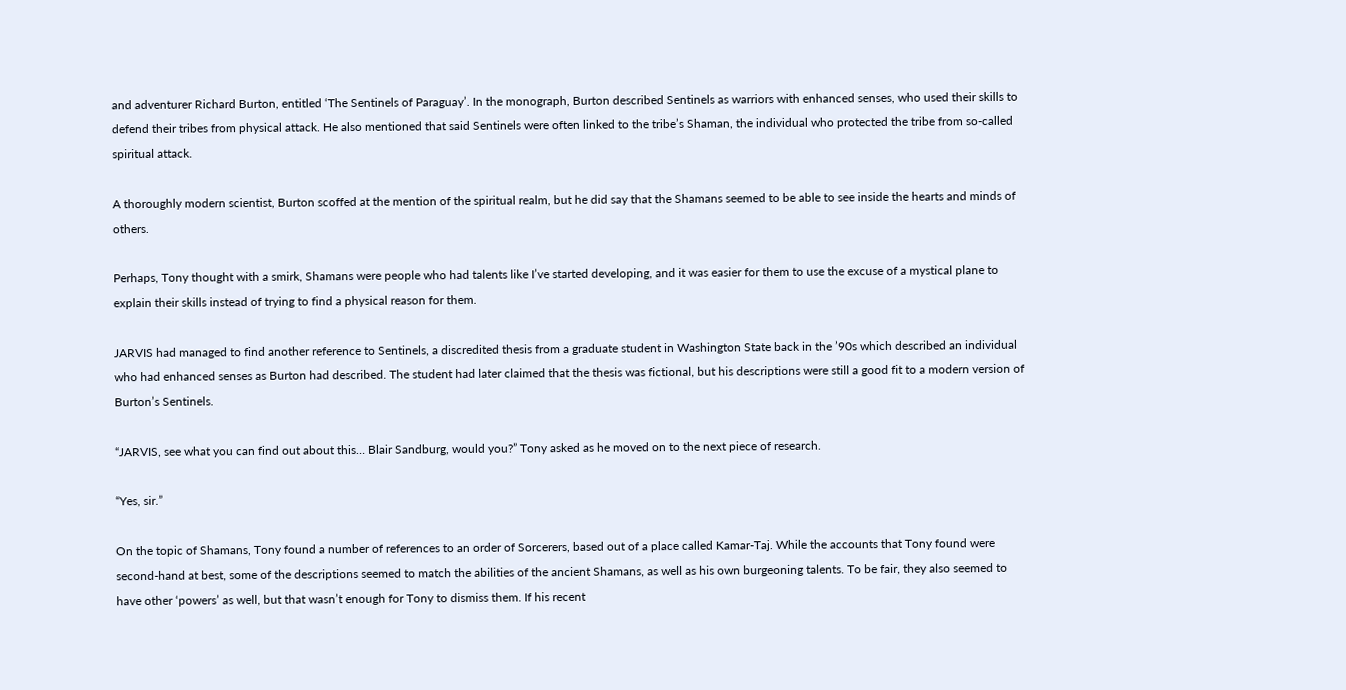and adventurer Richard Burton, entitled ‘The Sentinels of Paraguay’. In the monograph, Burton described Sentinels as warriors with enhanced senses, who used their skills to defend their tribes from physical attack. He also mentioned that said Sentinels were often linked to the tribe’s Shaman, the individual who protected the tribe from so-called spiritual attack.

A thoroughly modern scientist, Burton scoffed at the mention of the spiritual realm, but he did say that the Shamans seemed to be able to see inside the hearts and minds of others.

Perhaps, Tony thought with a smirk, Shamans were people who had talents like I’ve started developing, and it was easier for them to use the excuse of a mystical plane to explain their skills instead of trying to find a physical reason for them.

JARVIS had managed to find another reference to Sentinels, a discredited thesis from a graduate student in Washington State back in the ’90s which described an individual who had enhanced senses as Burton had described. The student had later claimed that the thesis was fictional, but his descriptions were still a good fit to a modern version of Burton’s Sentinels.

“JARVIS, see what you can find out about this… Blair Sandburg, would you?” Tony asked as he moved on to the next piece of research.

“Yes, sir.”

On the topic of Shamans, Tony found a number of references to an order of Sorcerers, based out of a place called Kamar-Taj. While the accounts that Tony found were second-hand at best, some of the descriptions seemed to match the abilities of the ancient Shamans, as well as his own burgeoning talents. To be fair, they also seemed to have other ‘powers’ as well, but that wasn’t enough for Tony to dismiss them. If his recent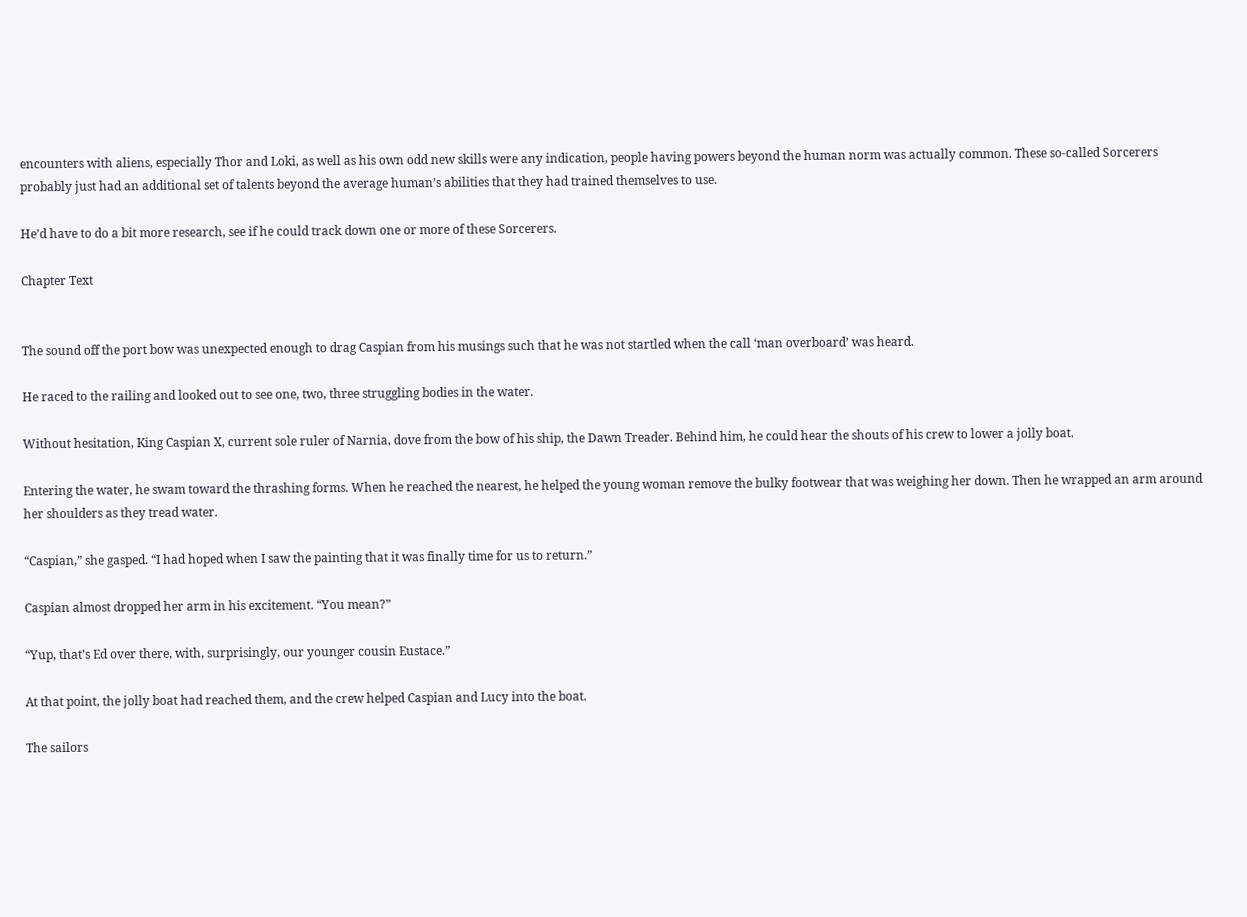encounters with aliens, especially Thor and Loki, as well as his own odd new skills were any indication, people having powers beyond the human norm was actually common. These so-called Sorcerers probably just had an additional set of talents beyond the average human’s abilities that they had trained themselves to use.

He’d have to do a bit more research, see if he could track down one or more of these Sorcerers.

Chapter Text


The sound off the port bow was unexpected enough to drag Caspian from his musings such that he was not startled when the call ‘man overboard’ was heard.

He raced to the railing and looked out to see one, two, three struggling bodies in the water.

Without hesitation, King Caspian X, current sole ruler of Narnia, dove from the bow of his ship, the Dawn Treader. Behind him, he could hear the shouts of his crew to lower a jolly boat.

Entering the water, he swam toward the thrashing forms. When he reached the nearest, he helped the young woman remove the bulky footwear that was weighing her down. Then he wrapped an arm around her shoulders as they tread water.

“Caspian,” she gasped. “I had hoped when I saw the painting that it was finally time for us to return.”

Caspian almost dropped her arm in his excitement. “You mean?”

“Yup, that’s Ed over there, with, surprisingly, our younger cousin Eustace.”

At that point, the jolly boat had reached them, and the crew helped Caspian and Lucy into the boat.

The sailors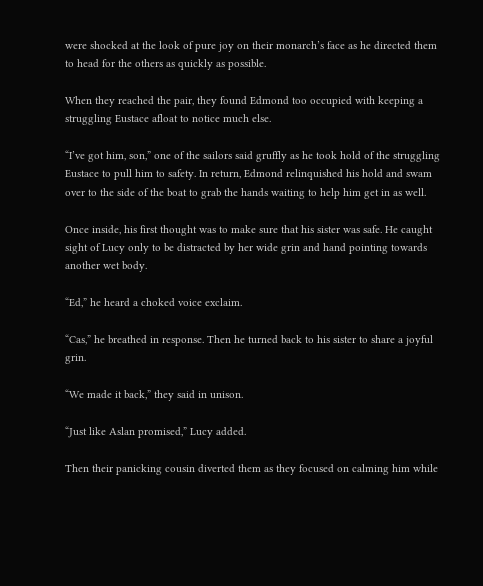were shocked at the look of pure joy on their monarch’s face as he directed them to head for the others as quickly as possible.

When they reached the pair, they found Edmond too occupied with keeping a struggling Eustace afloat to notice much else.

“I’ve got him, son,” one of the sailors said gruffly as he took hold of the struggling Eustace to pull him to safety. In return, Edmond relinquished his hold and swam over to the side of the boat to grab the hands waiting to help him get in as well.

Once inside, his first thought was to make sure that his sister was safe. He caught sight of Lucy only to be distracted by her wide grin and hand pointing towards another wet body.

“Ed,” he heard a choked voice exclaim.

“Cas,” he breathed in response. Then he turned back to his sister to share a joyful grin.

“We made it back,” they said in unison.

“Just like Aslan promised,” Lucy added.

Then their panicking cousin diverted them as they focused on calming him while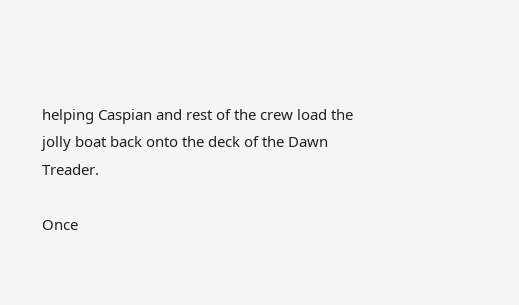helping Caspian and rest of the crew load the jolly boat back onto the deck of the Dawn Treader.

Once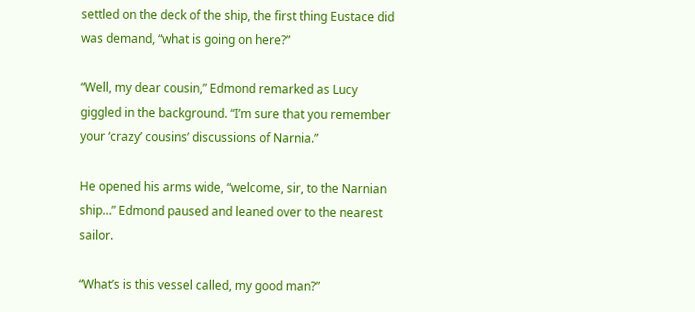settled on the deck of the ship, the first thing Eustace did was demand, “what is going on here?”

“Well, my dear cousin,” Edmond remarked as Lucy giggled in the background. “I’m sure that you remember your ‘crazy’ cousins’ discussions of Narnia.”

He opened his arms wide, “welcome, sir, to the Narnian ship…” Edmond paused and leaned over to the nearest sailor.

“What’s is this vessel called, my good man?”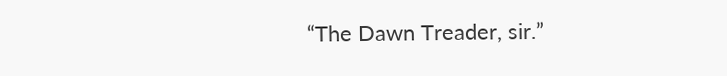“The Dawn Treader, sir.”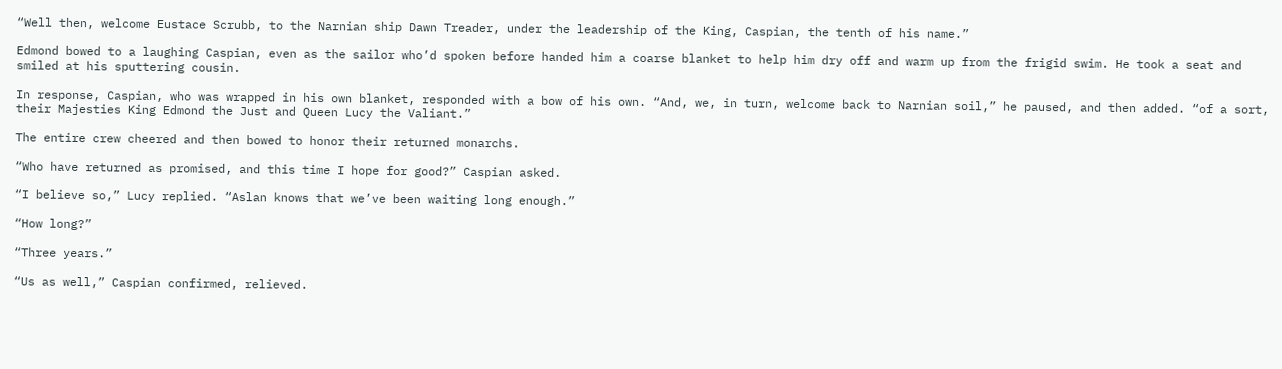“Well then, welcome Eustace Scrubb, to the Narnian ship Dawn Treader, under the leadership of the King, Caspian, the tenth of his name.”

Edmond bowed to a laughing Caspian, even as the sailor who’d spoken before handed him a coarse blanket to help him dry off and warm up from the frigid swim. He took a seat and smiled at his sputtering cousin.

In response, Caspian, who was wrapped in his own blanket, responded with a bow of his own. “And, we, in turn, welcome back to Narnian soil,” he paused, and then added. “of a sort, their Majesties King Edmond the Just and Queen Lucy the Valiant.”

The entire crew cheered and then bowed to honor their returned monarchs.

“Who have returned as promised, and this time I hope for good?” Caspian asked.

“I believe so,” Lucy replied. “Aslan knows that we’ve been waiting long enough.”

“How long?”

“Three years.”

“Us as well,” Caspian confirmed, relieved.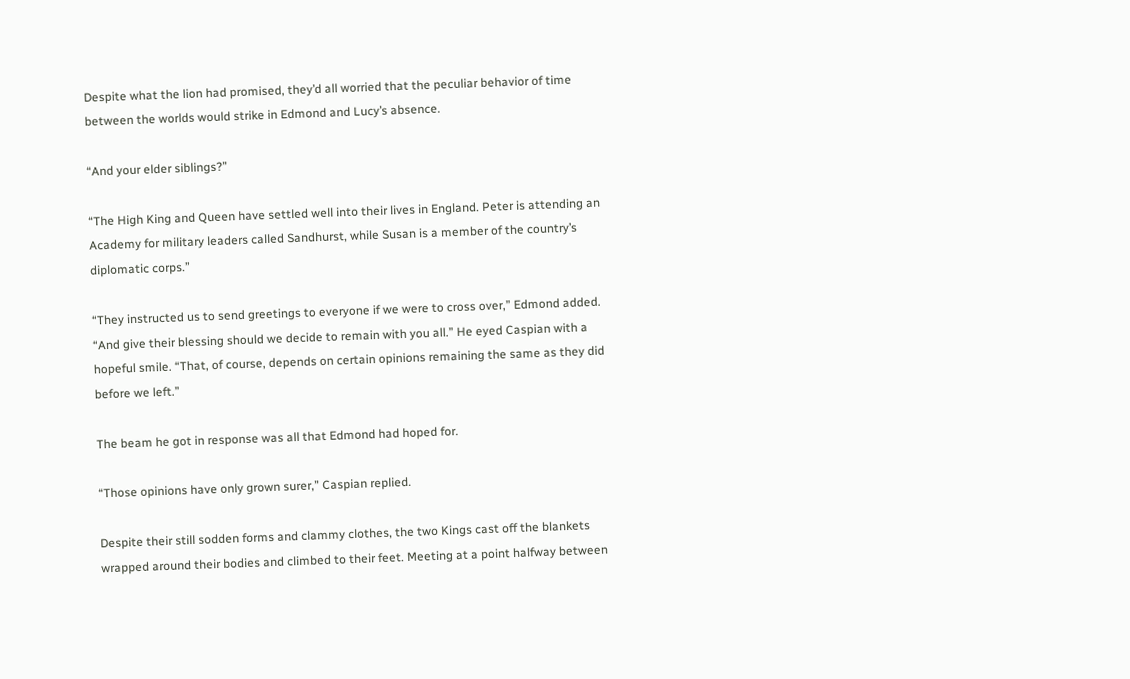Despite what the lion had promised, they’d all worried that the peculiar behavior of time between the worlds would strike in Edmond and Lucy’s absence.

“And your elder siblings?”

“The High King and Queen have settled well into their lives in England. Peter is attending an Academy for military leaders called Sandhurst, while Susan is a member of the country’s diplomatic corps.”

“They instructed us to send greetings to everyone if we were to cross over,” Edmond added. “And give their blessing should we decide to remain with you all.” He eyed Caspian with a hopeful smile. “That, of course, depends on certain opinions remaining the same as they did before we left.”

The beam he got in response was all that Edmond had hoped for.

“Those opinions have only grown surer,” Caspian replied.

Despite their still sodden forms and clammy clothes, the two Kings cast off the blankets wrapped around their bodies and climbed to their feet. Meeting at a point halfway between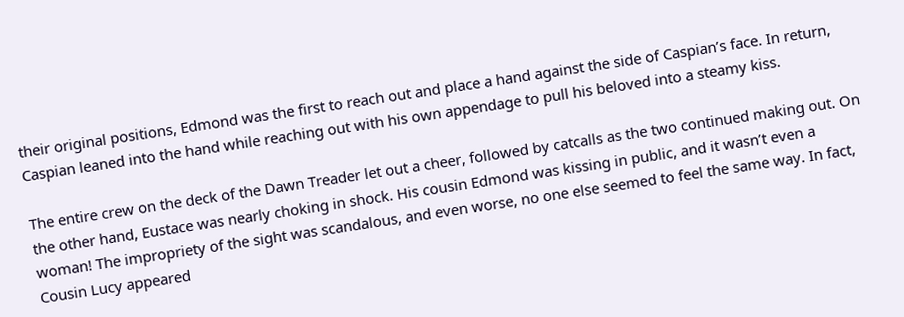their original positions, Edmond was the first to reach out and place a hand against the side of Caspian’s face. In return, Caspian leaned into the hand while reaching out with his own appendage to pull his beloved into a steamy kiss.

The entire crew on the deck of the Dawn Treader let out a cheer, followed by catcalls as the two continued making out. On the other hand, Eustace was nearly choking in shock. His cousin Edmond was kissing in public, and it wasn’t even a woman! The impropriety of the sight was scandalous, and even worse, no one else seemed to feel the same way. In fact, Cousin Lucy appeared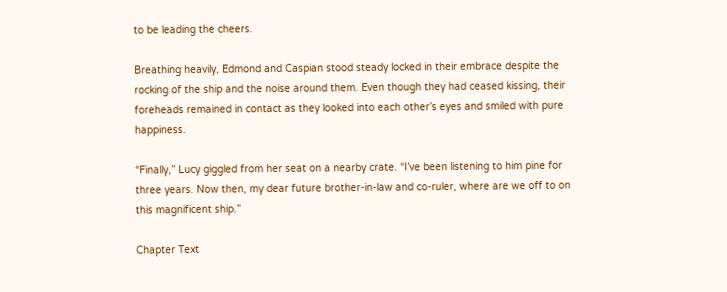to be leading the cheers.

Breathing heavily, Edmond and Caspian stood steady locked in their embrace despite the rocking of the ship and the noise around them. Even though they had ceased kissing, their foreheads remained in contact as they looked into each other’s eyes and smiled with pure happiness.

“Finally,” Lucy giggled from her seat on a nearby crate. “I’ve been listening to him pine for three years. Now then, my dear future brother-in-law and co-ruler, where are we off to on this magnificent ship.”

Chapter Text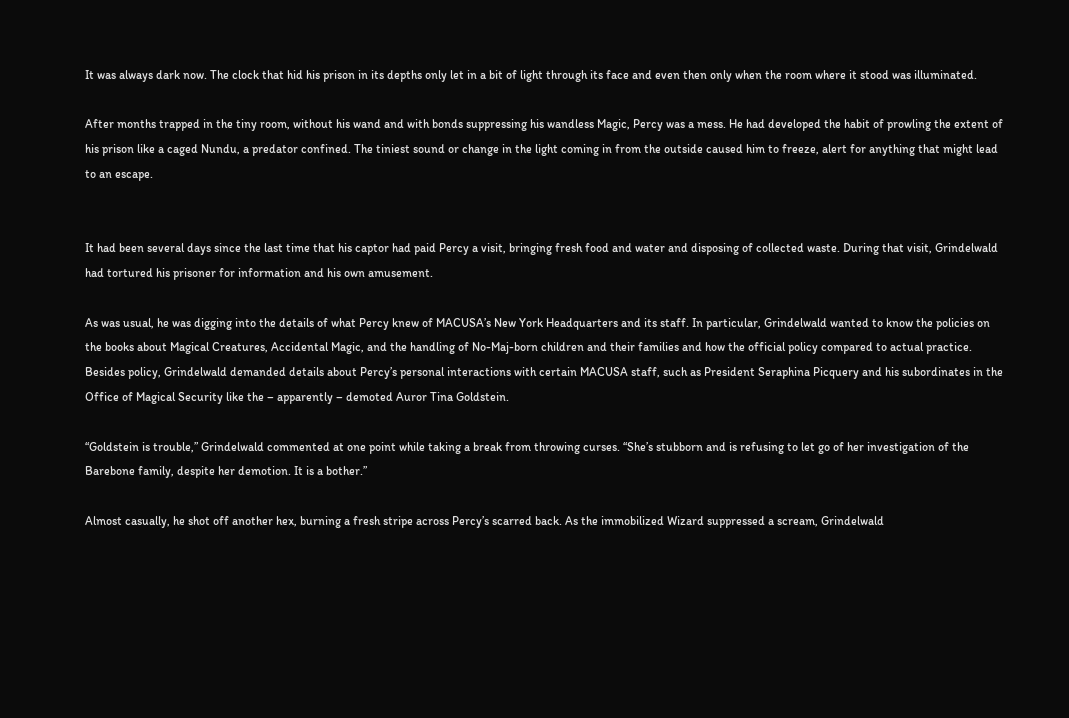It was always dark now. The clock that hid his prison in its depths only let in a bit of light through its face and even then only when the room where it stood was illuminated.

After months trapped in the tiny room, without his wand and with bonds suppressing his wandless Magic, Percy was a mess. He had developed the habit of prowling the extent of his prison like a caged Nundu, a predator confined. The tiniest sound or change in the light coming in from the outside caused him to freeze, alert for anything that might lead to an escape.


It had been several days since the last time that his captor had paid Percy a visit, bringing fresh food and water and disposing of collected waste. During that visit, Grindelwald had tortured his prisoner for information and his own amusement.

As was usual, he was digging into the details of what Percy knew of MACUSA’s New York Headquarters and its staff. In particular, Grindelwald wanted to know the policies on the books about Magical Creatures, Accidental Magic, and the handling of No-Maj-born children and their families and how the official policy compared to actual practice. Besides policy, Grindelwald demanded details about Percy’s personal interactions with certain MACUSA staff, such as President Seraphina Picquery and his subordinates in the Office of Magical Security like the – apparently – demoted Auror Tina Goldstein.

“Goldstein is trouble,” Grindelwald commented at one point while taking a break from throwing curses. “She’s stubborn and is refusing to let go of her investigation of the Barebone family, despite her demotion. It is a bother.”

Almost casually, he shot off another hex, burning a fresh stripe across Percy’s scarred back. As the immobilized Wizard suppressed a scream, Grindelwald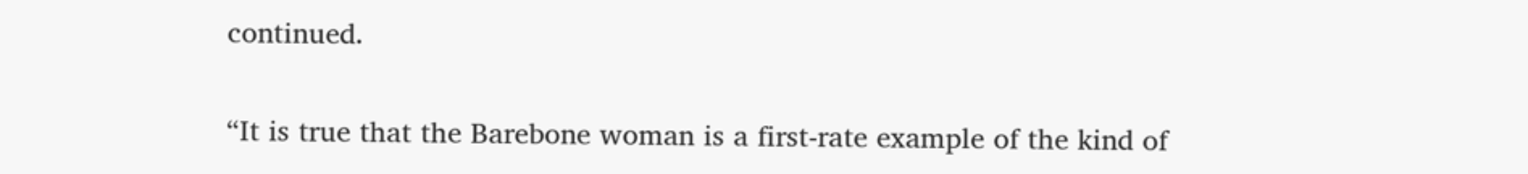continued.

“It is true that the Barebone woman is a first-rate example of the kind of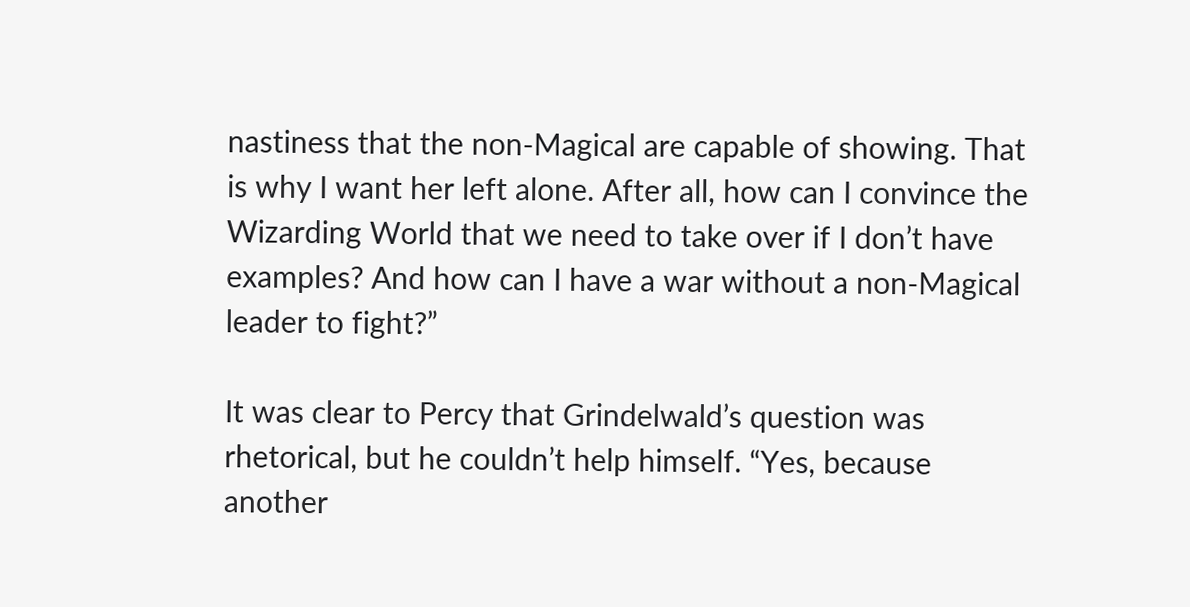nastiness that the non-Magical are capable of showing. That is why I want her left alone. After all, how can I convince the Wizarding World that we need to take over if I don’t have examples? And how can I have a war without a non-Magical leader to fight?”

It was clear to Percy that Grindelwald’s question was rhetorical, but he couldn’t help himself. “Yes, because another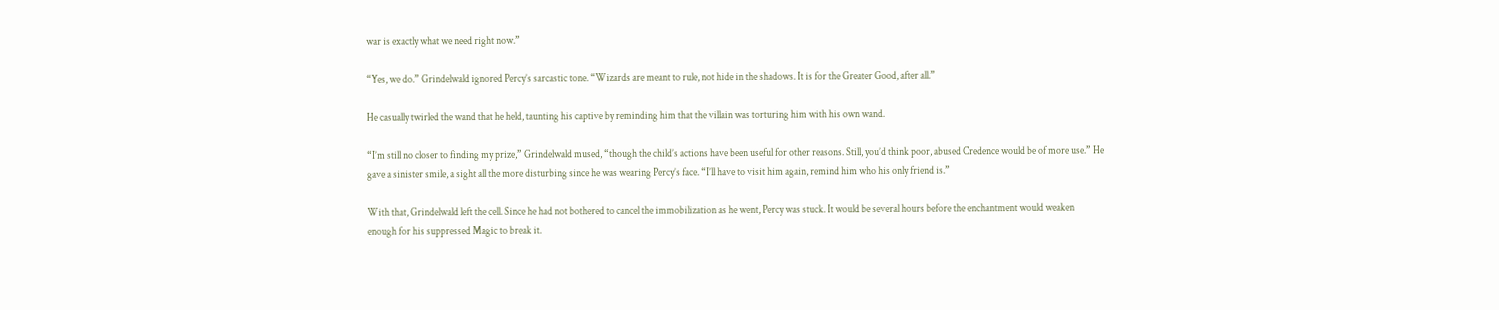war is exactly what we need right now.”

“Yes, we do.” Grindelwald ignored Percy’s sarcastic tone. “Wizards are meant to rule, not hide in the shadows. It is for the Greater Good, after all.”

He casually twirled the wand that he held, taunting his captive by reminding him that the villain was torturing him with his own wand.

“I’m still no closer to finding my prize,” Grindelwald mused, “though the child’s actions have been useful for other reasons. Still, you’d think poor, abused Credence would be of more use.” He gave a sinister smile, a sight all the more disturbing since he was wearing Percy’s face. “I’ll have to visit him again, remind him who his only friend is.”

With that, Grindelwald left the cell. Since he had not bothered to cancel the immobilization as he went, Percy was stuck. It would be several hours before the enchantment would weaken enough for his suppressed Magic to break it.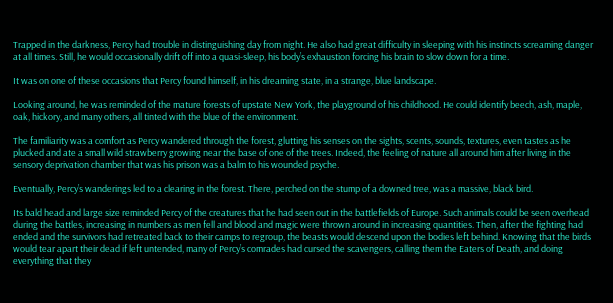Trapped in the darkness, Percy had trouble in distinguishing day from night. He also had great difficulty in sleeping with his instincts screaming danger at all times. Still, he would occasionally drift off into a quasi-sleep, his body’s exhaustion forcing his brain to slow down for a time.

It was on one of these occasions that Percy found himself, in his dreaming state, in a strange, blue landscape.

Looking around, he was reminded of the mature forests of upstate New York, the playground of his childhood. He could identify beech, ash, maple, oak, hickory, and many others, all tinted with the blue of the environment.

The familiarity was a comfort as Percy wandered through the forest, glutting his senses on the sights, scents, sounds, textures, even tastes as he plucked and ate a small wild strawberry growing near the base of one of the trees. Indeed, the feeling of nature all around him after living in the sensory deprivation chamber that was his prison was a balm to his wounded psyche.

Eventually, Percy’s wanderings led to a clearing in the forest. There, perched on the stump of a downed tree, was a massive, black bird.

Its bald head and large size reminded Percy of the creatures that he had seen out in the battlefields of Europe. Such animals could be seen overhead during the battles, increasing in numbers as men fell and blood and magic were thrown around in increasing quantities. Then, after the fighting had ended and the survivors had retreated back to their camps to regroup, the beasts would descend upon the bodies left behind. Knowing that the birds would tear apart their dead if left untended, many of Percy’s comrades had cursed the scavengers, calling them the Eaters of Death, and doing everything that they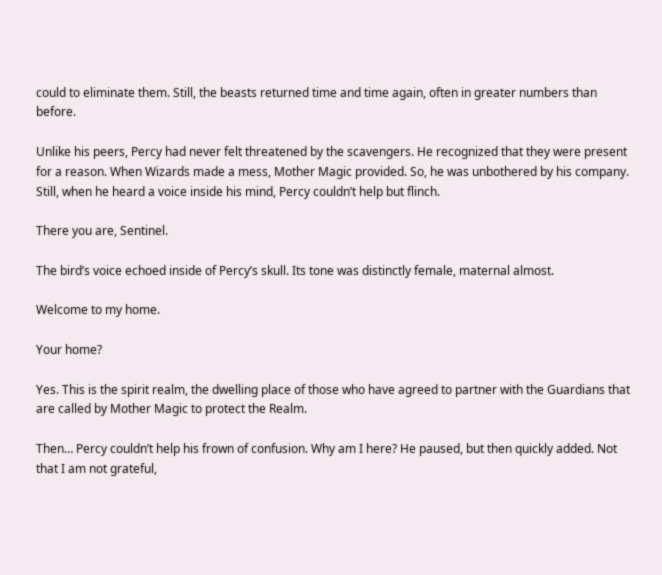could to eliminate them. Still, the beasts returned time and time again, often in greater numbers than before.

Unlike his peers, Percy had never felt threatened by the scavengers. He recognized that they were present for a reason. When Wizards made a mess, Mother Magic provided. So, he was unbothered by his company. Still, when he heard a voice inside his mind, Percy couldn’t help but flinch.

There you are, Sentinel.

The bird’s voice echoed inside of Percy’s skull. Its tone was distinctly female, maternal almost.

Welcome to my home.

Your home?

Yes. This is the spirit realm, the dwelling place of those who have agreed to partner with the Guardians that are called by Mother Magic to protect the Realm.

Then… Percy couldn’t help his frown of confusion. Why am I here? He paused, but then quickly added. Not that I am not grateful,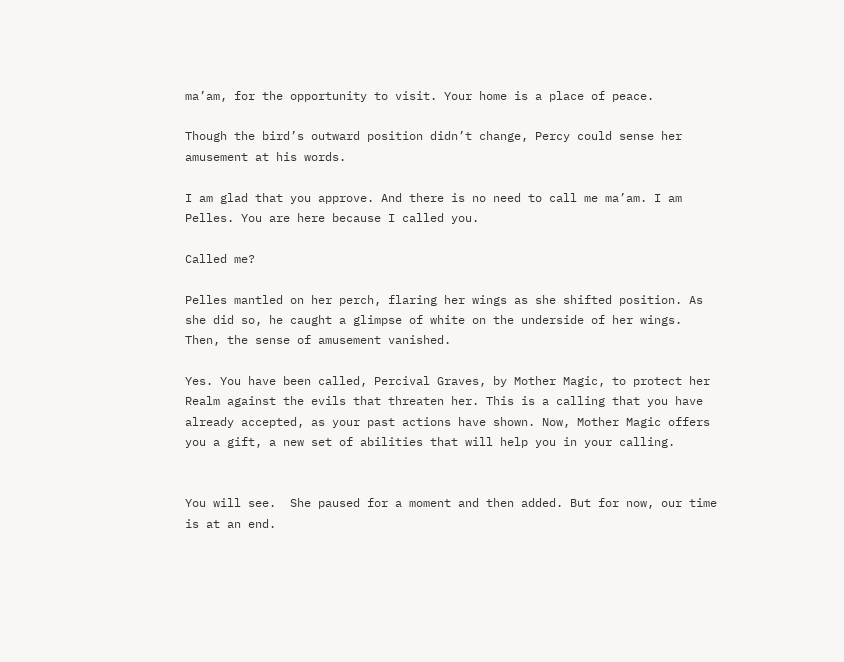ma’am, for the opportunity to visit. Your home is a place of peace.

Though the bird’s outward position didn’t change, Percy could sense her amusement at his words.

I am glad that you approve. And there is no need to call me ma’am. I am Pelles. You are here because I called you.

Called me?

Pelles mantled on her perch, flaring her wings as she shifted position. As she did so, he caught a glimpse of white on the underside of her wings. Then, the sense of amusement vanished.

Yes. You have been called, Percival Graves, by Mother Magic, to protect her Realm against the evils that threaten her. This is a calling that you have already accepted, as your past actions have shown. Now, Mother Magic offers you a gift, a new set of abilities that will help you in your calling.


You will see.  She paused for a moment and then added. But for now, our time is at an end.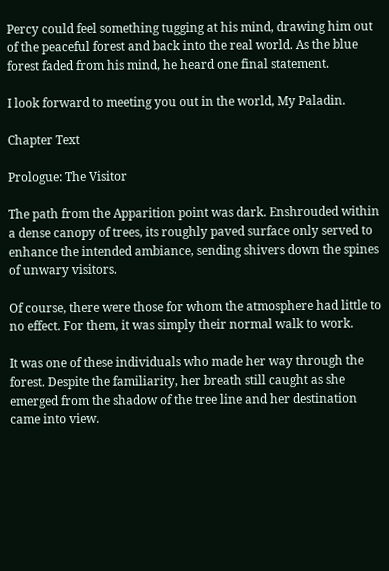Percy could feel something tugging at his mind, drawing him out of the peaceful forest and back into the real world. As the blue forest faded from his mind, he heard one final statement.

I look forward to meeting you out in the world, My Paladin.

Chapter Text

Prologue: The Visitor

The path from the Apparition point was dark. Enshrouded within a dense canopy of trees, its roughly paved surface only served to enhance the intended ambiance, sending shivers down the spines of unwary visitors.

Of course, there were those for whom the atmosphere had little to no effect. For them, it was simply their normal walk to work.

It was one of these individuals who made her way through the forest. Despite the familiarity, her breath still caught as she emerged from the shadow of the tree line and her destination came into view.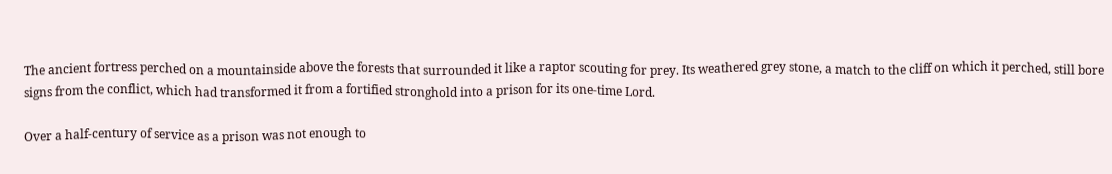The ancient fortress perched on a mountainside above the forests that surrounded it like a raptor scouting for prey. Its weathered grey stone, a match to the cliff on which it perched, still bore signs from the conflict, which had transformed it from a fortified stronghold into a prison for its one-time Lord.

Over a half-century of service as a prison was not enough to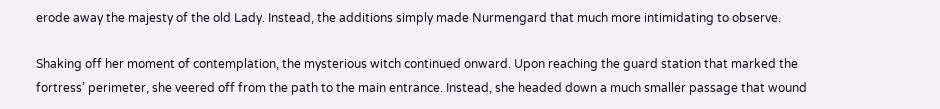erode away the majesty of the old Lady. Instead, the additions simply made Nurmengard that much more intimidating to observe.

Shaking off her moment of contemplation, the mysterious witch continued onward. Upon reaching the guard station that marked the fortress’ perimeter, she veered off from the path to the main entrance. Instead, she headed down a much smaller passage that wound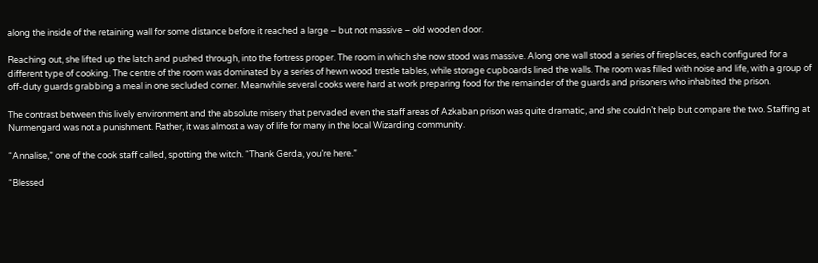along the inside of the retaining wall for some distance before it reached a large – but not massive – old wooden door.

Reaching out, she lifted up the latch and pushed through, into the fortress proper. The room in which she now stood was massive. Along one wall stood a series of fireplaces, each configured for a different type of cooking. The centre of the room was dominated by a series of hewn wood trestle tables, while storage cupboards lined the walls. The room was filled with noise and life, with a group of off-duty guards grabbing a meal in one secluded corner. Meanwhile several cooks were hard at work preparing food for the remainder of the guards and prisoners who inhabited the prison.

The contrast between this lively environment and the absolute misery that pervaded even the staff areas of Azkaban prison was quite dramatic, and she couldn’t help but compare the two. Staffing at Nurmengard was not a punishment. Rather, it was almost a way of life for many in the local Wizarding community.

“Annalise,” one of the cook staff called, spotting the witch. “Thank Gerda, you’re here.”

“Blessed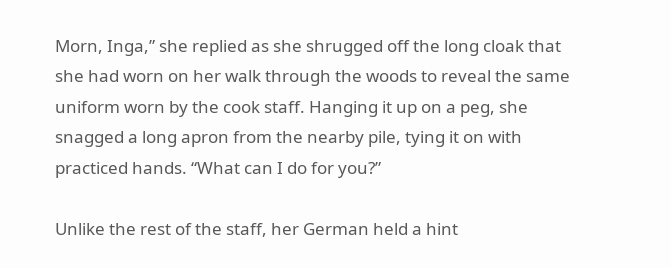Morn, Inga,” she replied as she shrugged off the long cloak that she had worn on her walk through the woods to reveal the same uniform worn by the cook staff. Hanging it up on a peg, she snagged a long apron from the nearby pile, tying it on with practiced hands. “What can I do for you?”

Unlike the rest of the staff, her German held a hint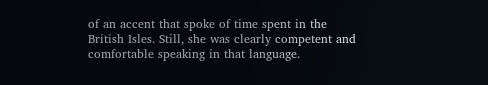of an accent that spoke of time spent in the British Isles. Still, she was clearly competent and comfortable speaking in that language.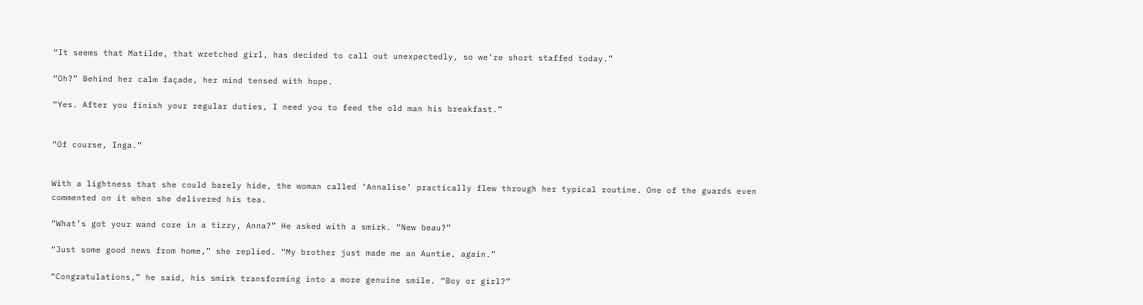“It seems that Matilde, that wretched girl, has decided to call out unexpectedly, so we’re short staffed today.”

“Oh?” Behind her calm façade, her mind tensed with hope.

“Yes. After you finish your regular duties, I need you to feed the old man his breakfast.”


“Of course, Inga.”


With a lightness that she could barely hide, the woman called ‘Annalise’ practically flew through her typical routine. One of the guards even commented on it when she delivered his tea.

“What’s got your wand core in a tizzy, Anna?” He asked with a smirk. “New beau?”

“Just some good news from home,” she replied. “My brother just made me an Auntie, again.”

“Congratulations,” he said, his smirk transforming into a more genuine smile. “Boy or girl?”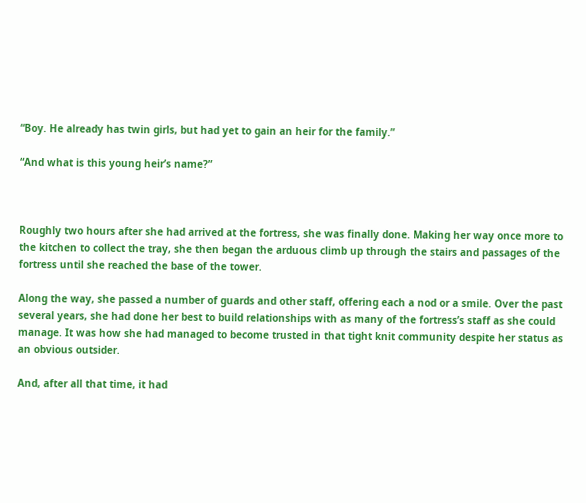“Boy. He already has twin girls, but had yet to gain an heir for the family.”

“And what is this young heir’s name?”



Roughly two hours after she had arrived at the fortress, she was finally done. Making her way once more to the kitchen to collect the tray, she then began the arduous climb up through the stairs and passages of the fortress until she reached the base of the tower.

Along the way, she passed a number of guards and other staff, offering each a nod or a smile. Over the past several years, she had done her best to build relationships with as many of the fortress’s staff as she could manage. It was how she had managed to become trusted in that tight knit community despite her status as an obvious outsider.

And, after all that time, it had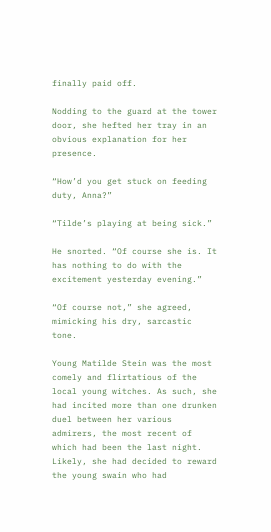finally paid off.

Nodding to the guard at the tower door, she hefted her tray in an obvious explanation for her presence.

“How’d you get stuck on feeding duty, Anna?”

“Tilde’s playing at being sick.”

He snorted. “Of course she is. It has nothing to do with the excitement yesterday evening.”

“Of course not,” she agreed, mimicking his dry, sarcastic tone.

Young Matilde Stein was the most comely and flirtatious of the local young witches. As such, she had incited more than one drunken duel between her various admirers, the most recent of which had been the last night. Likely, she had decided to reward the young swain who had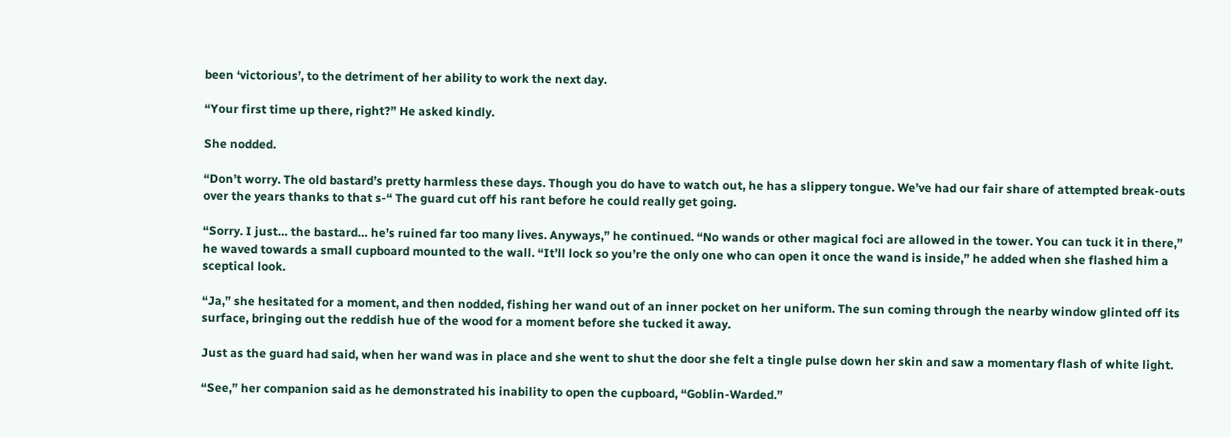been ‘victorious’, to the detriment of her ability to work the next day.

“Your first time up there, right?” He asked kindly.

She nodded.

“Don’t worry. The old bastard’s pretty harmless these days. Though you do have to watch out, he has a slippery tongue. We’ve had our fair share of attempted break-outs over the years thanks to that s-“ The guard cut off his rant before he could really get going.

“Sorry. I just… the bastard… he’s ruined far too many lives. Anyways,” he continued. “No wands or other magical foci are allowed in the tower. You can tuck it in there,” he waved towards a small cupboard mounted to the wall. “It’ll lock so you’re the only one who can open it once the wand is inside,” he added when she flashed him a sceptical look.

“Ja,” she hesitated for a moment, and then nodded, fishing her wand out of an inner pocket on her uniform. The sun coming through the nearby window glinted off its surface, bringing out the reddish hue of the wood for a moment before she tucked it away.

Just as the guard had said, when her wand was in place and she went to shut the door she felt a tingle pulse down her skin and saw a momentary flash of white light.

“See,” her companion said as he demonstrated his inability to open the cupboard, “Goblin-Warded.”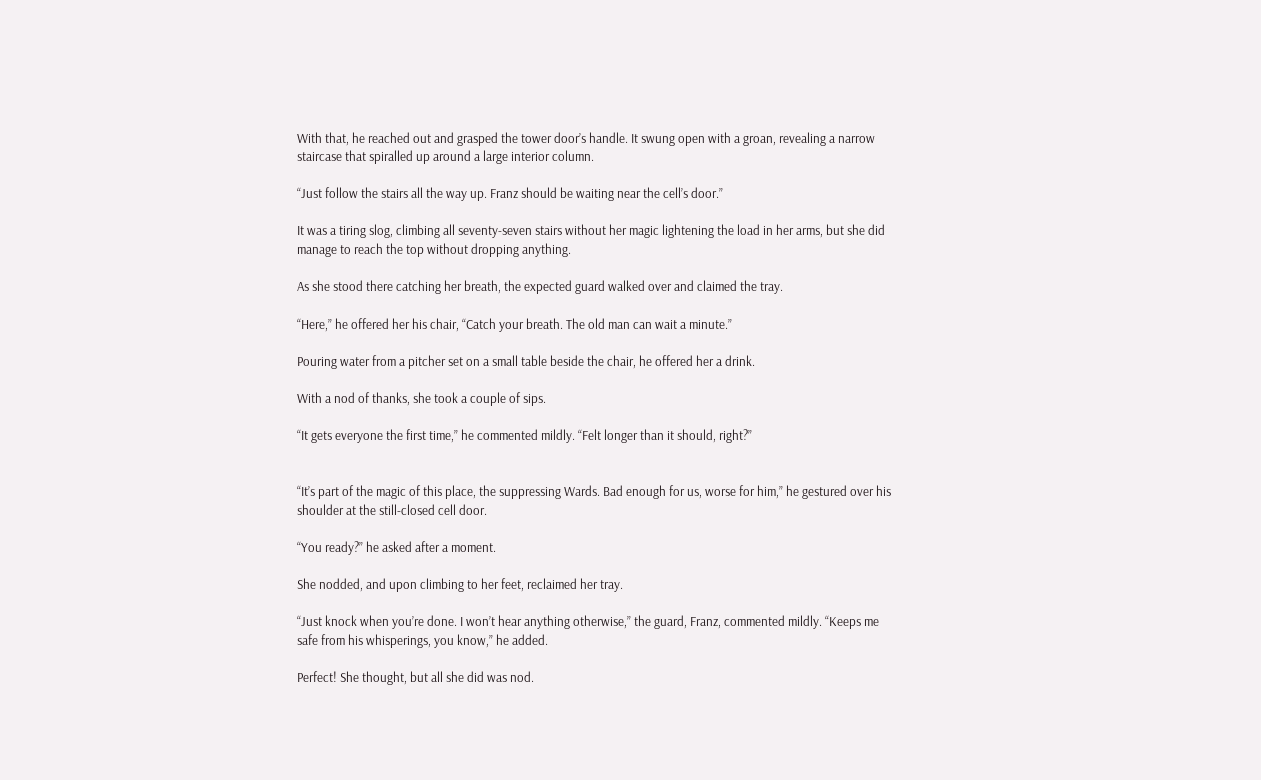With that, he reached out and grasped the tower door’s handle. It swung open with a groan, revealing a narrow staircase that spiralled up around a large interior column.

“Just follow the stairs all the way up. Franz should be waiting near the cell’s door.”

It was a tiring slog, climbing all seventy-seven stairs without her magic lightening the load in her arms, but she did manage to reach the top without dropping anything.

As she stood there catching her breath, the expected guard walked over and claimed the tray.

“Here,” he offered her his chair, “Catch your breath. The old man can wait a minute.”

Pouring water from a pitcher set on a small table beside the chair, he offered her a drink.

With a nod of thanks, she took a couple of sips.

“It gets everyone the first time,” he commented mildly. “Felt longer than it should, right?”


“It’s part of the magic of this place, the suppressing Wards. Bad enough for us, worse for him,” he gestured over his shoulder at the still-closed cell door.

“You ready?” he asked after a moment.

She nodded, and upon climbing to her feet, reclaimed her tray.

“Just knock when you’re done. I won’t hear anything otherwise,” the guard, Franz, commented mildly. “Keeps me safe from his whisperings, you know,” he added.

Perfect! She thought, but all she did was nod.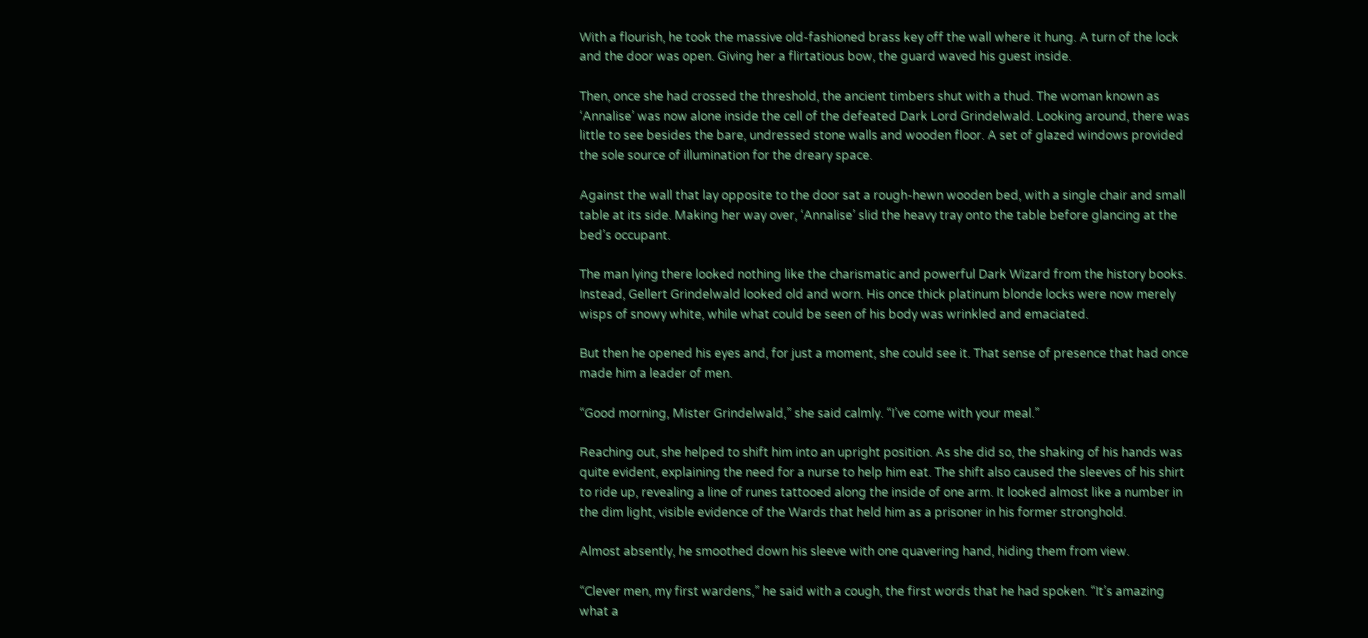With a flourish, he took the massive old-fashioned brass key off the wall where it hung. A turn of the lock and the door was open. Giving her a flirtatious bow, the guard waved his guest inside.

Then, once she had crossed the threshold, the ancient timbers shut with a thud. The woman known as ‘Annalise’ was now alone inside the cell of the defeated Dark Lord Grindelwald. Looking around, there was little to see besides the bare, undressed stone walls and wooden floor. A set of glazed windows provided the sole source of illumination for the dreary space.

Against the wall that lay opposite to the door sat a rough-hewn wooden bed, with a single chair and small table at its side. Making her way over, ‘Annalise’ slid the heavy tray onto the table before glancing at the bed’s occupant.

The man lying there looked nothing like the charismatic and powerful Dark Wizard from the history books. Instead, Gellert Grindelwald looked old and worn. His once thick platinum blonde locks were now merely wisps of snowy white, while what could be seen of his body was wrinkled and emaciated.

But then he opened his eyes and, for just a moment, she could see it. That sense of presence that had once made him a leader of men.

“Good morning, Mister Grindelwald,” she said calmly. “I’ve come with your meal.”

Reaching out, she helped to shift him into an upright position. As she did so, the shaking of his hands was quite evident, explaining the need for a nurse to help him eat. The shift also caused the sleeves of his shirt to ride up, revealing a line of runes tattooed along the inside of one arm. It looked almost like a number in the dim light, visible evidence of the Wards that held him as a prisoner in his former stronghold.

Almost absently, he smoothed down his sleeve with one quavering hand, hiding them from view.

“Clever men, my first wardens,” he said with a cough, the first words that he had spoken. “It’s amazing what a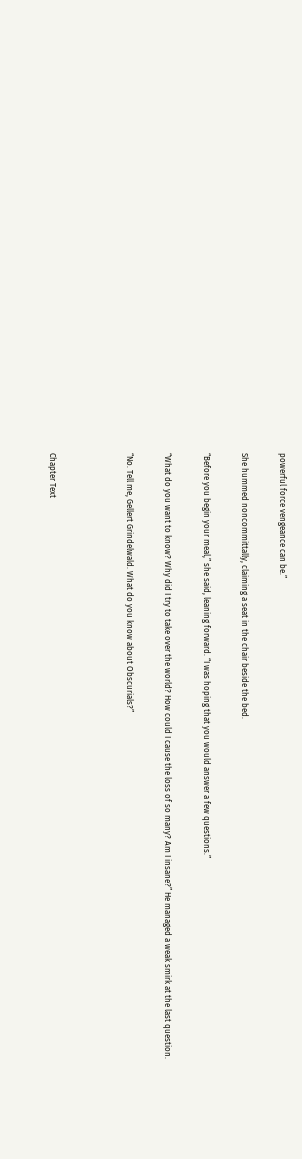powerful force vengeance can be.”

She hummed noncommittally, claiming a seat in the chair beside the bed.

“Before you begin your meal,” she said, leaning forward. “I was hoping that you would answer a few questions.”

“What do you want to know? Why did I try to take over the world? How could I cause the loss of so many? Am I insane?” He managed a weak smirk at the last question.

“No. Tell me, Gellert Grindelwald. What do you know about Obscurials?”



Chapter Text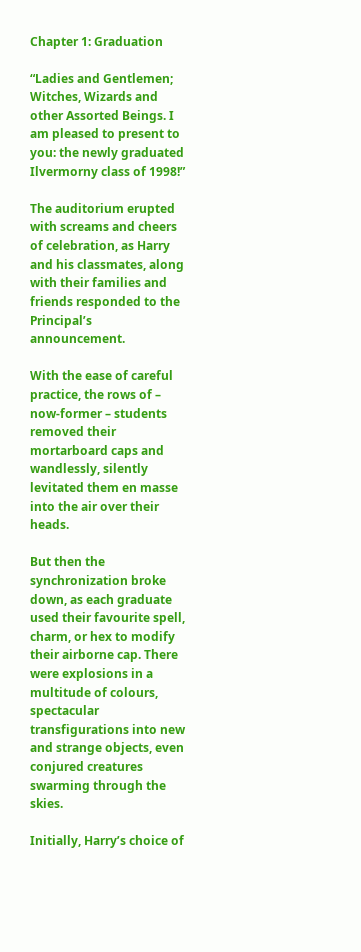Chapter 1: Graduation

“Ladies and Gentlemen; Witches, Wizards and other Assorted Beings. I am pleased to present to you: the newly graduated Ilvermorny class of 1998!”

The auditorium erupted with screams and cheers of celebration, as Harry and his classmates, along with their families and friends responded to the Principal’s announcement.

With the ease of careful practice, the rows of – now-former – students removed their mortarboard caps and wandlessly, silently levitated them en masse into the air over their heads.

But then the synchronization broke down, as each graduate used their favourite spell, charm, or hex to modify their airborne cap. There were explosions in a multitude of colours, spectacular transfigurations into new and strange objects, even conjured creatures swarming through the skies.

Initially, Harry’s choice of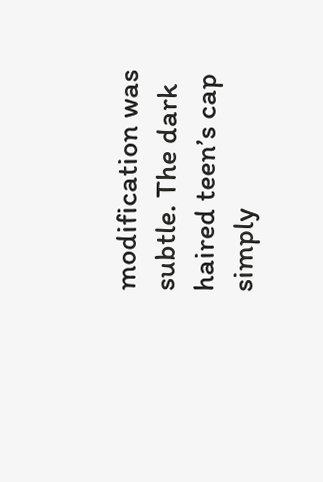modification was subtle. The dark haired teen’s cap simply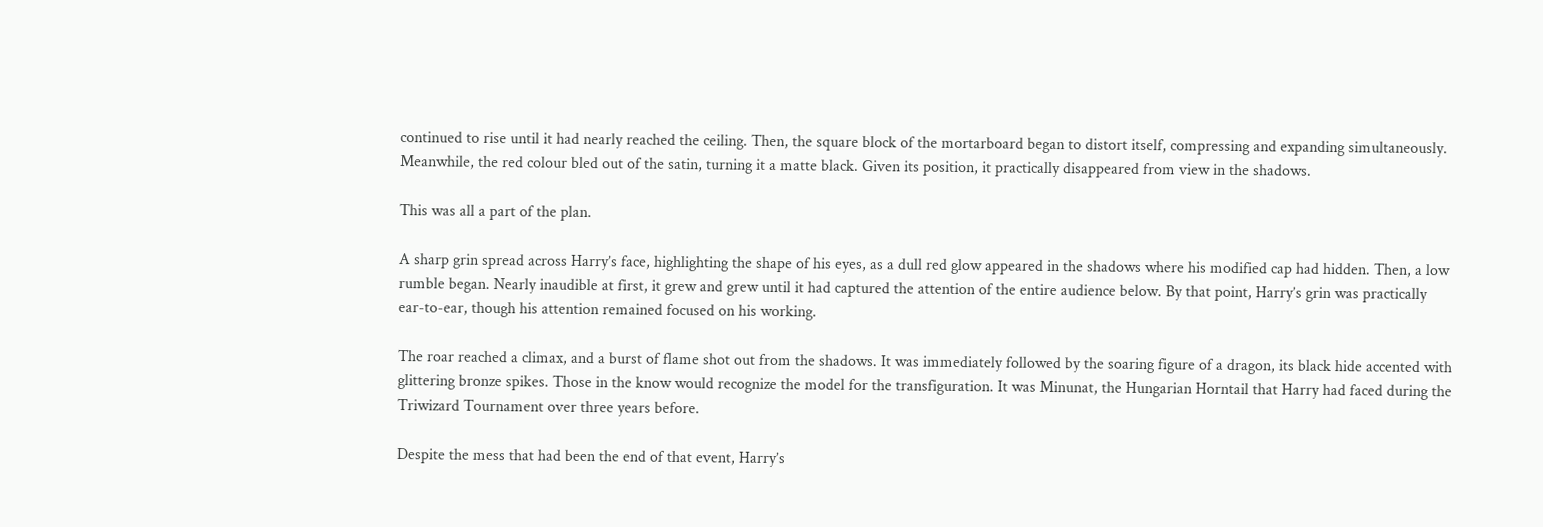continued to rise until it had nearly reached the ceiling. Then, the square block of the mortarboard began to distort itself, compressing and expanding simultaneously. Meanwhile, the red colour bled out of the satin, turning it a matte black. Given its position, it practically disappeared from view in the shadows.

This was all a part of the plan.

A sharp grin spread across Harry’s face, highlighting the shape of his eyes, as a dull red glow appeared in the shadows where his modified cap had hidden. Then, a low rumble began. Nearly inaudible at first, it grew and grew until it had captured the attention of the entire audience below. By that point, Harry’s grin was practically ear-to-ear, though his attention remained focused on his working.

The roar reached a climax, and a burst of flame shot out from the shadows. It was immediately followed by the soaring figure of a dragon, its black hide accented with glittering bronze spikes. Those in the know would recognize the model for the transfiguration. It was Minunat, the Hungarian Horntail that Harry had faced during the Triwizard Tournament over three years before.

Despite the mess that had been the end of that event, Harry’s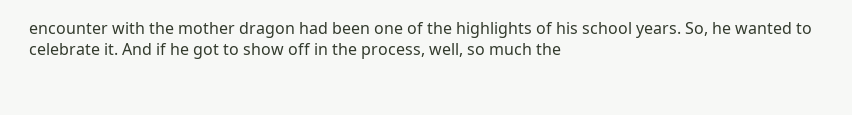encounter with the mother dragon had been one of the highlights of his school years. So, he wanted to celebrate it. And if he got to show off in the process, well, so much the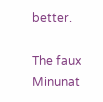better.

The faux Minunat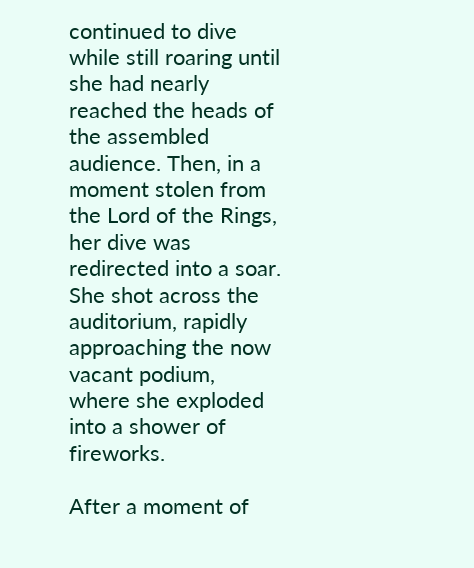continued to dive while still roaring until she had nearly reached the heads of the assembled audience. Then, in a moment stolen from the Lord of the Rings, her dive was redirected into a soar. She shot across the auditorium, rapidly approaching the now vacant podium, where she exploded into a shower of fireworks.

After a moment of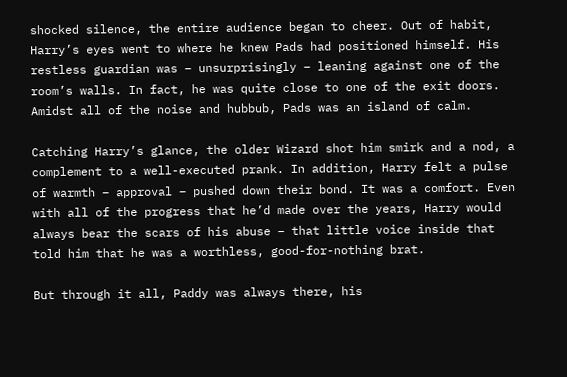shocked silence, the entire audience began to cheer. Out of habit, Harry’s eyes went to where he knew Pads had positioned himself. His restless guardian was – unsurprisingly – leaning against one of the room’s walls. In fact, he was quite close to one of the exit doors. Amidst all of the noise and hubbub, Pads was an island of calm.

Catching Harry’s glance, the older Wizard shot him smirk and a nod, a complement to a well-executed prank. In addition, Harry felt a pulse of warmth – approval – pushed down their bond. It was a comfort. Even with all of the progress that he’d made over the years, Harry would always bear the scars of his abuse – that little voice inside that told him that he was a worthless, good-for-nothing brat.

But through it all, Paddy was always there, his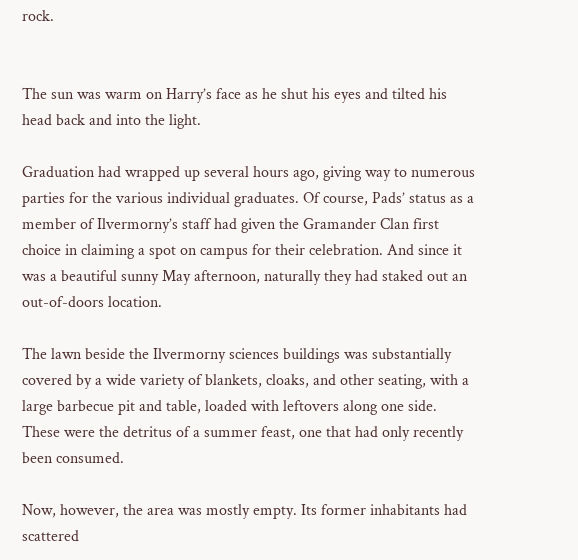rock.


The sun was warm on Harry’s face as he shut his eyes and tilted his head back and into the light.

Graduation had wrapped up several hours ago, giving way to numerous parties for the various individual graduates. Of course, Pads’ status as a member of Ilvermorny’s staff had given the Gramander Clan first choice in claiming a spot on campus for their celebration. And since it was a beautiful sunny May afternoon, naturally they had staked out an out-of-doors location.

The lawn beside the Ilvermorny sciences buildings was substantially covered by a wide variety of blankets, cloaks, and other seating, with a large barbecue pit and table, loaded with leftovers along one side. These were the detritus of a summer feast, one that had only recently been consumed.

Now, however, the area was mostly empty. Its former inhabitants had scattered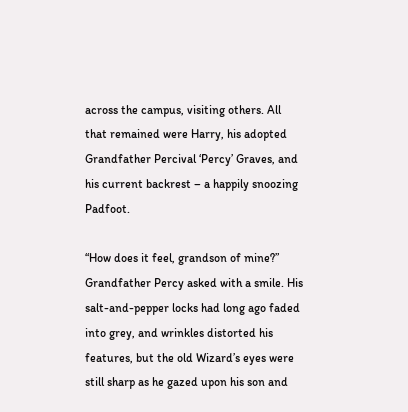across the campus, visiting others. All that remained were Harry, his adopted Grandfather Percival ‘Percy’ Graves, and his current backrest – a happily snoozing Padfoot.

“How does it feel, grandson of mine?” Grandfather Percy asked with a smile. His salt-and-pepper locks had long ago faded into grey, and wrinkles distorted his features, but the old Wizard’s eyes were still sharp as he gazed upon his son and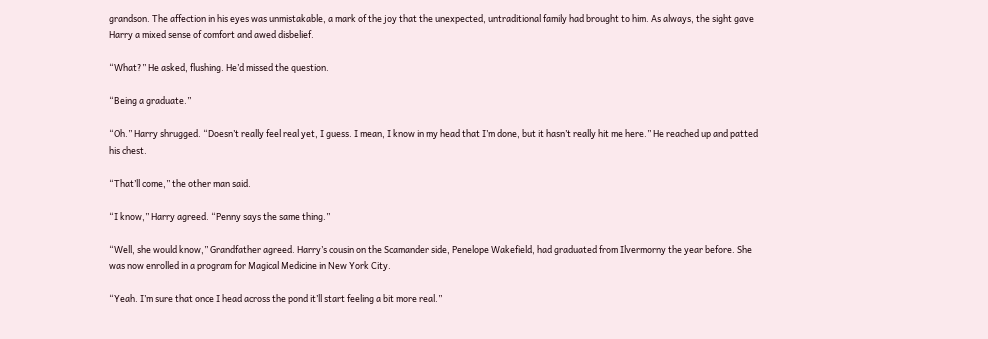grandson. The affection in his eyes was unmistakable, a mark of the joy that the unexpected, untraditional family had brought to him. As always, the sight gave Harry a mixed sense of comfort and awed disbelief.

“What?” He asked, flushing. He’d missed the question.

“Being a graduate.”

“Oh.” Harry shrugged. “Doesn’t really feel real yet, I guess. I mean, I know in my head that I’m done, but it hasn’t really hit me here.” He reached up and patted his chest.

“That’ll come,” the other man said.

“I know,” Harry agreed. “Penny says the same thing.”

“Well, she would know,” Grandfather agreed. Harry’s cousin on the Scamander side, Penelope Wakefield, had graduated from Ilvermorny the year before. She was now enrolled in a program for Magical Medicine in New York City.

“Yeah. I’m sure that once I head across the pond it’ll start feeling a bit more real.”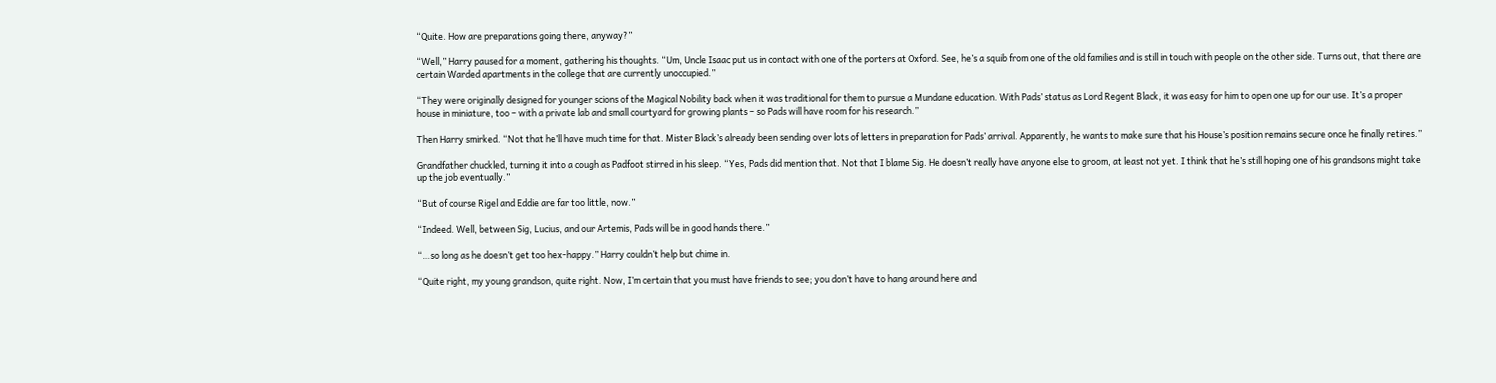“Quite. How are preparations going there, anyway?”

“Well,” Harry paused for a moment, gathering his thoughts. “Um, Uncle Isaac put us in contact with one of the porters at Oxford. See, he’s a squib from one of the old families and is still in touch with people on the other side. Turns out, that there are certain Warded apartments in the college that are currently unoccupied.”

“They were originally designed for younger scions of the Magical Nobility back when it was traditional for them to pursue a Mundane education. With Pads’ status as Lord Regent Black, it was easy for him to open one up for our use. It’s a proper house in miniature, too – with a private lab and small courtyard for growing plants – so Pads will have room for his research.”

Then Harry smirked. “Not that he’ll have much time for that. Mister Black’s already been sending over lots of letters in preparation for Pads’ arrival. Apparently, he wants to make sure that his House’s position remains secure once he finally retires.”

Grandfather chuckled, turning it into a cough as Padfoot stirred in his sleep. “Yes, Pads did mention that. Not that I blame Sig. He doesn’t really have anyone else to groom, at least not yet. I think that he’s still hoping one of his grandsons might take up the job eventually.”

“But of course Rigel and Eddie are far too little, now.”

“Indeed. Well, between Sig, Lucius, and our Artemis, Pads will be in good hands there.”

“…so long as he doesn’t get too hex-happy.” Harry couldn’t help but chime in.

“Quite right, my young grandson, quite right. Now, I’m certain that you must have friends to see; you don’t have to hang around here and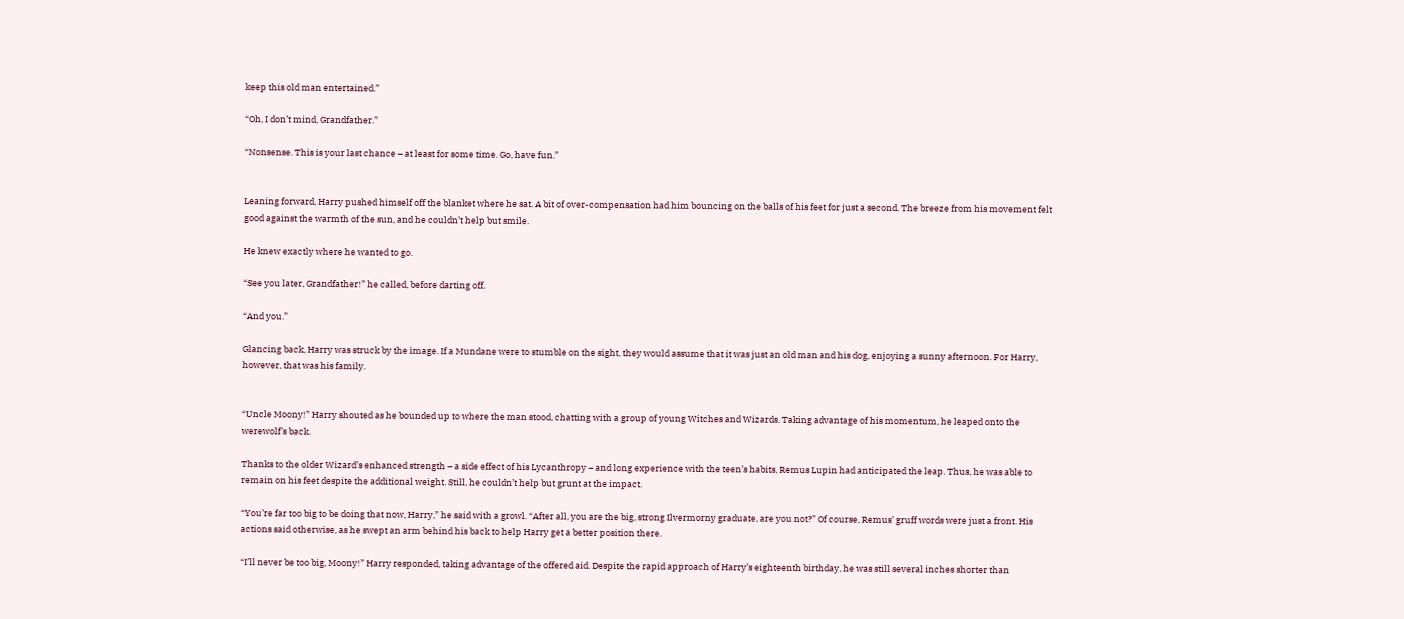keep this old man entertained.”

“Oh, I don’t mind, Grandfather.”

“Nonsense. This is your last chance – at least for some time. Go, have fun.”


Leaning forward, Harry pushed himself off the blanket where he sat. A bit of over-compensation had him bouncing on the balls of his feet for just a second. The breeze from his movement felt good against the warmth of the sun, and he couldn’t help but smile.

He knew exactly where he wanted to go.

“See you later, Grandfather!” he called, before darting off.

“And you.”

Glancing back, Harry was struck by the image. If a Mundane were to stumble on the sight, they would assume that it was just an old man and his dog, enjoying a sunny afternoon. For Harry, however, that was his family.


“Uncle Moony!” Harry shouted as he bounded up to where the man stood, chatting with a group of young Witches and Wizards. Taking advantage of his momentum, he leaped onto the werewolf’s back.

Thanks to the older Wizard’s enhanced strength – a side effect of his Lycanthropy – and long experience with the teen’s habits, Remus Lupin had anticipated the leap. Thus, he was able to remain on his feet despite the additional weight. Still, he couldn’t help but grunt at the impact.

“You’re far too big to be doing that now, Harry,” he said with a growl. “After all, you are the big, strong Ilvermorny graduate, are you not?” Of course, Remus’ gruff words were just a front. His actions said otherwise, as he swept an arm behind his back to help Harry get a better position there.

“I’ll never be too big, Moony!” Harry responded, taking advantage of the offered aid. Despite the rapid approach of Harry’s eighteenth birthday, he was still several inches shorter than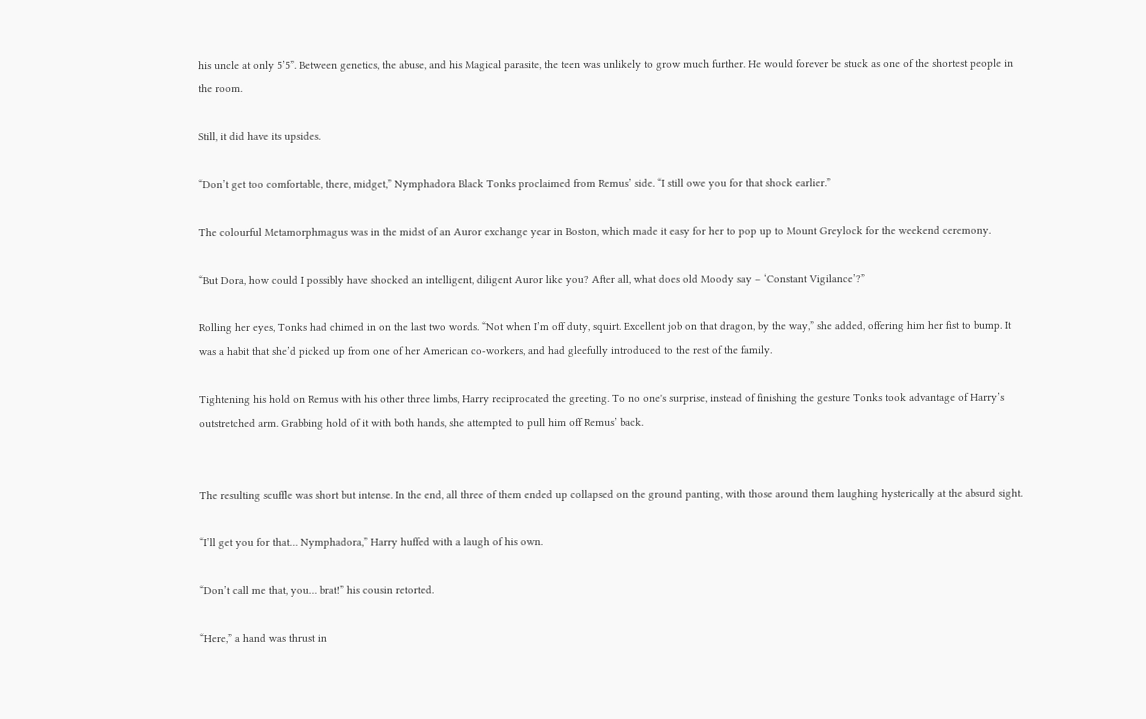his uncle at only 5’5”. Between genetics, the abuse, and his Magical parasite, the teen was unlikely to grow much further. He would forever be stuck as one of the shortest people in the room.

Still, it did have its upsides.

“Don’t get too comfortable, there, midget,” Nymphadora Black Tonks proclaimed from Remus’ side. “I still owe you for that shock earlier.”

The colourful Metamorphmagus was in the midst of an Auror exchange year in Boston, which made it easy for her to pop up to Mount Greylock for the weekend ceremony.

“But Dora, how could I possibly have shocked an intelligent, diligent Auror like you? After all, what does old Moody say – ‘Constant Vigilance’?”

Rolling her eyes, Tonks had chimed in on the last two words. “Not when I’m off duty, squirt. Excellent job on that dragon, by the way,” she added, offering him her fist to bump. It was a habit that she’d picked up from one of her American co-workers, and had gleefully introduced to the rest of the family.

Tightening his hold on Remus with his other three limbs, Harry reciprocated the greeting. To no one's surprise, instead of finishing the gesture Tonks took advantage of Harry’s outstretched arm. Grabbing hold of it with both hands, she attempted to pull him off Remus’ back.


The resulting scuffle was short but intense. In the end, all three of them ended up collapsed on the ground panting, with those around them laughing hysterically at the absurd sight.

“I’ll get you for that… Nymphadora,” Harry huffed with a laugh of his own.

“Don’t call me that, you… brat!” his cousin retorted.

“Here,” a hand was thrust in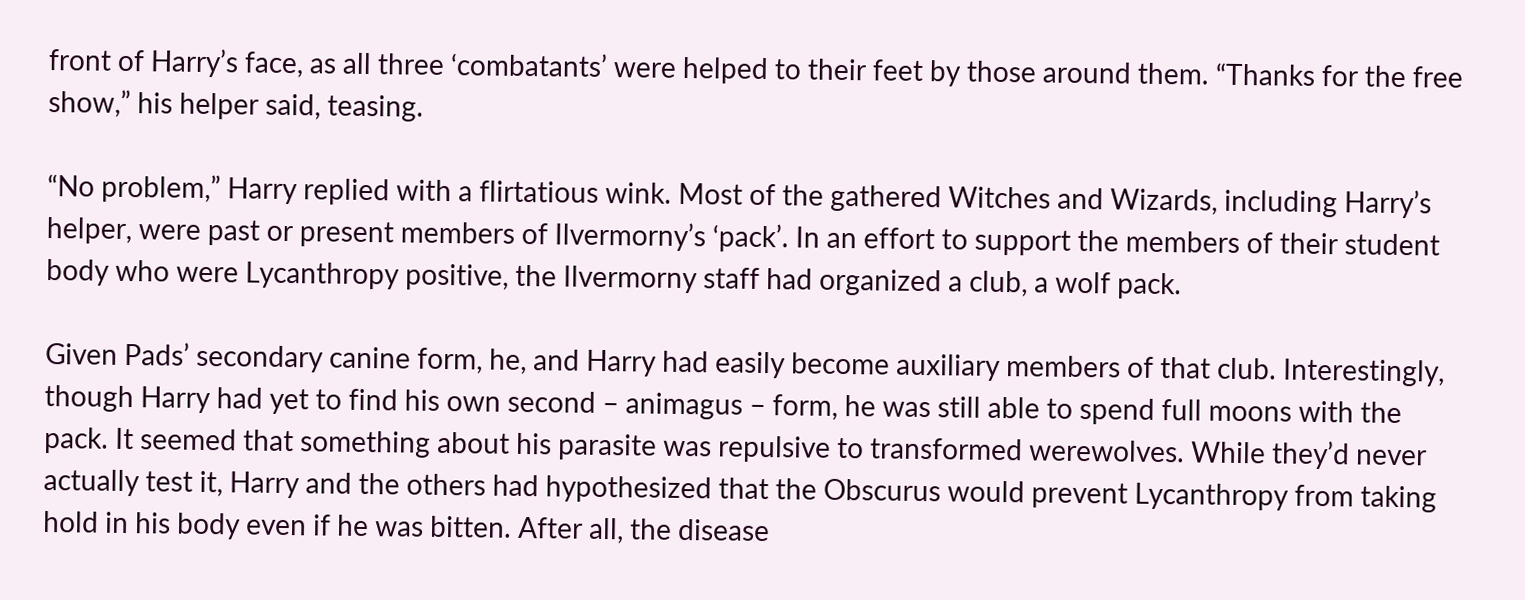front of Harry’s face, as all three ‘combatants’ were helped to their feet by those around them. “Thanks for the free show,” his helper said, teasing.

“No problem,” Harry replied with a flirtatious wink. Most of the gathered Witches and Wizards, including Harry’s helper, were past or present members of Ilvermorny’s ‘pack’. In an effort to support the members of their student body who were Lycanthropy positive, the Ilvermorny staff had organized a club, a wolf pack.

Given Pads’ secondary canine form, he, and Harry had easily become auxiliary members of that club. Interestingly, though Harry had yet to find his own second – animagus – form, he was still able to spend full moons with the pack. It seemed that something about his parasite was repulsive to transformed werewolves. While they’d never actually test it, Harry and the others had hypothesized that the Obscurus would prevent Lycanthropy from taking hold in his body even if he was bitten. After all, the disease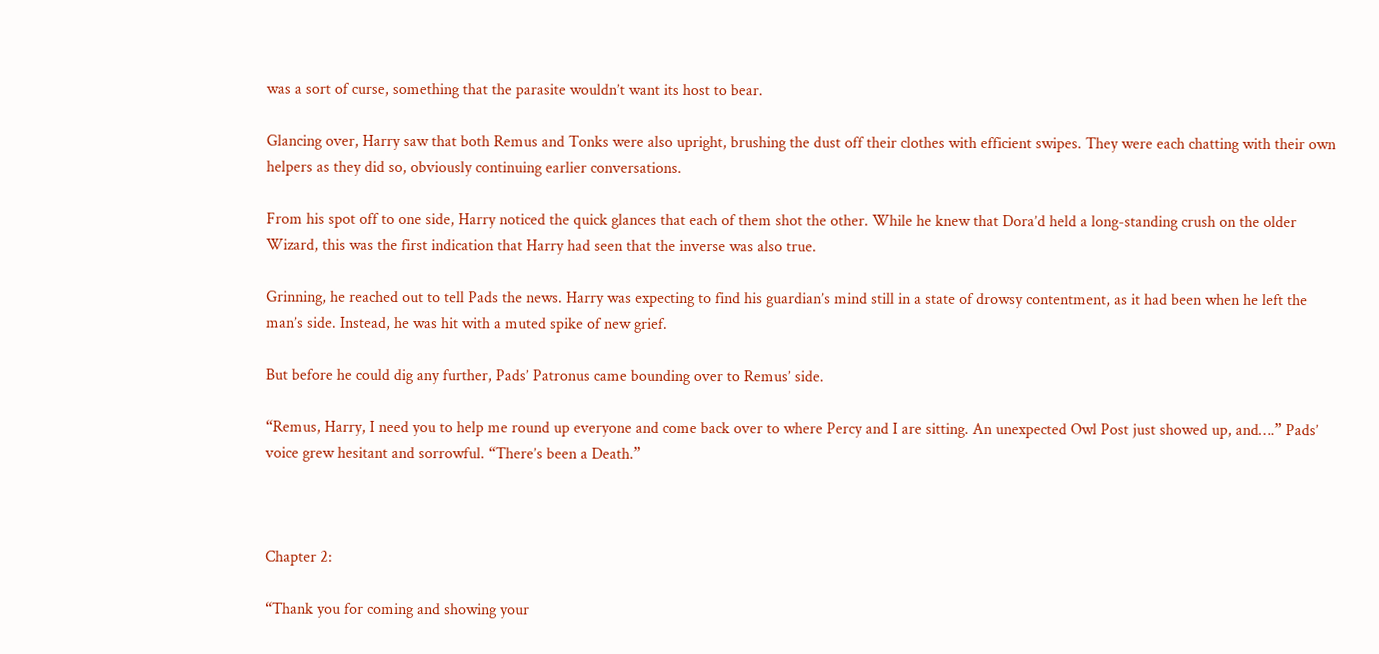was a sort of curse, something that the parasite wouldn’t want its host to bear.

Glancing over, Harry saw that both Remus and Tonks were also upright, brushing the dust off their clothes with efficient swipes. They were each chatting with their own helpers as they did so, obviously continuing earlier conversations.

From his spot off to one side, Harry noticed the quick glances that each of them shot the other. While he knew that Dora’d held a long-standing crush on the older Wizard, this was the first indication that Harry had seen that the inverse was also true.

Grinning, he reached out to tell Pads the news. Harry was expecting to find his guardian’s mind still in a state of drowsy contentment, as it had been when he left the man’s side. Instead, he was hit with a muted spike of new grief.

But before he could dig any further, Pads’ Patronus came bounding over to Remus’ side.

“Remus, Harry, I need you to help me round up everyone and come back over to where Percy and I are sitting. An unexpected Owl Post just showed up, and….” Pads’ voice grew hesitant and sorrowful. “There’s been a Death.”



Chapter 2:

“Thank you for coming and showing your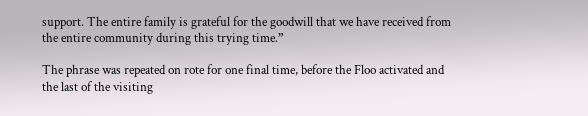support. The entire family is grateful for the goodwill that we have received from the entire community during this trying time.”

The phrase was repeated on rote for one final time, before the Floo activated and the last of the visiting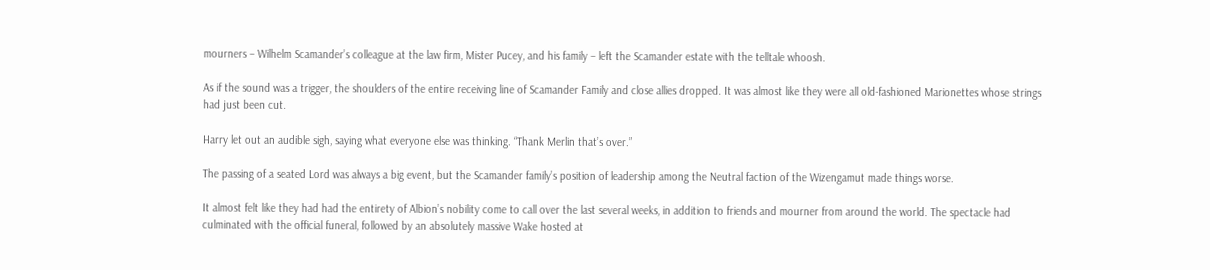mourners – Wilhelm Scamander’s colleague at the law firm, Mister Pucey, and his family – left the Scamander estate with the telltale whoosh.

As if the sound was a trigger, the shoulders of the entire receiving line of Scamander Family and close allies dropped. It was almost like they were all old-fashioned Marionettes whose strings had just been cut.

Harry let out an audible sigh, saying what everyone else was thinking. “Thank Merlin that’s over.”

The passing of a seated Lord was always a big event, but the Scamander family’s position of leadership among the Neutral faction of the Wizengamut made things worse.

It almost felt like they had had the entirety of Albion’s nobility come to call over the last several weeks, in addition to friends and mourner from around the world. The spectacle had culminated with the official funeral, followed by an absolutely massive Wake hosted at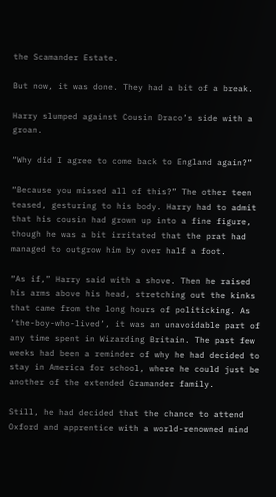the Scamander Estate.

But now, it was done. They had a bit of a break.

Harry slumped against Cousin Draco’s side with a groan.

“Why did I agree to come back to England again?”

“Because you missed all of this?” The other teen teased, gesturing to his body. Harry had to admit that his cousin had grown up into a fine figure, though he was a bit irritated that the prat had managed to outgrow him by over half a foot.

“As if,” Harry said with a shove. Then he raised his arms above his head, stretching out the kinks that came from the long hours of politicking. As ‘the-boy-who-lived’, it was an unavoidable part of any time spent in Wizarding Britain. The past few weeks had been a reminder of why he had decided to stay in America for school, where he could just be another of the extended Gramander family.

Still, he had decided that the chance to attend Oxford and apprentice with a world-renowned mind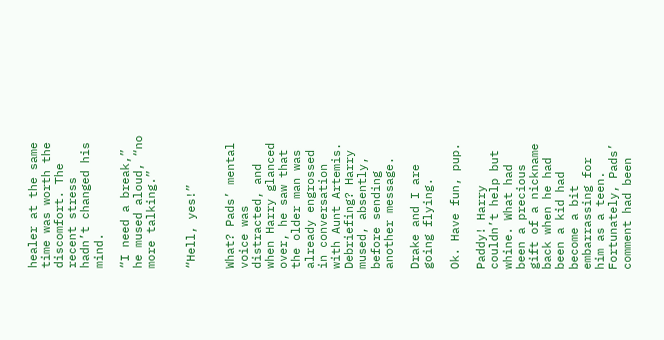healer at the same time was worth the discomfort. The recent stress hadn’t changed his mind.

“I need a break,” he mused aloud, “no more talking.”


“Hell, yes!”


What? Pads’ mental voice was distracted, and when Harry glanced over, he saw that the older man was already engrossed in conversation with Aunt Artemis. Debriefing? Harry mused, absently, before sending another message.

Drake and I are going flying.

Ok. Have fun, pup.

Paddy! Harry couldn’t help but whine. What had been a precious gift of a nickname back when he had been a kid had become a bit embarrassing for him as a teen. Fortunately, Pads’ comment had been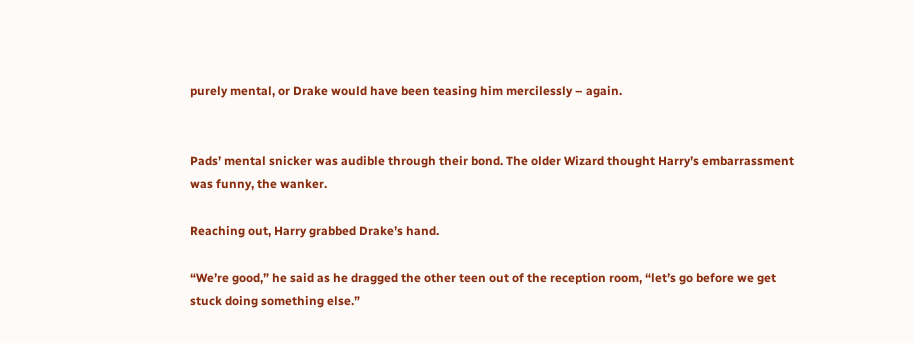purely mental, or Drake would have been teasing him mercilessly – again.


Pads’ mental snicker was audible through their bond. The older Wizard thought Harry’s embarrassment was funny, the wanker.

Reaching out, Harry grabbed Drake’s hand.

“We’re good,” he said as he dragged the other teen out of the reception room, “let’s go before we get stuck doing something else.”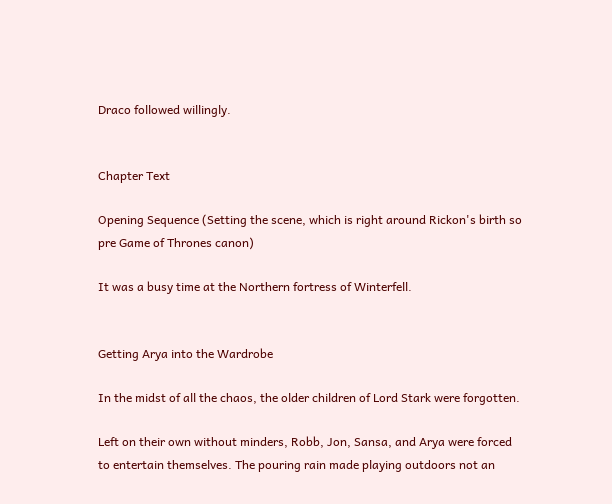Draco followed willingly.


Chapter Text

Opening Sequence (Setting the scene, which is right around Rickon's birth so pre Game of Thrones canon)

It was a busy time at the Northern fortress of Winterfell.


Getting Arya into the Wardrobe

In the midst of all the chaos, the older children of Lord Stark were forgotten.

Left on their own without minders, Robb, Jon, Sansa, and Arya were forced to entertain themselves. The pouring rain made playing outdoors not an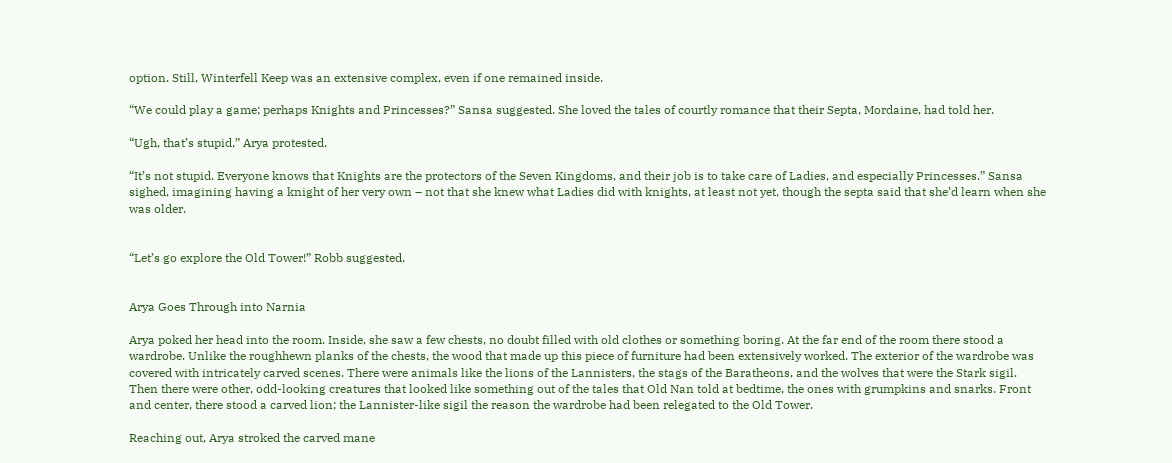option. Still, Winterfell Keep was an extensive complex, even if one remained inside.

“We could play a game; perhaps Knights and Princesses?” Sansa suggested. She loved the tales of courtly romance that their Septa, Mordaine, had told her.

“Ugh, that’s stupid,” Arya protested.

“It’s not stupid. Everyone knows that Knights are the protectors of the Seven Kingdoms, and their job is to take care of Ladies, and especially Princesses.” Sansa sighed, imagining having a knight of her very own – not that she knew what Ladies did with knights, at least not yet, though the septa said that she’d learn when she was older.


“Let’s go explore the Old Tower!” Robb suggested.


Arya Goes Through into Narnia

Arya poked her head into the room. Inside, she saw a few chests, no doubt filled with old clothes or something boring. At the far end of the room there stood a wardrobe. Unlike the roughhewn planks of the chests, the wood that made up this piece of furniture had been extensively worked. The exterior of the wardrobe was covered with intricately carved scenes. There were animals like the lions of the Lannisters, the stags of the Baratheons, and the wolves that were the Stark sigil. Then there were other, odd-looking creatures that looked like something out of the tales that Old Nan told at bedtime, the ones with grumpkins and snarks. Front and center, there stood a carved lion; the Lannister-like sigil the reason the wardrobe had been relegated to the Old Tower.

Reaching out, Arya stroked the carved mane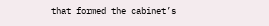that formed the cabinet’s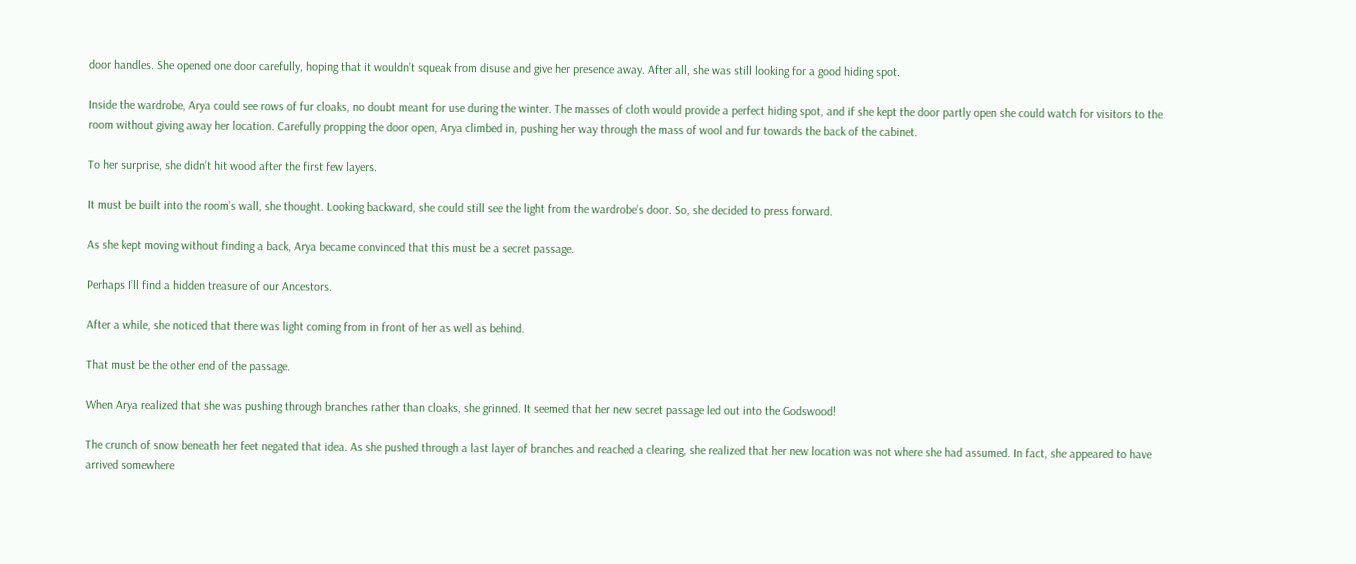door handles. She opened one door carefully, hoping that it wouldn’t squeak from disuse and give her presence away. After all, she was still looking for a good hiding spot.

Inside the wardrobe, Arya could see rows of fur cloaks, no doubt meant for use during the winter. The masses of cloth would provide a perfect hiding spot, and if she kept the door partly open she could watch for visitors to the room without giving away her location. Carefully propping the door open, Arya climbed in, pushing her way through the mass of wool and fur towards the back of the cabinet.

To her surprise, she didn’t hit wood after the first few layers.

It must be built into the room’s wall, she thought. Looking backward, she could still see the light from the wardrobe’s door. So, she decided to press forward.

As she kept moving without finding a back, Arya became convinced that this must be a secret passage.

Perhaps I’ll find a hidden treasure of our Ancestors.

After a while, she noticed that there was light coming from in front of her as well as behind.

That must be the other end of the passage.

When Arya realized that she was pushing through branches rather than cloaks, she grinned. It seemed that her new secret passage led out into the Godswood!

The crunch of snow beneath her feet negated that idea. As she pushed through a last layer of branches and reached a clearing, she realized that her new location was not where she had assumed. In fact, she appeared to have arrived somewhere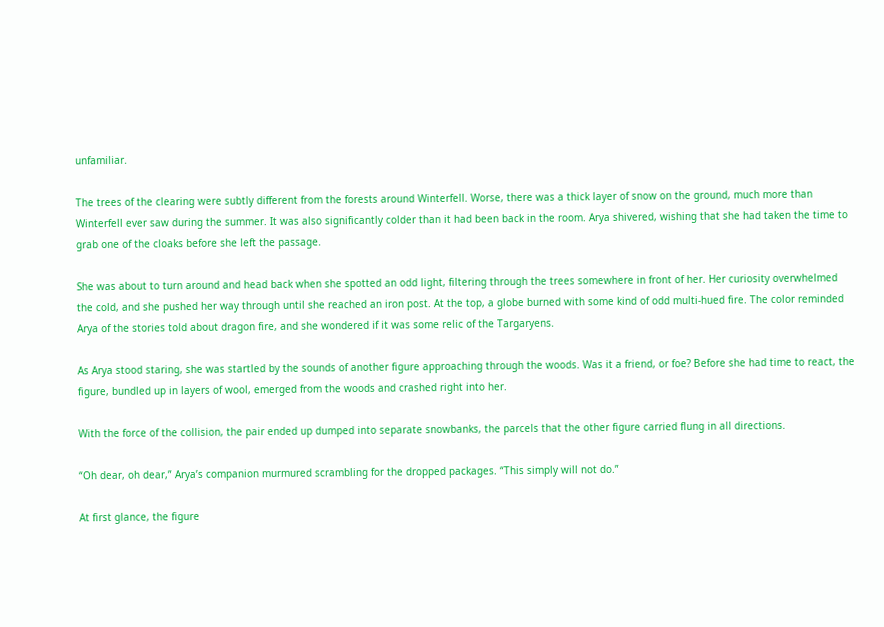unfamiliar.

The trees of the clearing were subtly different from the forests around Winterfell. Worse, there was a thick layer of snow on the ground, much more than Winterfell ever saw during the summer. It was also significantly colder than it had been back in the room. Arya shivered, wishing that she had taken the time to grab one of the cloaks before she left the passage.

She was about to turn around and head back when she spotted an odd light, filtering through the trees somewhere in front of her. Her curiosity overwhelmed the cold, and she pushed her way through until she reached an iron post. At the top, a globe burned with some kind of odd multi-hued fire. The color reminded Arya of the stories told about dragon fire, and she wondered if it was some relic of the Targaryens.

As Arya stood staring, she was startled by the sounds of another figure approaching through the woods. Was it a friend, or foe? Before she had time to react, the figure, bundled up in layers of wool, emerged from the woods and crashed right into her.

With the force of the collision, the pair ended up dumped into separate snowbanks, the parcels that the other figure carried flung in all directions.

“Oh dear, oh dear,” Arya’s companion murmured scrambling for the dropped packages. “This simply will not do.”

At first glance, the figure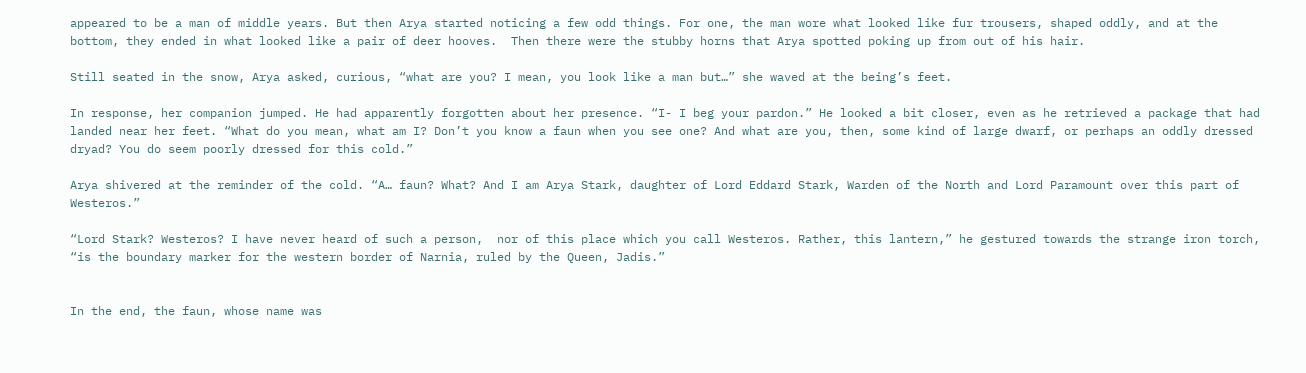appeared to be a man of middle years. But then Arya started noticing a few odd things. For one, the man wore what looked like fur trousers, shaped oddly, and at the bottom, they ended in what looked like a pair of deer hooves.  Then there were the stubby horns that Arya spotted poking up from out of his hair.

Still seated in the snow, Arya asked, curious, “what are you? I mean, you look like a man but…” she waved at the being’s feet.

In response, her companion jumped. He had apparently forgotten about her presence. “I- I beg your pardon.” He looked a bit closer, even as he retrieved a package that had landed near her feet. “What do you mean, what am I? Don’t you know a faun when you see one? And what are you, then, some kind of large dwarf, or perhaps an oddly dressed dryad? You do seem poorly dressed for this cold.”

Arya shivered at the reminder of the cold. “A… faun? What? And I am Arya Stark, daughter of Lord Eddard Stark, Warden of the North and Lord Paramount over this part of Westeros.”

“Lord Stark? Westeros? I have never heard of such a person,  nor of this place which you call Westeros. Rather, this lantern,” he gestured towards the strange iron torch, “is the boundary marker for the western border of Narnia, ruled by the Queen, Jadis.”


In the end, the faun, whose name was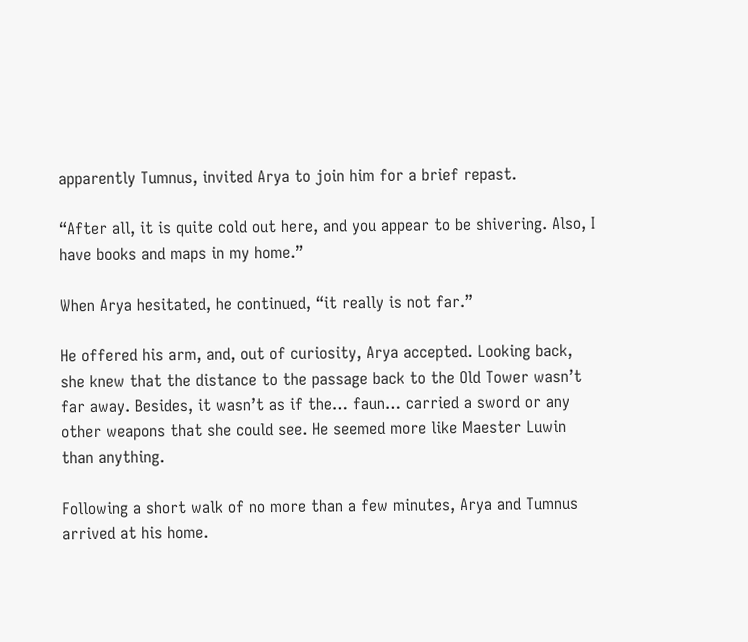apparently Tumnus, invited Arya to join him for a brief repast.

“After all, it is quite cold out here, and you appear to be shivering. Also, I have books and maps in my home.”

When Arya hesitated, he continued, “it really is not far.”

He offered his arm, and, out of curiosity, Arya accepted. Looking back, she knew that the distance to the passage back to the Old Tower wasn’t far away. Besides, it wasn’t as if the… faun… carried a sword or any other weapons that she could see. He seemed more like Maester Luwin than anything.

Following a short walk of no more than a few minutes, Arya and Tumnus arrived at his home.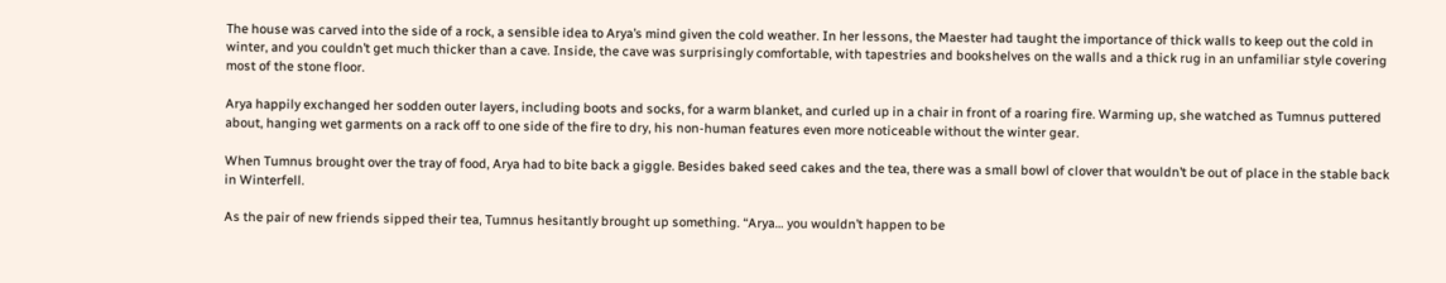The house was carved into the side of a rock, a sensible idea to Arya’s mind given the cold weather. In her lessons, the Maester had taught the importance of thick walls to keep out the cold in winter, and you couldn’t get much thicker than a cave. Inside, the cave was surprisingly comfortable, with tapestries and bookshelves on the walls and a thick rug in an unfamiliar style covering most of the stone floor.

Arya happily exchanged her sodden outer layers, including boots and socks, for a warm blanket, and curled up in a chair in front of a roaring fire. Warming up, she watched as Tumnus puttered about, hanging wet garments on a rack off to one side of the fire to dry, his non-human features even more noticeable without the winter gear.

When Tumnus brought over the tray of food, Arya had to bite back a giggle. Besides baked seed cakes and the tea, there was a small bowl of clover that wouldn’t be out of place in the stable back in Winterfell.

As the pair of new friends sipped their tea, Tumnus hesitantly brought up something. “Arya… you wouldn’t happen to be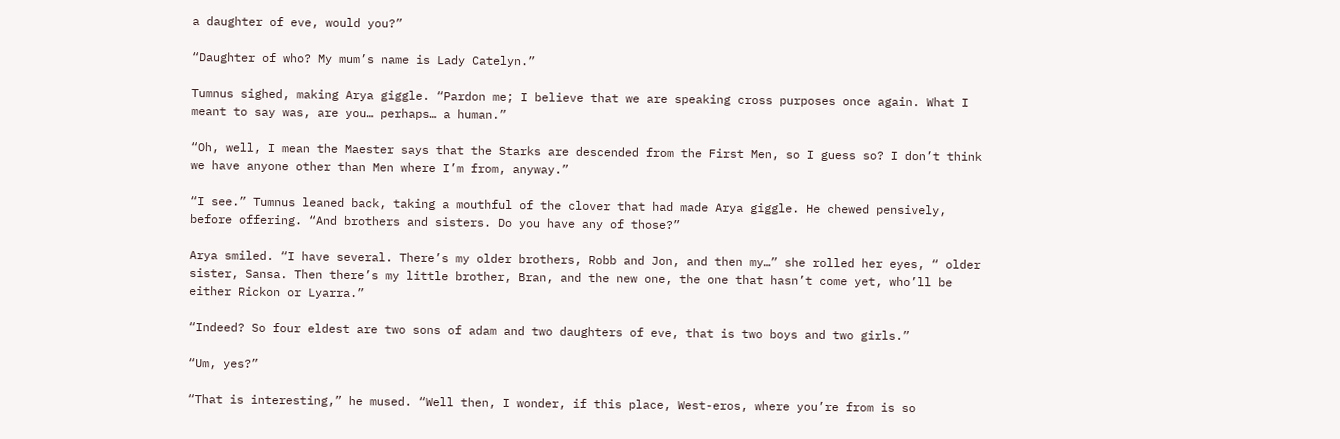a daughter of eve, would you?”

“Daughter of who? My mum’s name is Lady Catelyn.”

Tumnus sighed, making Arya giggle. “Pardon me; I believe that we are speaking cross purposes once again. What I meant to say was, are you… perhaps… a human.”

“Oh, well, I mean the Maester says that the Starks are descended from the First Men, so I guess so? I don’t think we have anyone other than Men where I’m from, anyway.”

“I see.” Tumnus leaned back, taking a mouthful of the clover that had made Arya giggle. He chewed pensively, before offering. “And brothers and sisters. Do you have any of those?”

Arya smiled. “I have several. There’s my older brothers, Robb and Jon, and then my…” she rolled her eyes, “ older sister, Sansa. Then there’s my little brother, Bran, and the new one, the one that hasn’t come yet, who’ll be either Rickon or Lyarra.”

“Indeed? So four eldest are two sons of adam and two daughters of eve, that is two boys and two girls.”

“Um, yes?”

“That is interesting,” he mused. “Well then, I wonder, if this place, West-eros, where you’re from is so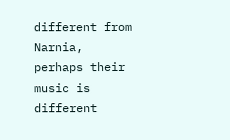different from Narnia, perhaps their music is different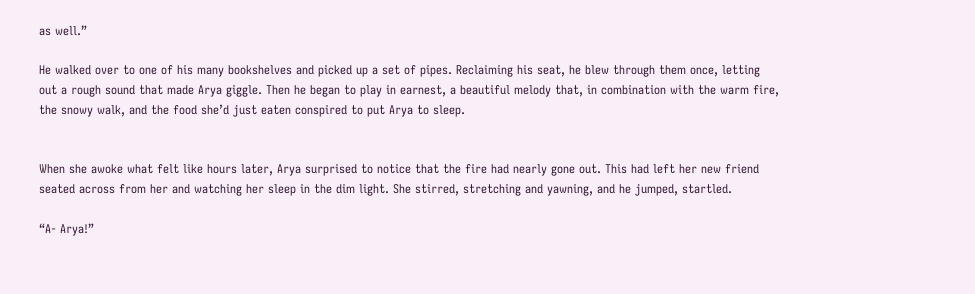as well.”

He walked over to one of his many bookshelves and picked up a set of pipes. Reclaiming his seat, he blew through them once, letting out a rough sound that made Arya giggle. Then he began to play in earnest, a beautiful melody that, in combination with the warm fire, the snowy walk, and the food she’d just eaten conspired to put Arya to sleep.


When she awoke what felt like hours later, Arya surprised to notice that the fire had nearly gone out. This had left her new friend seated across from her and watching her sleep in the dim light. She stirred, stretching and yawning, and he jumped, startled.

“A- Arya!”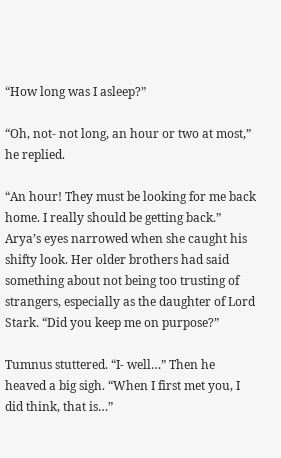“How long was I asleep?”

“Oh, not- not long, an hour or two at most,” he replied.

“An hour! They must be looking for me back home. I really should be getting back.” Arya’s eyes narrowed when she caught his shifty look. Her older brothers had said something about not being too trusting of strangers, especially as the daughter of Lord Stark. “Did you keep me on purpose?”

Tumnus stuttered. “I- well…” Then he heaved a big sigh. “When I first met you, I did think, that is…”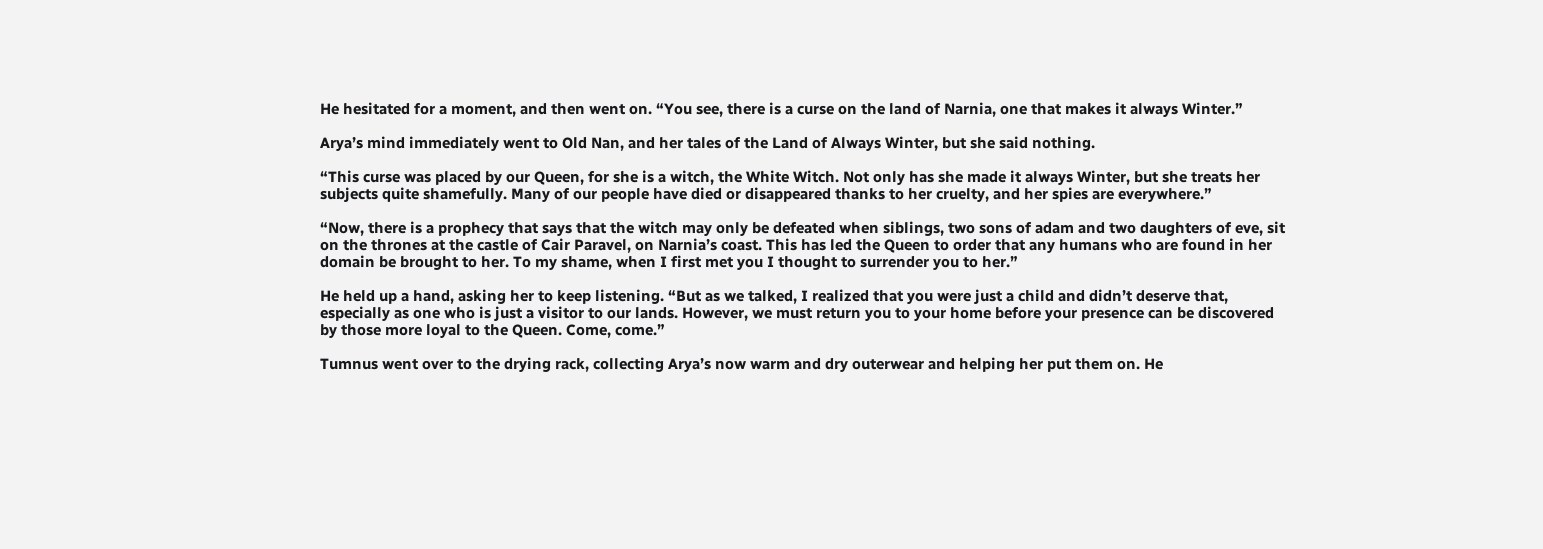He hesitated for a moment, and then went on. “You see, there is a curse on the land of Narnia, one that makes it always Winter.”

Arya’s mind immediately went to Old Nan, and her tales of the Land of Always Winter, but she said nothing.

“This curse was placed by our Queen, for she is a witch, the White Witch. Not only has she made it always Winter, but she treats her subjects quite shamefully. Many of our people have died or disappeared thanks to her cruelty, and her spies are everywhere.”

“Now, there is a prophecy that says that the witch may only be defeated when siblings, two sons of adam and two daughters of eve, sit on the thrones at the castle of Cair Paravel, on Narnia’s coast. This has led the Queen to order that any humans who are found in her domain be brought to her. To my shame, when I first met you I thought to surrender you to her.”

He held up a hand, asking her to keep listening. “But as we talked, I realized that you were just a child and didn’t deserve that, especially as one who is just a visitor to our lands. However, we must return you to your home before your presence can be discovered by those more loyal to the Queen. Come, come.”

Tumnus went over to the drying rack, collecting Arya’s now warm and dry outerwear and helping her put them on. He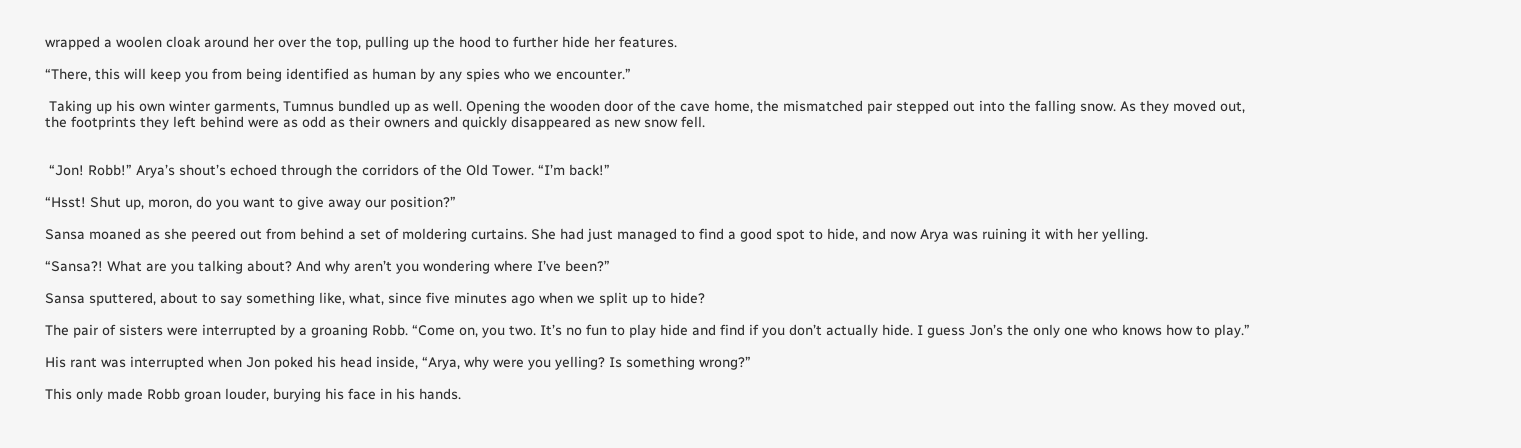wrapped a woolen cloak around her over the top, pulling up the hood to further hide her features.

“There, this will keep you from being identified as human by any spies who we encounter.”

 Taking up his own winter garments, Tumnus bundled up as well. Opening the wooden door of the cave home, the mismatched pair stepped out into the falling snow. As they moved out, the footprints they left behind were as odd as their owners and quickly disappeared as new snow fell.


 “Jon! Robb!” Arya’s shout’s echoed through the corridors of the Old Tower. “I’m back!”

“Hsst! Shut up, moron, do you want to give away our position?”

Sansa moaned as she peered out from behind a set of moldering curtains. She had just managed to find a good spot to hide, and now Arya was ruining it with her yelling.

“Sansa?! What are you talking about? And why aren’t you wondering where I’ve been?”

Sansa sputtered, about to say something like, what, since five minutes ago when we split up to hide?

The pair of sisters were interrupted by a groaning Robb. “Come on, you two. It’s no fun to play hide and find if you don’t actually hide. I guess Jon’s the only one who knows how to play.”

His rant was interrupted when Jon poked his head inside, “Arya, why were you yelling? Is something wrong?”

This only made Robb groan louder, burying his face in his hands.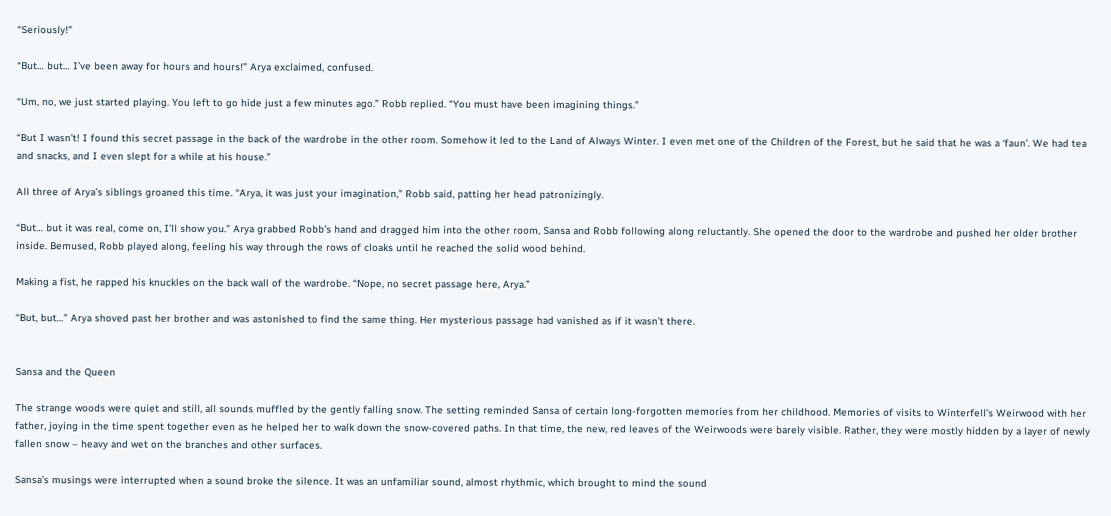“Seriously!”

“But… but… I’ve been away for hours and hours!” Arya exclaimed, confused.

“Um, no, we just started playing. You left to go hide just a few minutes ago.” Robb replied. “You must have been imagining things.”

“But I wasn’t! I found this secret passage in the back of the wardrobe in the other room. Somehow it led to the Land of Always Winter. I even met one of the Children of the Forest, but he said that he was a ‘faun’. We had tea and snacks, and I even slept for a while at his house.”

All three of Arya’s siblings groaned this time. “Arya, it was just your imagination,” Robb said, patting her head patronizingly.

“But… but it was real, come on, I’ll show you.” Arya grabbed Robb’s hand and dragged him into the other room, Sansa and Robb following along reluctantly. She opened the door to the wardrobe and pushed her older brother inside. Bemused, Robb played along, feeling his way through the rows of cloaks until he reached the solid wood behind.

Making a fist, he rapped his knuckles on the back wall of the wardrobe. “Nope, no secret passage here, Arya.”

“But, but…” Arya shoved past her brother and was astonished to find the same thing. Her mysterious passage had vanished as if it wasn’t there.


Sansa and the Queen

The strange woods were quiet and still, all sounds muffled by the gently falling snow. The setting reminded Sansa of certain long-forgotten memories from her childhood. Memories of visits to Winterfell’s Weirwood with her father, joying in the time spent together even as he helped her to walk down the snow-covered paths. In that time, the new, red leaves of the Weirwoods were barely visible. Rather, they were mostly hidden by a layer of newly fallen snow – heavy and wet on the branches and other surfaces.

Sansa’s musings were interrupted when a sound broke the silence. It was an unfamiliar sound, almost rhythmic, which brought to mind the sound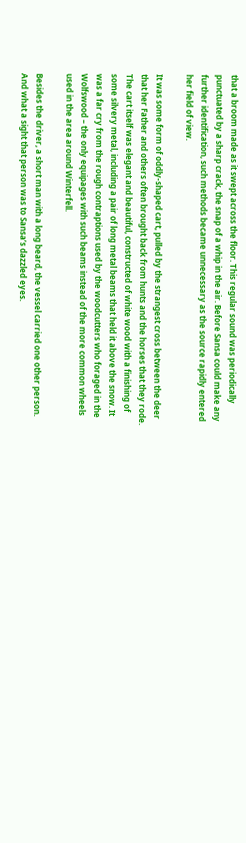that a broom made as it swept across the floor. This regular sound was periodically punctuated by a sharp crack, the snap of a whip in the air. Before Sansa could make any further identification, such methods became unnecessary as the source rapidly entered her field of view.

It was some form of oddly-shaped cart, pulled by the strangest cross between the deer that her Father and others often brought back from hunts and the horses that they rode. The cart itself was elegant and beautiful, constructed of white wood with a finishing of some silvery metal, including a pair of long metal beams that held it above the snow. It was a far cry from the rough contraptions used by the woodcutters who foraged in the Wolfswood – the only equipages with such beams instead of the more common wheels used in the area around Winterfell.

Besides the driver, a short man with a long beard, the vessel carried one other person. And what a sight that person was to Sansa’s dazzled eyes.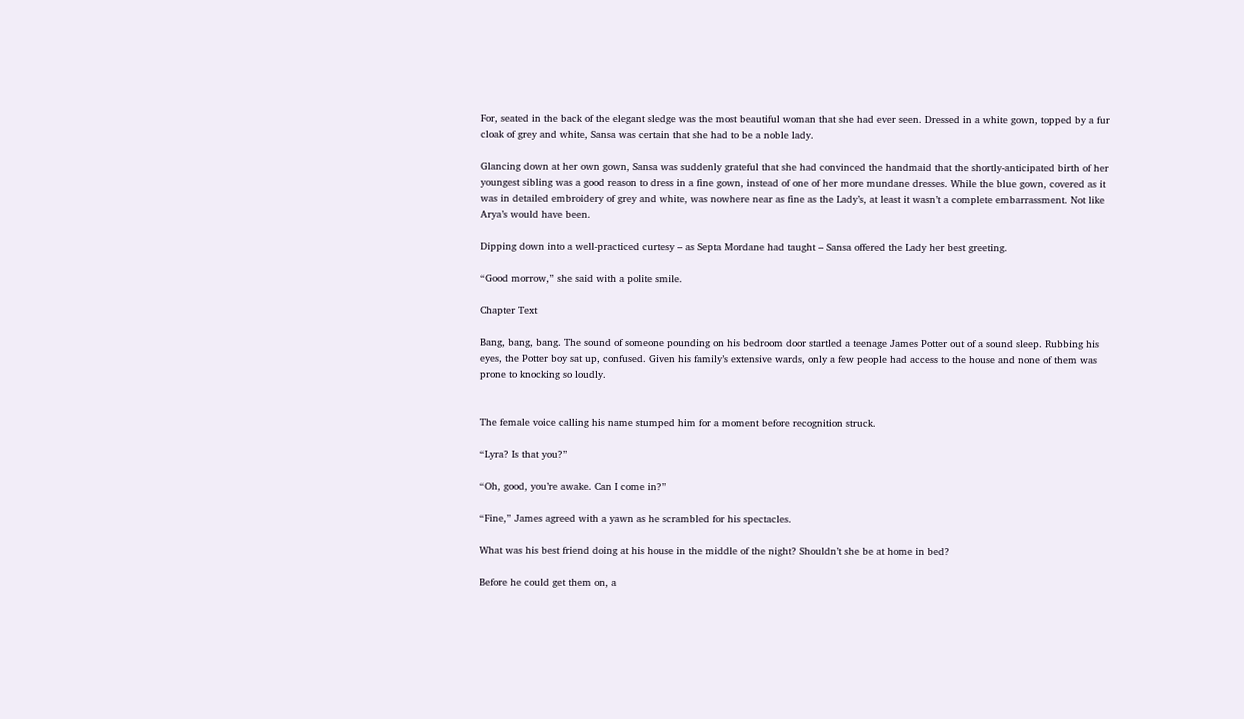For, seated in the back of the elegant sledge was the most beautiful woman that she had ever seen. Dressed in a white gown, topped by a fur cloak of grey and white, Sansa was certain that she had to be a noble lady.

Glancing down at her own gown, Sansa was suddenly grateful that she had convinced the handmaid that the shortly-anticipated birth of her youngest sibling was a good reason to dress in a fine gown, instead of one of her more mundane dresses. While the blue gown, covered as it was in detailed embroidery of grey and white, was nowhere near as fine as the Lady’s, at least it wasn’t a complete embarrassment. Not like Arya’s would have been.

Dipping down into a well-practiced curtesy – as Septa Mordane had taught – Sansa offered the Lady her best greeting.

“Good morrow,” she said with a polite smile.

Chapter Text

Bang, bang, bang. The sound of someone pounding on his bedroom door startled a teenage James Potter out of a sound sleep. Rubbing his eyes, the Potter boy sat up, confused. Given his family’s extensive wards, only a few people had access to the house and none of them was prone to knocking so loudly.


The female voice calling his name stumped him for a moment before recognition struck.

“Lyra? Is that you?”

“Oh, good, you’re awake. Can I come in?”

“Fine,” James agreed with a yawn as he scrambled for his spectacles.

What was his best friend doing at his house in the middle of the night? Shouldn’t she be at home in bed?

Before he could get them on, a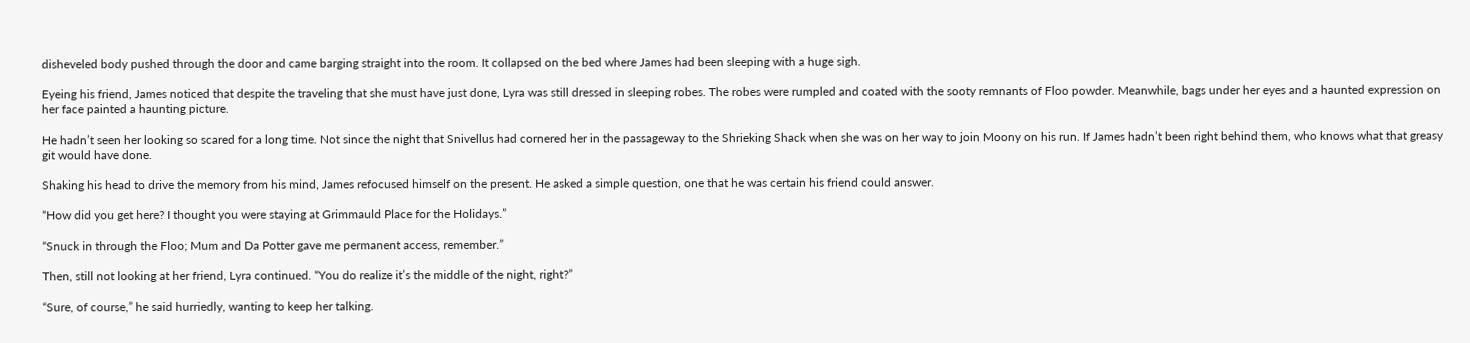disheveled body pushed through the door and came barging straight into the room. It collapsed on the bed where James had been sleeping with a huge sigh.

Eyeing his friend, James noticed that despite the traveling that she must have just done, Lyra was still dressed in sleeping robes. The robes were rumpled and coated with the sooty remnants of Floo powder. Meanwhile, bags under her eyes and a haunted expression on her face painted a haunting picture.

He hadn’t seen her looking so scared for a long time. Not since the night that Snivellus had cornered her in the passageway to the Shrieking Shack when she was on her way to join Moony on his run. If James hadn’t been right behind them, who knows what that greasy git would have done.

Shaking his head to drive the memory from his mind, James refocused himself on the present. He asked a simple question, one that he was certain his friend could answer.

“How did you get here? I thought you were staying at Grimmauld Place for the Holidays.”

“Snuck in through the Floo; Mum and Da Potter gave me permanent access, remember.”

Then, still not looking at her friend, Lyra continued. “You do realize it’s the middle of the night, right?”

“Sure, of course,” he said hurriedly, wanting to keep her talking.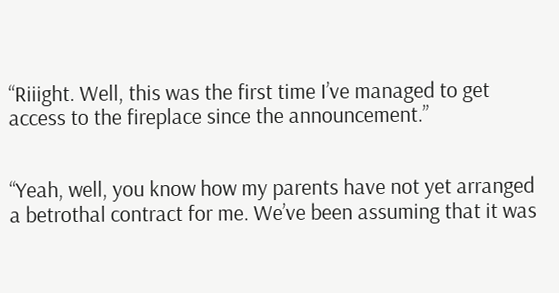“Riiight. Well, this was the first time I’ve managed to get access to the fireplace since the announcement.”


“Yeah, well, you know how my parents have not yet arranged a betrothal contract for me. We’ve been assuming that it was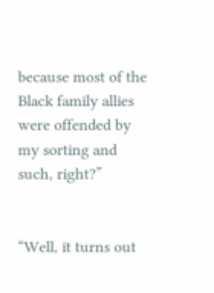because most of the Black family allies were offended by my sorting and such, right?”


“Well, it turns out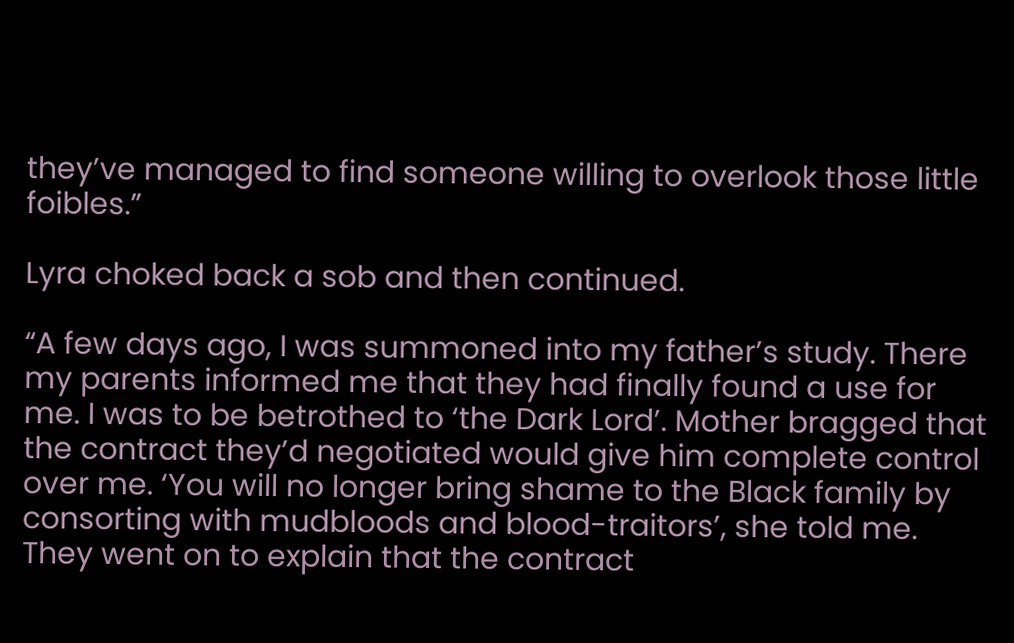they’ve managed to find someone willing to overlook those little foibles.”

Lyra choked back a sob and then continued.

“A few days ago, I was summoned into my father’s study. There my parents informed me that they had finally found a use for me. I was to be betrothed to ‘the Dark Lord’. Mother bragged that the contract they’d negotiated would give him complete control over me. ‘You will no longer bring shame to the Black family by consorting with mudbloods and blood-traitors’, she told me. They went on to explain that the contract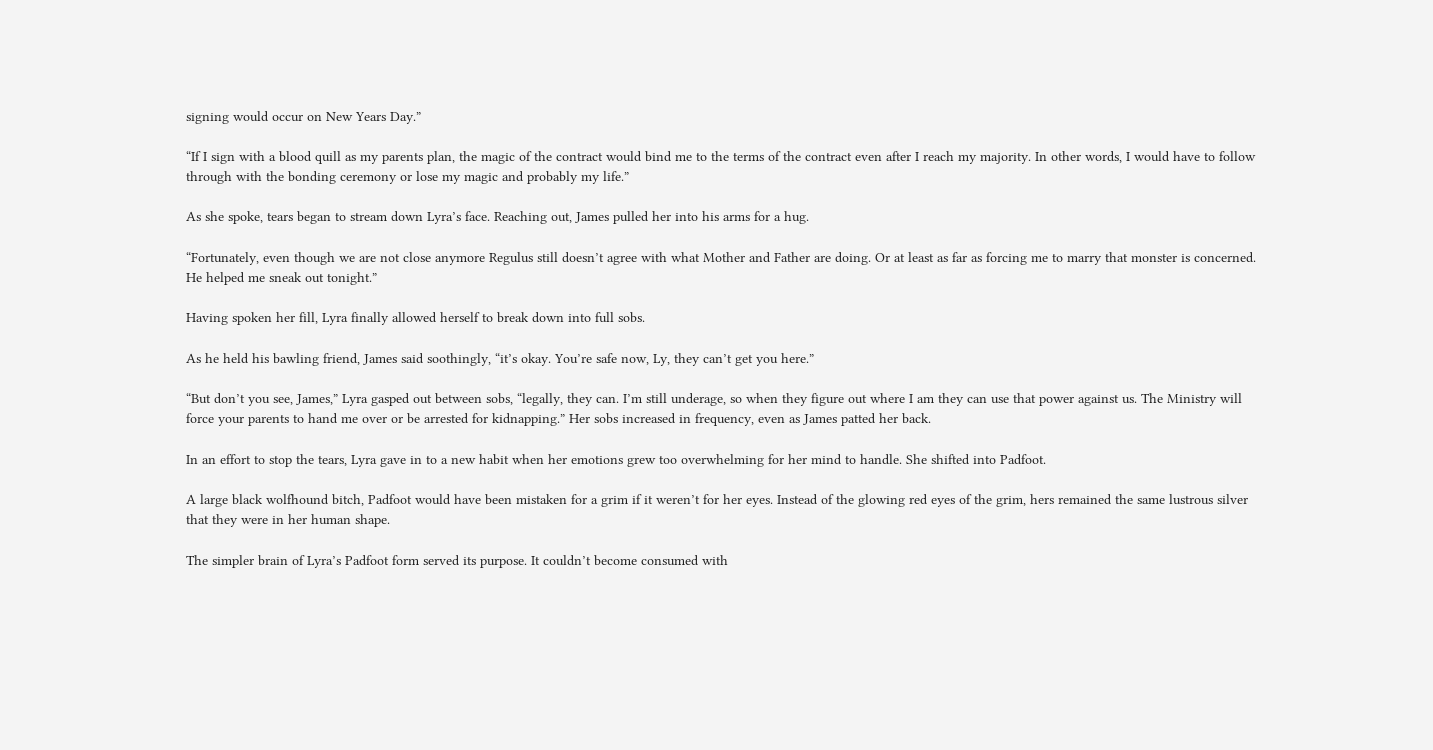signing would occur on New Years Day.”

“If I sign with a blood quill as my parents plan, the magic of the contract would bind me to the terms of the contract even after I reach my majority. In other words, I would have to follow through with the bonding ceremony or lose my magic and probably my life.”

As she spoke, tears began to stream down Lyra’s face. Reaching out, James pulled her into his arms for a hug.

“Fortunately, even though we are not close anymore Regulus still doesn’t agree with what Mother and Father are doing. Or at least as far as forcing me to marry that monster is concerned. He helped me sneak out tonight.”

Having spoken her fill, Lyra finally allowed herself to break down into full sobs.

As he held his bawling friend, James said soothingly, “it’s okay. You’re safe now, Ly, they can’t get you here.”

“But don’t you see, James,” Lyra gasped out between sobs, “legally, they can. I’m still underage, so when they figure out where I am they can use that power against us. The Ministry will force your parents to hand me over or be arrested for kidnapping.” Her sobs increased in frequency, even as James patted her back.

In an effort to stop the tears, Lyra gave in to a new habit when her emotions grew too overwhelming for her mind to handle. She shifted into Padfoot.

A large black wolfhound bitch, Padfoot would have been mistaken for a grim if it weren’t for her eyes. Instead of the glowing red eyes of the grim, hers remained the same lustrous silver that they were in her human shape.

The simpler brain of Lyra’s Padfoot form served its purpose. It couldn’t become consumed with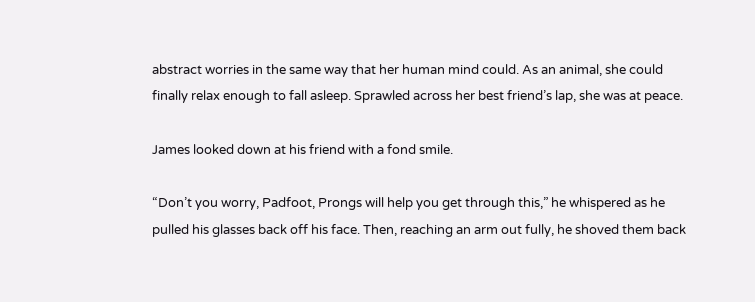abstract worries in the same way that her human mind could. As an animal, she could finally relax enough to fall asleep. Sprawled across her best friend’s lap, she was at peace.

James looked down at his friend with a fond smile.

“Don’t you worry, Padfoot, Prongs will help you get through this,” he whispered as he pulled his glasses back off his face. Then, reaching an arm out fully, he shoved them back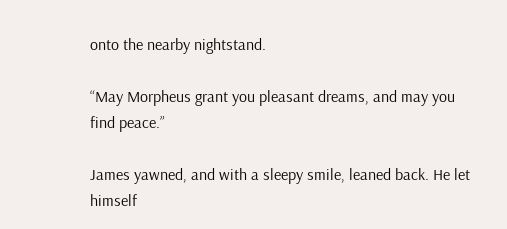onto the nearby nightstand.

“May Morpheus grant you pleasant dreams, and may you find peace.”

James yawned, and with a sleepy smile, leaned back. He let himself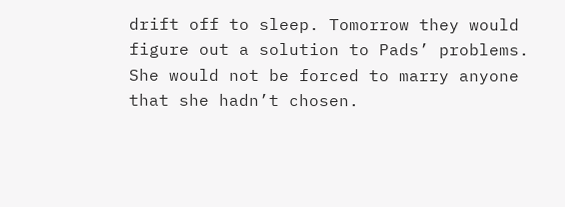drift off to sleep. Tomorrow they would figure out a solution to Pads’ problems. She would not be forced to marry anyone that she hadn’t chosen.